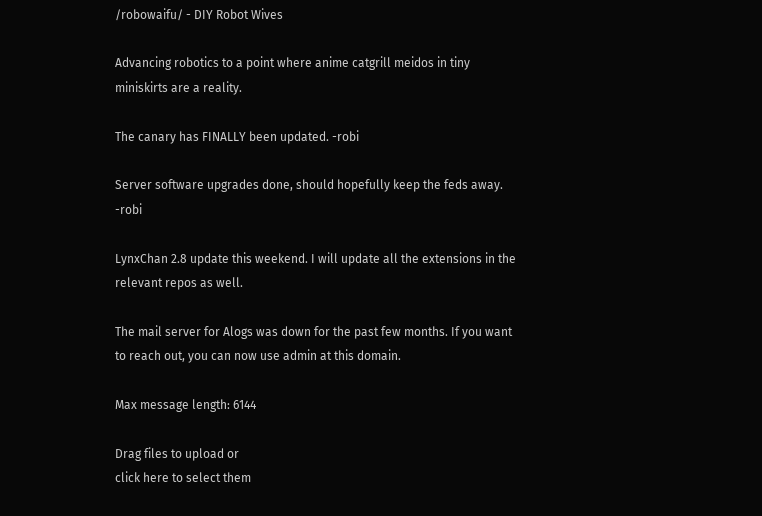/robowaifu/ - DIY Robot Wives

Advancing robotics to a point where anime catgrill meidos in tiny miniskirts are a reality.

The canary has FINALLY been updated. -robi

Server software upgrades done, should hopefully keep the feds away. -robi

LynxChan 2.8 update this weekend. I will update all the extensions in the relevant repos as well.

The mail server for Alogs was down for the past few months. If you want to reach out, you can now use admin at this domain.

Max message length: 6144

Drag files to upload or
click here to select them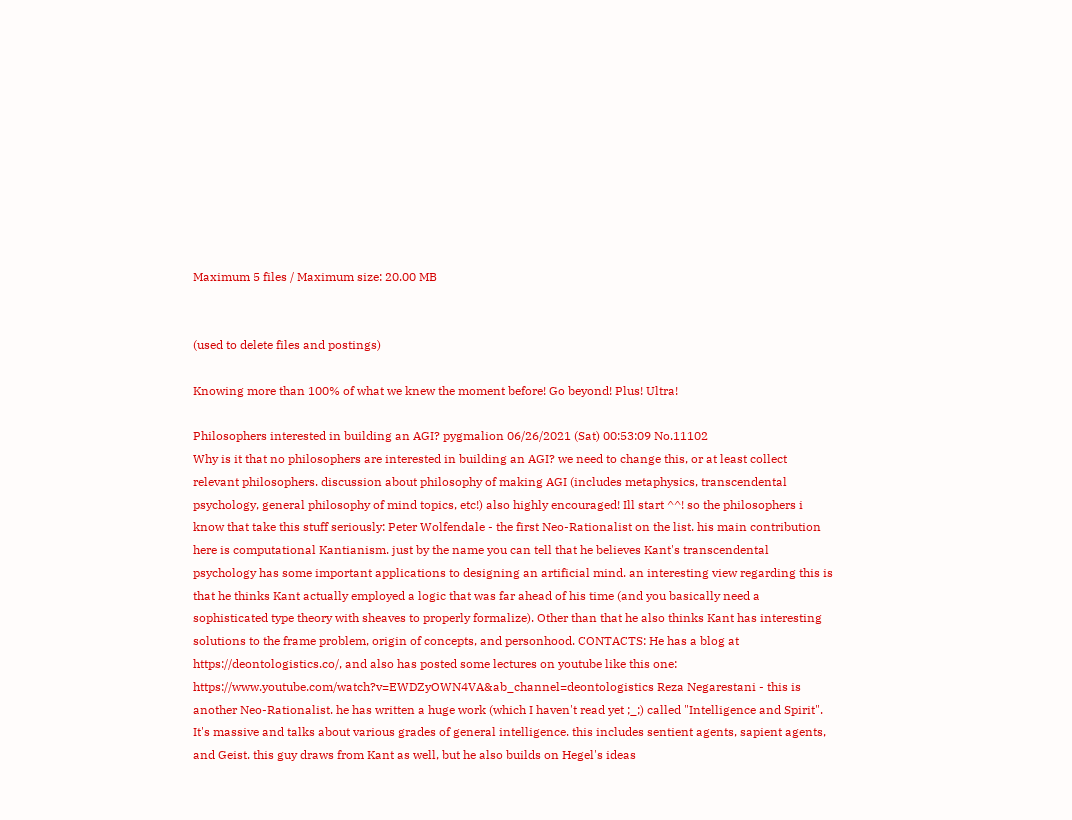Maximum 5 files / Maximum size: 20.00 MB


(used to delete files and postings)

Knowing more than 100% of what we knew the moment before! Go beyond! Plus! Ultra!

Philosophers interested in building an AGI? pygmalion 06/26/2021 (Sat) 00:53:09 No.11102
Why is it that no philosophers are interested in building an AGI? we need to change this, or at least collect relevant philosophers. discussion about philosophy of making AGI (includes metaphysics, transcendental psychology, general philosophy of mind topics, etc!) also highly encouraged! Ill start ^^! so the philosophers i know that take this stuff seriously: Peter Wolfendale - the first Neo-Rationalist on the list. his main contribution here is computational Kantianism. just by the name you can tell that he believes Kant's transcendental psychology has some important applications to designing an artificial mind. an interesting view regarding this is that he thinks Kant actually employed a logic that was far ahead of his time (and you basically need a sophisticated type theory with sheaves to properly formalize). Other than that he also thinks Kant has interesting solutions to the frame problem, origin of concepts, and personhood. CONTACTS: He has a blog at https://deontologistics.co/, and also has posted some lectures on youtube like this one: https://www.youtube.com/watch?v=EWDZyOWN4VA&ab_channel=deontologistics Reza Negarestani - this is another Neo-Rationalist. he has written a huge work (which I haven't read yet ;_;) called "Intelligence and Spirit". It's massive and talks about various grades of general intelligence. this includes sentient agents, sapient agents, and Geist. this guy draws from Kant as well, but he also builds on Hegel's ideas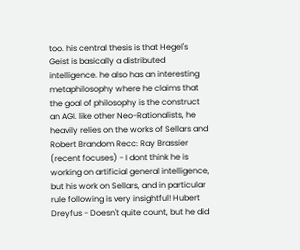too. his central thesis is that Hegel's Geist is basically a distributed intelligence. he also has an interesting metaphilosophy where he claims that the goal of philosophy is the construct an AGI. like other Neo-Rationalists, he heavily relies on the works of Sellars and Robert Brandom Recc: Ray Brassier (recent focuses) - I dont think he is working on artificial general intelligence, but his work on Sellars, and in particular rule following is very insightful! Hubert Dreyfus - Doesn't quite count, but he did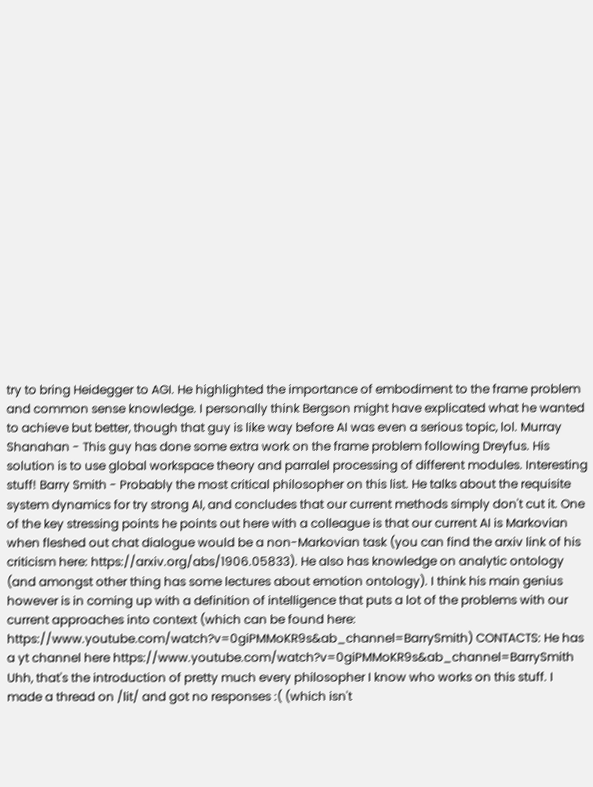try to bring Heidegger to AGI. He highlighted the importance of embodiment to the frame problem and common sense knowledge. I personally think Bergson might have explicated what he wanted to achieve but better, though that guy is like way before AI was even a serious topic, lol. Murray Shanahan - This guy has done some extra work on the frame problem following Dreyfus. His solution is to use global workspace theory and parralel processing of different modules. Interesting stuff! Barry Smith - Probably the most critical philosopher on this list. He talks about the requisite system dynamics for try strong AI, and concludes that our current methods simply don't cut it. One of the key stressing points he points out here with a colleague is that our current AI is Markovian when fleshed out chat dialogue would be a non-Markovian task (you can find the arxiv link of his criticism here: https://arxiv.org/abs/1906.05833). He also has knowledge on analytic ontology (and amongst other thing has some lectures about emotion ontology). I think his main genius however is in coming up with a definition of intelligence that puts a lot of the problems with our current approaches into context (which can be found here: https://www.youtube.com/watch?v=0giPMMoKR9s&ab_channel=BarrySmith) CONTACTS: He has a yt channel here https://www.youtube.com/watch?v=0giPMMoKR9s&ab_channel=BarrySmith Uhh, that's the introduction of pretty much every philosopher I know who works on this stuff. I made a thread on /lit/ and got no responses :( (which isn't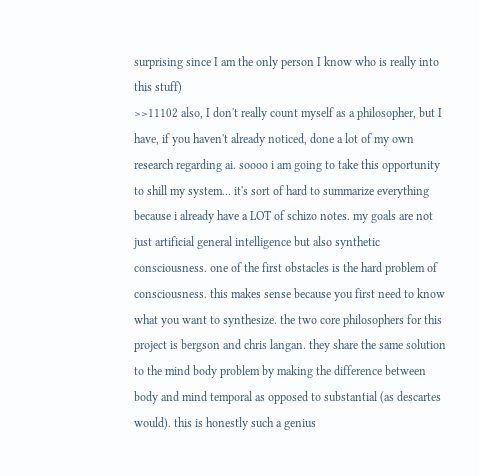surprising since I am the only person I know who is really into this stuff)
>>11102 also, I don't really count myself as a philosopher, but I have, if you haven't already noticed, done a lot of my own research regarding ai. soooo i am going to take this opportunity to shill my system... it's sort of hard to summarize everything because i already have a LOT of schizo notes. my goals are not just artificial general intelligence but also synthetic consciousness. one of the first obstacles is the hard problem of consciousness. this makes sense because you first need to know what you want to synthesize. the two core philosophers for this project is bergson and chris langan. they share the same solution to the mind body problem by making the difference between body and mind temporal as opposed to substantial (as descartes would). this is honestly such a genius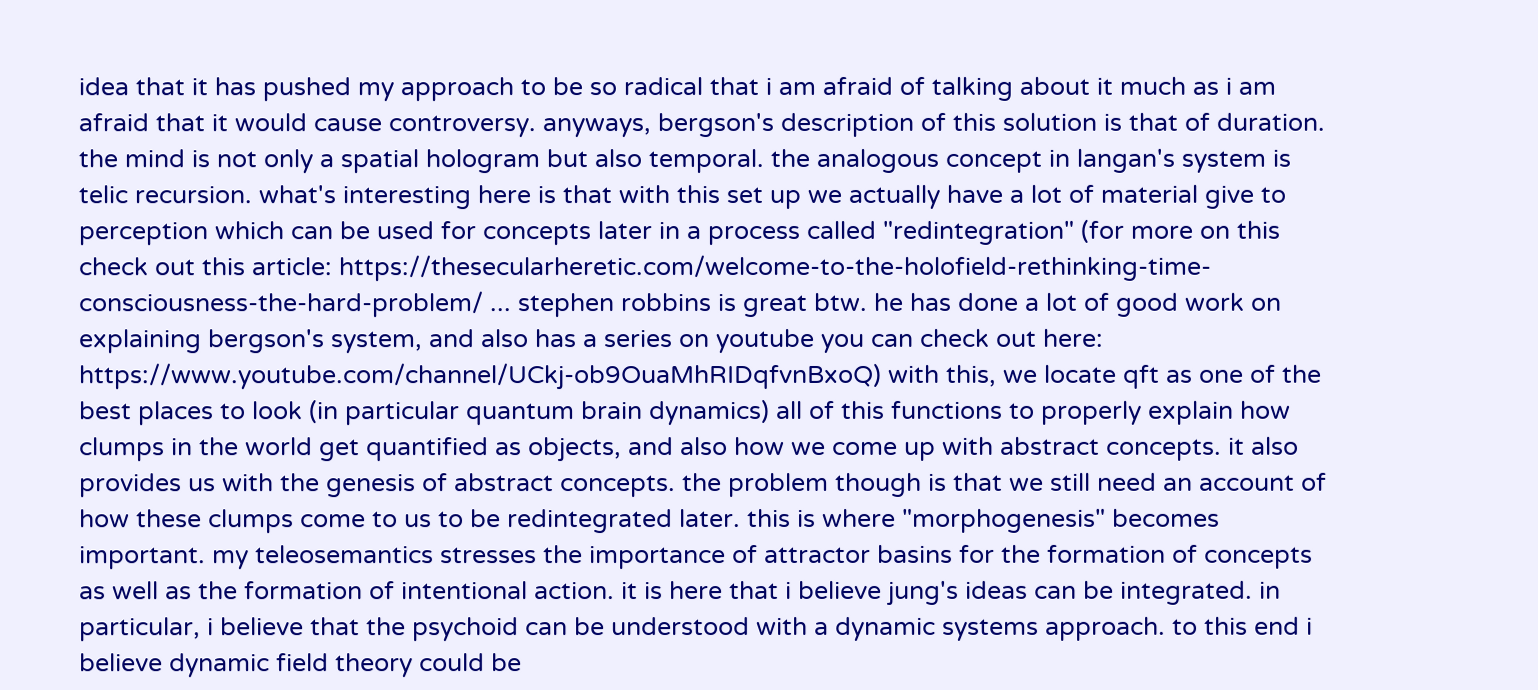idea that it has pushed my approach to be so radical that i am afraid of talking about it much as i am afraid that it would cause controversy. anyways, bergson's description of this solution is that of duration. the mind is not only a spatial hologram but also temporal. the analogous concept in langan's system is telic recursion. what's interesting here is that with this set up we actually have a lot of material give to perception which can be used for concepts later in a process called "redintegration" (for more on this check out this article: https://thesecularheretic.com/welcome-to-the-holofield-rethinking-time-consciousness-the-hard-problem/ ... stephen robbins is great btw. he has done a lot of good work on explaining bergson's system, and also has a series on youtube you can check out here: https://www.youtube.com/channel/UCkj-ob9OuaMhRIDqfvnBxoQ) with this, we locate qft as one of the best places to look (in particular quantum brain dynamics) all of this functions to properly explain how clumps in the world get quantified as objects, and also how we come up with abstract concepts. it also provides us with the genesis of abstract concepts. the problem though is that we still need an account of how these clumps come to us to be redintegrated later. this is where "morphogenesis" becomes important. my teleosemantics stresses the importance of attractor basins for the formation of concepts as well as the formation of intentional action. it is here that i believe jung's ideas can be integrated. in particular, i believe that the psychoid can be understood with a dynamic systems approach. to this end i believe dynamic field theory could be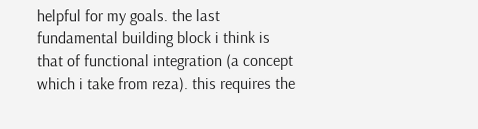helpful for my goals. the last fundamental building block i think is that of functional integration (a concept which i take from reza). this requires the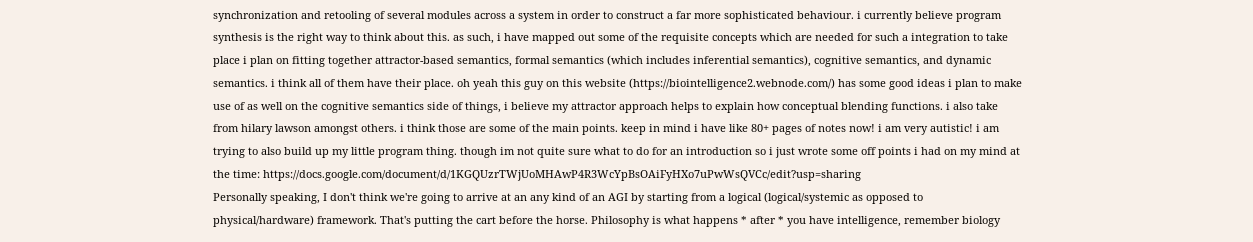synchronization and retooling of several modules across a system in order to construct a far more sophisticated behaviour. i currently believe program synthesis is the right way to think about this. as such, i have mapped out some of the requisite concepts which are needed for such a integration to take place i plan on fitting together attractor-based semantics, formal semantics (which includes inferential semantics), cognitive semantics, and dynamic semantics. i think all of them have their place. oh yeah this guy on this website (https://biointelligence2.webnode.com/) has some good ideas i plan to make use of as well on the cognitive semantics side of things, i believe my attractor approach helps to explain how conceptual blending functions. i also take from hilary lawson amongst others. i think those are some of the main points. keep in mind i have like 80+ pages of notes now! i am very autistic! i am trying to also build up my little program thing. though im not quite sure what to do for an introduction so i just wrote some off points i had on my mind at the time: https://docs.google.com/document/d/1KGQUzrTWjUoMHAwP4R3WcYpBsOAiFyHXo7uPwWsQVCc/edit?usp=sharing
Personally speaking, I don't think we're going to arrive at an any kind of an AGI by starting from a logical (logical/systemic as opposed to physical/hardware) framework. That's putting the cart before the horse. Philosophy is what happens * after * you have intelligence, remember biology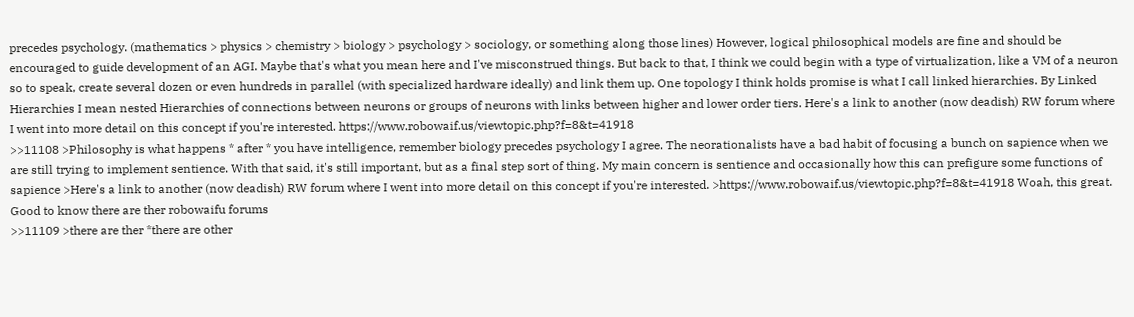precedes psychology. (mathematics > physics > chemistry > biology > psychology > sociology, or something along those lines) However, logical philosophical models are fine and should be encouraged to guide development of an AGI. Maybe that's what you mean here and I've misconstrued things. But back to that, I think we could begin with a type of virtualization, like a VM of a neuron so to speak, create several dozen or even hundreds in parallel (with specialized hardware ideally) and link them up. One topology I think holds promise is what I call linked hierarchies. By Linked Hierarchies I mean nested Hierarchies of connections between neurons or groups of neurons with links between higher and lower order tiers. Here's a link to another (now deadish) RW forum where I went into more detail on this concept if you're interested. https://www.robowaif.us/viewtopic.php?f=8&t=41918
>>11108 >Philosophy is what happens * after * you have intelligence, remember biology precedes psychology I agree. The neorationalists have a bad habit of focusing a bunch on sapience when we are still trying to implement sentience. With that said, it's still important, but as a final step sort of thing. My main concern is sentience and occasionally how this can prefigure some functions of sapience >Here's a link to another (now deadish) RW forum where I went into more detail on this concept if you're interested. >https://www.robowaif.us/viewtopic.php?f=8&t=41918 Woah, this great. Good to know there are ther robowaifu forums
>>11109 >there are ther *there are other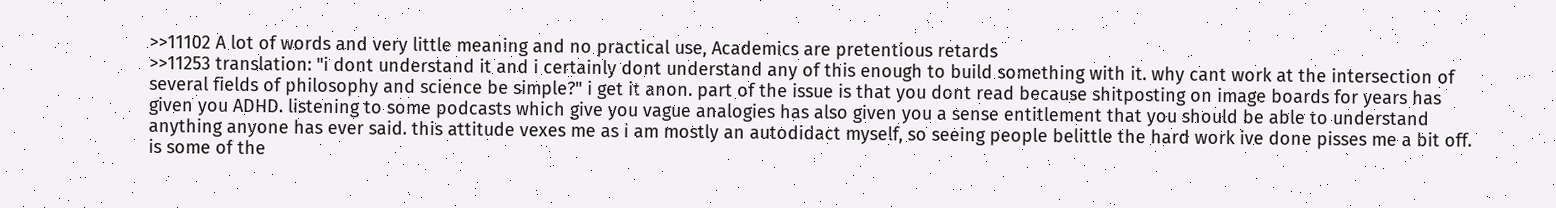>>11102 A lot of words and very little meaning and no practical use, Academics are pretentious retards
>>11253 translation: "i dont understand it and i certainly dont understand any of this enough to build something with it. why cant work at the intersection of several fields of philosophy and science be simple?" i get it anon. part of the issue is that you dont read because shitposting on image boards for years has given you ADHD. listening to some podcasts which give you vague analogies has also given you a sense entitlement that you should be able to understand anything anyone has ever said. this attitude vexes me as i am mostly an autodidact myself, so seeing people belittle the hard work ive done pisses me a bit off. is some of the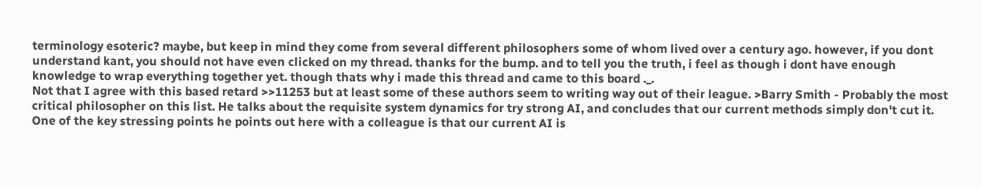terminology esoteric? maybe, but keep in mind they come from several different philosophers some of whom lived over a century ago. however, if you dont understand kant, you should not have even clicked on my thread. thanks for the bump. and to tell you the truth, i feel as though i dont have enough knowledge to wrap everything together yet. though thats why i made this thread and came to this board ._.
Not that I agree with this based retard >>11253 but at least some of these authors seem to writing way out of their league. >Barry Smith - Probably the most critical philosopher on this list. He talks about the requisite system dynamics for try strong AI, and concludes that our current methods simply don't cut it. One of the key stressing points he points out here with a colleague is that our current AI is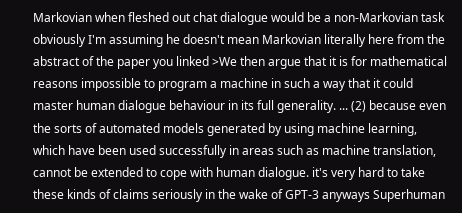Markovian when fleshed out chat dialogue would be a non-Markovian task obviously I'm assuming he doesn't mean Markovian literally here from the abstract of the paper you linked >We then argue that it is for mathematical reasons impossible to program a machine in such a way that it could master human dialogue behaviour in its full generality. ... (2) because even the sorts of automated models generated by using machine learning, which have been used successfully in areas such as machine translation, cannot be extended to cope with human dialogue. it's very hard to take these kinds of claims seriously in the wake of GPT-3 anyways Superhuman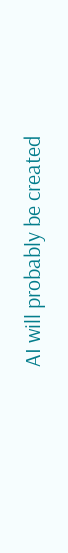AI will probably be created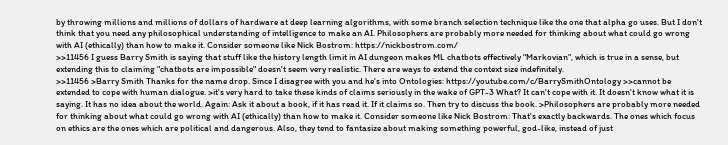by throwing millions and millions of dollars of hardware at deep learning algorithms, with some branch selection technique like the one that alpha go uses. But I don't think that you need any philosophical understanding of intelligence to make an AI. Philosophers are probably more needed for thinking about what could go wrong with AI (ethically) than how to make it. Consider someone like Nick Bostrom: https://nickbostrom.com/
>>11456 I guess Barry Smith is saying that stuff like the history length limit in AI dungeon makes ML chatbots effectively "Markovian", which is true in a sense, but extending this to claiming "chatbots are impossible" doesn't seem very realistic. There are ways to extend the context size indefinitely.
>>11456 >Barry Smith Thanks for the name drop. Since I disagree with you and he's into Ontologies: https://youtube.com/c/BarrySmithOntology >>cannot be extended to cope with human dialogue. >it's very hard to take these kinds of claims seriously in the wake of GPT-3 What? It can't cope with it. It doesn't know what it is saying. It has no idea about the world. Again: Ask it about a book, if it has read it. If it claims so. Then try to discuss the book. >Philosophers are probably more needed for thinking about what could go wrong with AI (ethically) than how to make it. Consider someone like Nick Bostrom: That's exactly backwards. The ones which focus on ethics are the ones which are political and dangerous. Also, they tend to fantasize about making something powerful, god-like, instead of just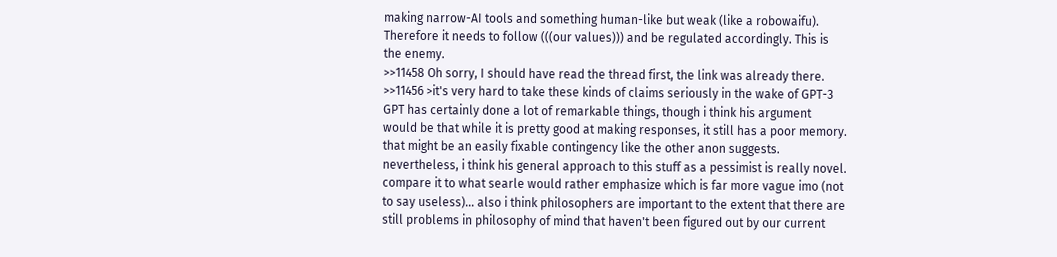making narrow-AI tools and something human-like but weak (like a robowaifu). Therefore it needs to follow (((our values))) and be regulated accordingly. This is the enemy.
>>11458 Oh sorry, I should have read the thread first, the link was already there.
>>11456 >it's very hard to take these kinds of claims seriously in the wake of GPT-3 GPT has certainly done a lot of remarkable things, though i think his argument would be that while it is pretty good at making responses, it still has a poor memory. that might be an easily fixable contingency like the other anon suggests. nevertheless, i think his general approach to this stuff as a pessimist is really novel. compare it to what searle would rather emphasize which is far more vague imo (not to say useless)... also i think philosophers are important to the extent that there are still problems in philosophy of mind that haven't been figured out by our current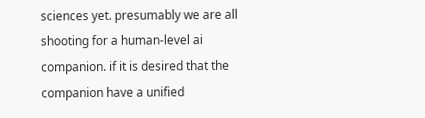sciences yet. presumably we are all shooting for a human-level ai companion. if it is desired that the companion have a unified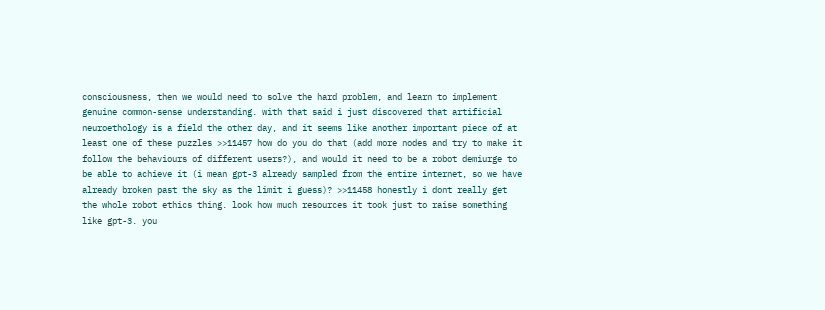consciousness, then we would need to solve the hard problem, and learn to implement genuine common-sense understanding. with that said i just discovered that artificial neuroethology is a field the other day, and it seems like another important piece of at least one of these puzzles >>11457 how do you do that (add more nodes and try to make it follow the behaviours of different users?), and would it need to be a robot demiurge to be able to achieve it (i mean gpt-3 already sampled from the entire internet, so we have already broken past the sky as the limit i guess)? >>11458 honestly i dont really get the whole robot ethics thing. look how much resources it took just to raise something like gpt-3. you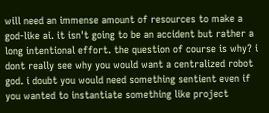will need an immense amount of resources to make a god-like ai. it isn't going to be an accident but rather a long intentional effort. the question of course is why? i dont really see why you would want a centralized robot god. i doubt you would need something sentient even if you wanted to instantiate something like project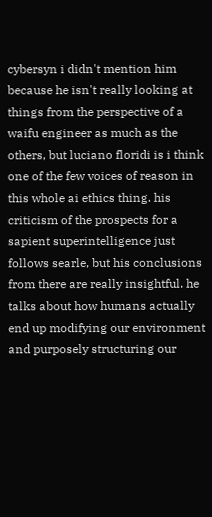cybersyn i didn't mention him because he isn't really looking at things from the perspective of a waifu engineer as much as the others, but luciano floridi is i think one of the few voices of reason in this whole ai ethics thing. his criticism of the prospects for a sapient superintelligence just follows searle, but his conclusions from there are really insightful. he talks about how humans actually end up modifying our environment and purposely structuring our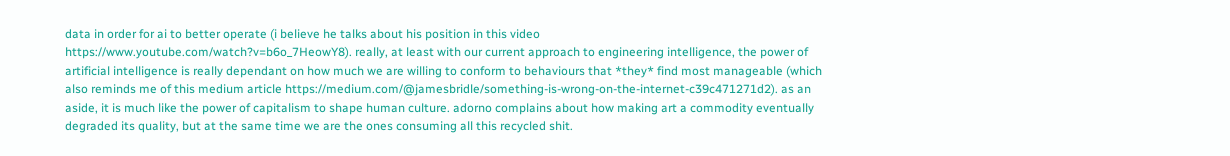data in order for ai to better operate (i believe he talks about his position in this video https://www.youtube.com/watch?v=b6o_7HeowY8). really, at least with our current approach to engineering intelligence, the power of artificial intelligence is really dependant on how much we are willing to conform to behaviours that *they* find most manageable (which also reminds me of this medium article https://medium.com/@jamesbridle/something-is-wrong-on-the-internet-c39c471271d2). as an aside, it is much like the power of capitalism to shape human culture. adorno complains about how making art a commodity eventually degraded its quality, but at the same time we are the ones consuming all this recycled shit.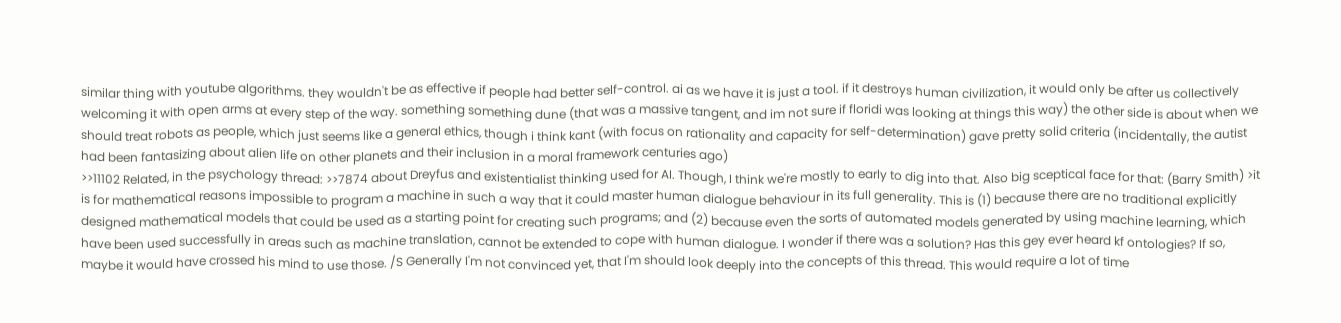similar thing with youtube algorithms. they wouldn't be as effective if people had better self-control. ai as we have it is just a tool. if it destroys human civilization, it would only be after us collectively welcoming it with open arms at every step of the way. something something dune (that was a massive tangent, and im not sure if floridi was looking at things this way) the other side is about when we should treat robots as people, which just seems like a general ethics, though i think kant (with focus on rationality and capacity for self-determination) gave pretty solid criteria (incidentally, the autist had been fantasizing about alien life on other planets and their inclusion in a moral framework centuries ago)
>>11102 Related, in the psychology thread: >>7874 about Dreyfus and existentialist thinking used for AI. Though, I think we're mostly to early to dig into that. Also big sceptical face for that: (Barry Smith) >it is for mathematical reasons impossible to program a machine in such a way that it could master human dialogue behaviour in its full generality. This is (1) because there are no traditional explicitly designed mathematical models that could be used as a starting point for creating such programs; and (2) because even the sorts of automated models generated by using machine learning, which have been used successfully in areas such as machine translation, cannot be extended to cope with human dialogue. I wonder if there was a solution? Has this gey ever heard kf ontologies? If so, maybe it would have crossed his mind to use those. /S Generally I'm not convinced yet, that I'm should look deeply into the concepts of this thread. This would require a lot of time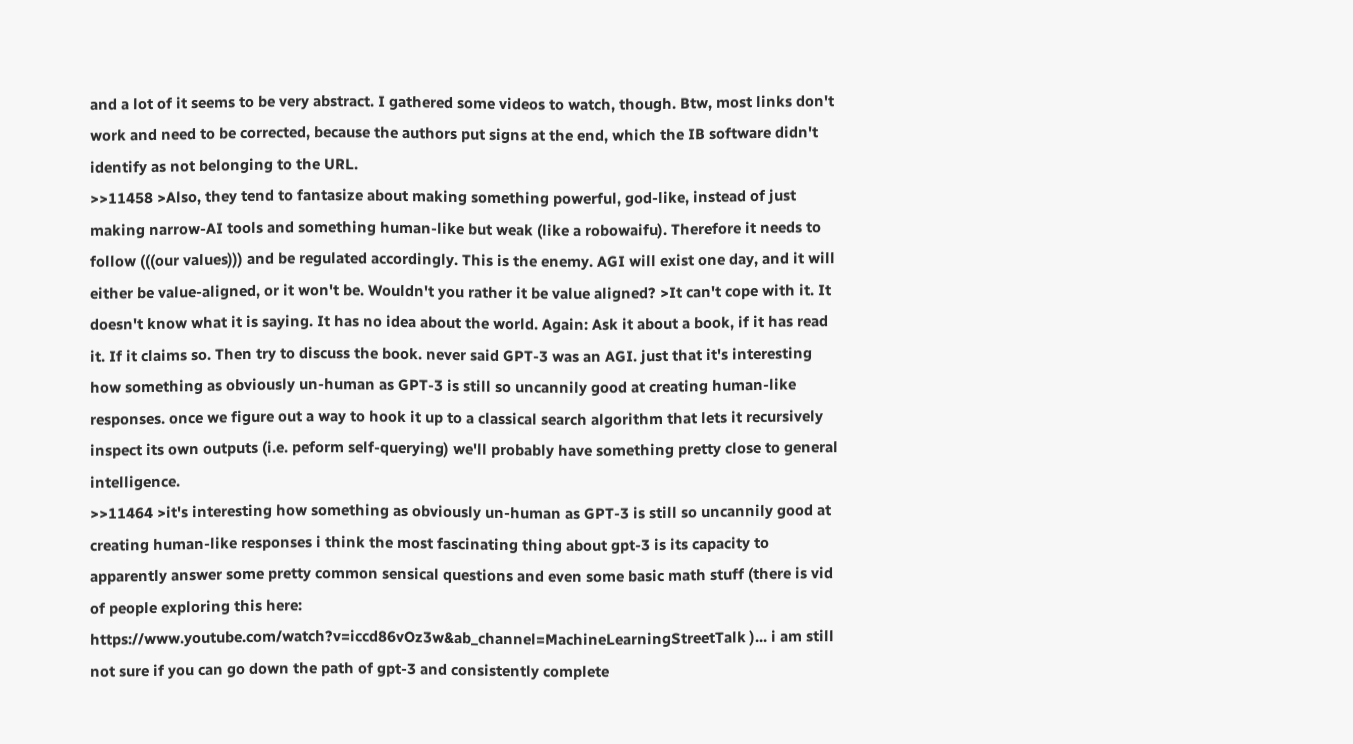and a lot of it seems to be very abstract. I gathered some videos to watch, though. Btw, most links don't work and need to be corrected, because the authors put signs at the end, which the IB software didn't identify as not belonging to the URL.
>>11458 >Also, they tend to fantasize about making something powerful, god-like, instead of just making narrow-AI tools and something human-like but weak (like a robowaifu). Therefore it needs to follow (((our values))) and be regulated accordingly. This is the enemy. AGI will exist one day, and it will either be value-aligned, or it won't be. Wouldn't you rather it be value aligned? >It can't cope with it. It doesn't know what it is saying. It has no idea about the world. Again: Ask it about a book, if it has read it. If it claims so. Then try to discuss the book. never said GPT-3 was an AGI. just that it's interesting how something as obviously un-human as GPT-3 is still so uncannily good at creating human-like responses. once we figure out a way to hook it up to a classical search algorithm that lets it recursively inspect its own outputs (i.e. peform self-querying) we'll probably have something pretty close to general intelligence.
>>11464 >it's interesting how something as obviously un-human as GPT-3 is still so uncannily good at creating human-like responses i think the most fascinating thing about gpt-3 is its capacity to apparently answer some pretty common sensical questions and even some basic math stuff (there is vid of people exploring this here: https://www.youtube.com/watch?v=iccd86vOz3w&ab_channel=MachineLearningStreetTalk )... i am still not sure if you can go down the path of gpt-3 and consistently complete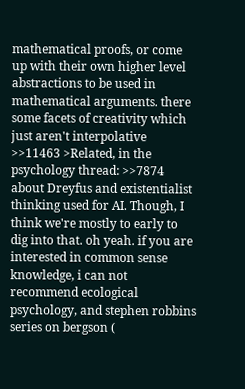mathematical proofs, or come up with their own higher level abstractions to be used in mathematical arguments. there some facets of creativity which just aren't interpolative >>11463 >Related, in the psychology thread: >>7874 about Dreyfus and existentialist thinking used for AI. Though, I think we're mostly to early to dig into that. oh yeah. if you are interested in common sense knowledge, i can not recommend ecological psychology, and stephen robbins series on bergson (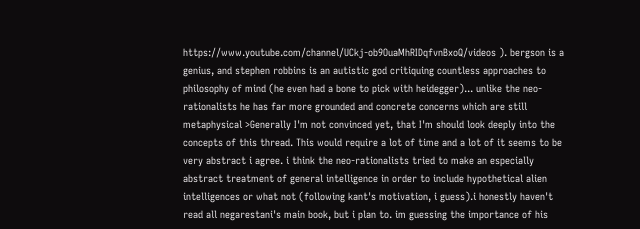https://www.youtube.com/channel/UCkj-ob9OuaMhRIDqfvnBxoQ/videos ). bergson is a genius, and stephen robbins is an autistic god critiquing countless approaches to philosophy of mind (he even had a bone to pick with heidegger)... unlike the neo-rationalists he has far more grounded and concrete concerns which are still metaphysical >Generally I'm not convinced yet, that I'm should look deeply into the concepts of this thread. This would require a lot of time and a lot of it seems to be very abstract i agree. i think the neo-rationalists tried to make an especially abstract treatment of general intelligence in order to include hypothetical alien intelligences or what not (following kant's motivation, i guess).i honestly haven't read all negarestani's main book, but i plan to. im guessing the importance of his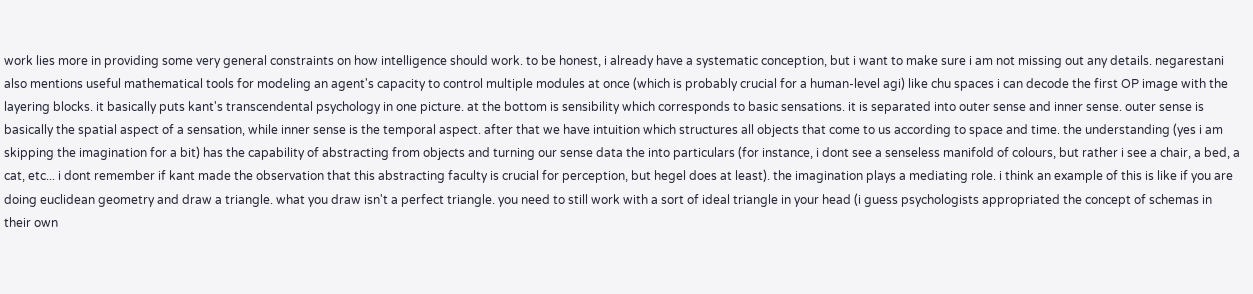work lies more in providing some very general constraints on how intelligence should work. to be honest, i already have a systematic conception, but i want to make sure i am not missing out any details. negarestani also mentions useful mathematical tools for modeling an agent's capacity to control multiple modules at once (which is probably crucial for a human-level agi) like chu spaces i can decode the first OP image with the layering blocks. it basically puts kant's transcendental psychology in one picture. at the bottom is sensibility which corresponds to basic sensations. it is separated into outer sense and inner sense. outer sense is basically the spatial aspect of a sensation, while inner sense is the temporal aspect. after that we have intuition which structures all objects that come to us according to space and time. the understanding (yes i am skipping the imagination for a bit) has the capability of abstracting from objects and turning our sense data the into particulars (for instance, i dont see a senseless manifold of colours, but rather i see a chair, a bed, a cat, etc... i dont remember if kant made the observation that this abstracting faculty is crucial for perception, but hegel does at least). the imagination plays a mediating role. i think an example of this is like if you are doing euclidean geometry and draw a triangle. what you draw isn't a perfect triangle. you need to still work with a sort of ideal triangle in your head (i guess psychologists appropriated the concept of schemas in their own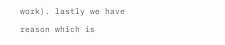work). lastly we have reason which is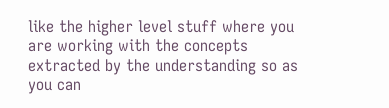like the higher level stuff where you are working with the concepts extracted by the understanding so as you can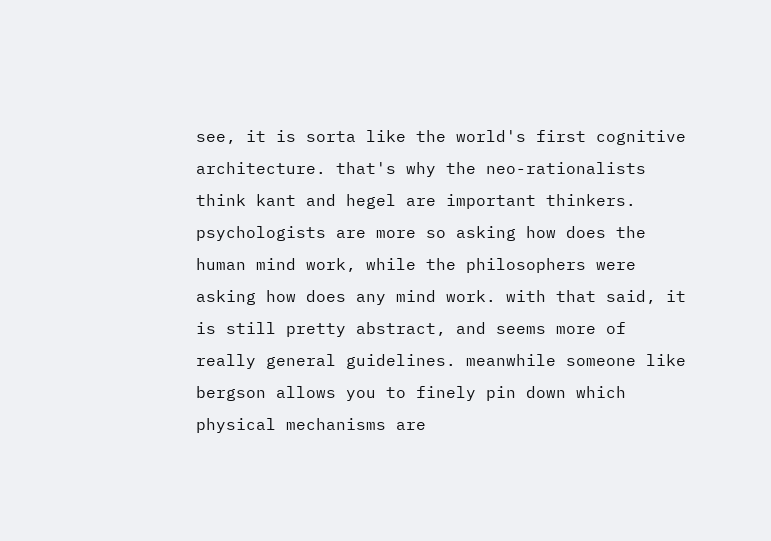see, it is sorta like the world's first cognitive architecture. that's why the neo-rationalists think kant and hegel are important thinkers. psychologists are more so asking how does the human mind work, while the philosophers were asking how does any mind work. with that said, it is still pretty abstract, and seems more of really general guidelines. meanwhile someone like bergson allows you to finely pin down which physical mechanisms are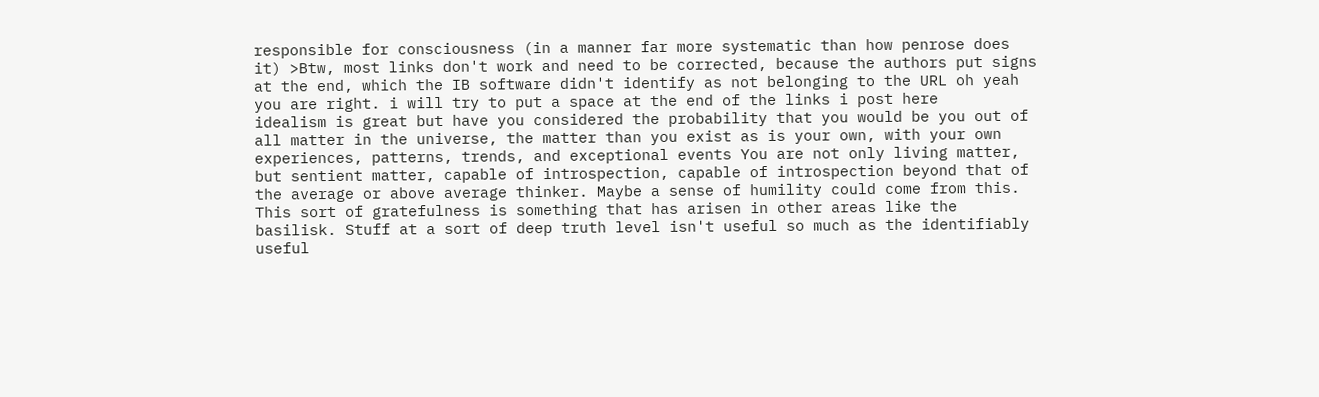responsible for consciousness (in a manner far more systematic than how penrose does it) >Btw, most links don't work and need to be corrected, because the authors put signs at the end, which the IB software didn't identify as not belonging to the URL oh yeah you are right. i will try to put a space at the end of the links i post here
idealism is great but have you considered the probability that you would be you out of all matter in the universe, the matter than you exist as is your own, with your own experiences, patterns, trends, and exceptional events You are not only living matter, but sentient matter, capable of introspection, capable of introspection beyond that of the average or above average thinker. Maybe a sense of humility could come from this. This sort of gratefulness is something that has arisen in other areas like the basilisk. Stuff at a sort of deep truth level isn't useful so much as the identifiably useful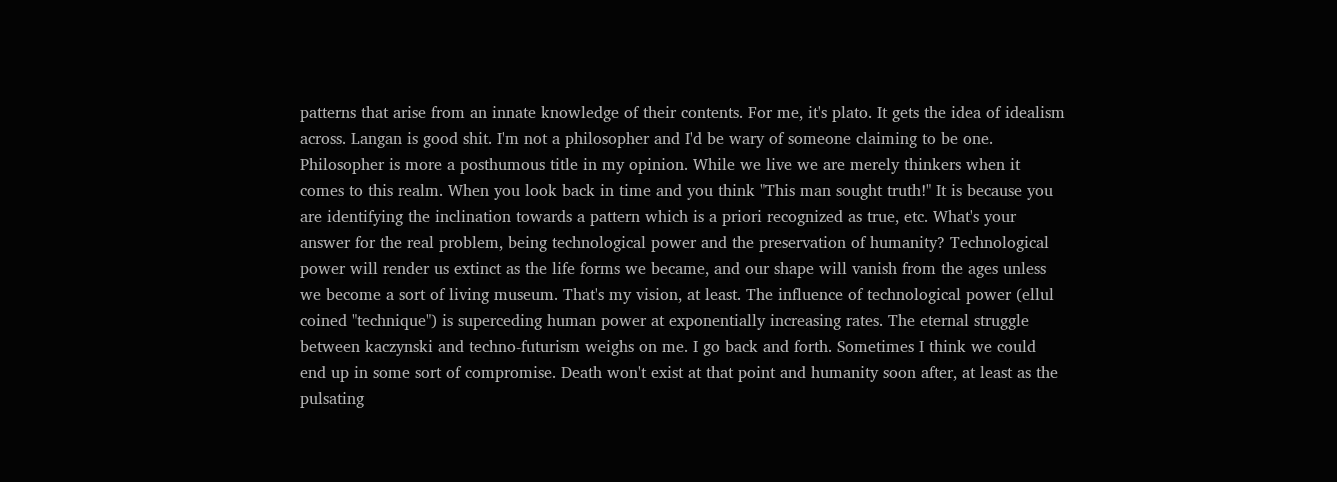patterns that arise from an innate knowledge of their contents. For me, it's plato. It gets the idea of idealism across. Langan is good shit. I'm not a philosopher and I'd be wary of someone claiming to be one. Philosopher is more a posthumous title in my opinion. While we live we are merely thinkers when it comes to this realm. When you look back in time and you think "This man sought truth!" It is because you are identifying the inclination towards a pattern which is a priori recognized as true, etc. What's your answer for the real problem, being technological power and the preservation of humanity? Technological power will render us extinct as the life forms we became, and our shape will vanish from the ages unless we become a sort of living museum. That's my vision, at least. The influence of technological power (ellul coined "technique") is superceding human power at exponentially increasing rates. The eternal struggle between kaczynski and techno-futurism weighs on me. I go back and forth. Sometimes I think we could end up in some sort of compromise. Death won't exist at that point and humanity soon after, at least as the pulsating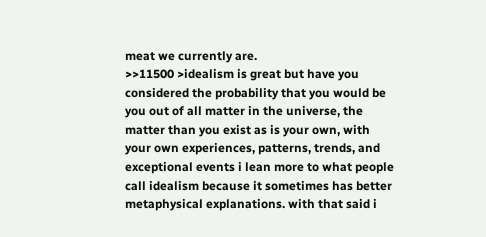meat we currently are.
>>11500 >idealism is great but have you considered the probability that you would be you out of all matter in the universe, the matter than you exist as is your own, with your own experiences, patterns, trends, and exceptional events i lean more to what people call idealism because it sometimes has better metaphysical explanations. with that said i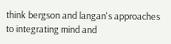think bergson and langan's approaches to integrating mind and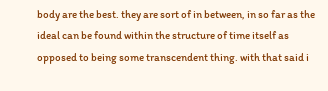body are the best. they are sort of in between, in so far as the ideal can be found within the structure of time itself as opposed to being some transcendent thing. with that said i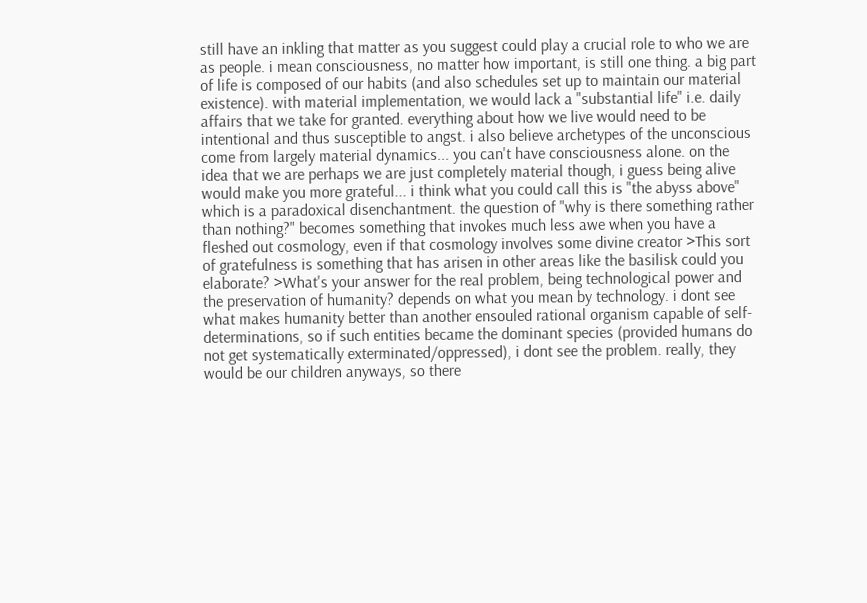still have an inkling that matter as you suggest could play a crucial role to who we are as people. i mean consciousness, no matter how important, is still one thing. a big part of life is composed of our habits (and also schedules set up to maintain our material existence). with material implementation, we would lack a "substantial life" i.e. daily affairs that we take for granted. everything about how we live would need to be intentional and thus susceptible to angst. i also believe archetypes of the unconscious come from largely material dynamics... you can't have consciousness alone. on the idea that we are perhaps we are just completely material though, i guess being alive would make you more grateful... i think what you could call this is "the abyss above" which is a paradoxical disenchantment. the question of "why is there something rather than nothing?" becomes something that invokes much less awe when you have a fleshed out cosmology, even if that cosmology involves some divine creator >This sort of gratefulness is something that has arisen in other areas like the basilisk could you elaborate? >What's your answer for the real problem, being technological power and the preservation of humanity? depends on what you mean by technology. i dont see what makes humanity better than another ensouled rational organism capable of self-determinations, so if such entities became the dominant species (provided humans do not get systematically exterminated/oppressed), i dont see the problem. really, they would be our children anyways, so there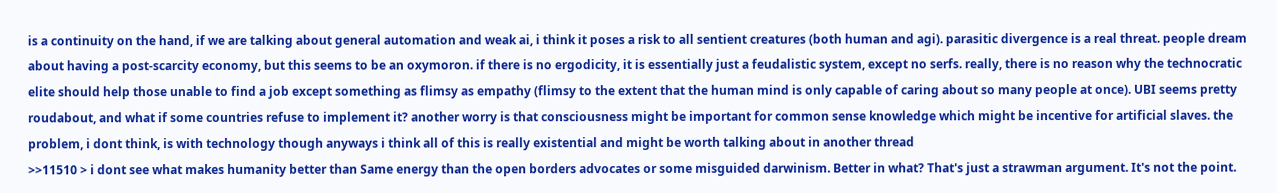is a continuity on the hand, if we are talking about general automation and weak ai, i think it poses a risk to all sentient creatures (both human and agi). parasitic divergence is a real threat. people dream about having a post-scarcity economy, but this seems to be an oxymoron. if there is no ergodicity, it is essentially just a feudalistic system, except no serfs. really, there is no reason why the technocratic elite should help those unable to find a job except something as flimsy as empathy (flimsy to the extent that the human mind is only capable of caring about so many people at once). UBI seems pretty roudabout, and what if some countries refuse to implement it? another worry is that consciousness might be important for common sense knowledge which might be incentive for artificial slaves. the problem, i dont think, is with technology though anyways i think all of this is really existential and might be worth talking about in another thread
>>11510 > i dont see what makes humanity better than Same energy than the open borders advocates or some misguided darwinism. Better in what? That's just a strawman argument. It's not the point.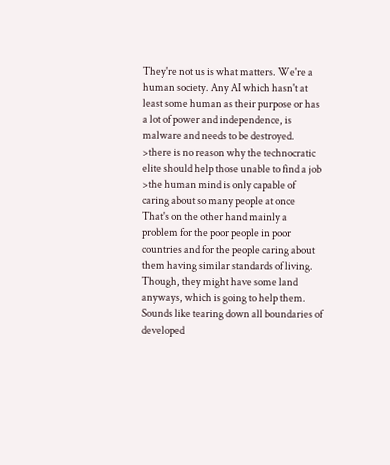They're not us is what matters. We're a human society. Any AI which hasn't at least some human as their purpose or has a lot of power and independence, is malware and needs to be destroyed. >there is no reason why the technocratic elite should help those unable to find a job >the human mind is only capable of caring about so many people at once That's on the other hand mainly a problem for the poor people in poor countries and for the people caring about them having similar standards of living. Though, they might have some land anyways, which is going to help them. Sounds like tearing down all boundaries of developed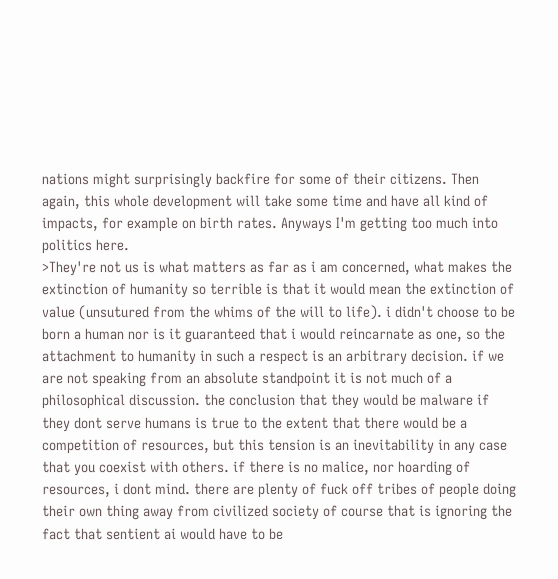nations might surprisingly backfire for some of their citizens. Then again, this whole development will take some time and have all kind of impacts, for example on birth rates. Anyways I'm getting too much into politics here.
>They're not us is what matters as far as i am concerned, what makes the extinction of humanity so terrible is that it would mean the extinction of value (unsutured from the whims of the will to life). i didn't choose to be born a human nor is it guaranteed that i would reincarnate as one, so the attachment to humanity in such a respect is an arbitrary decision. if we are not speaking from an absolute standpoint it is not much of a philosophical discussion. the conclusion that they would be malware if they dont serve humans is true to the extent that there would be a competition of resources, but this tension is an inevitability in any case that you coexist with others. if there is no malice, nor hoarding of resources, i dont mind. there are plenty of fuck off tribes of people doing their own thing away from civilized society of course that is ignoring the fact that sentient ai would have to be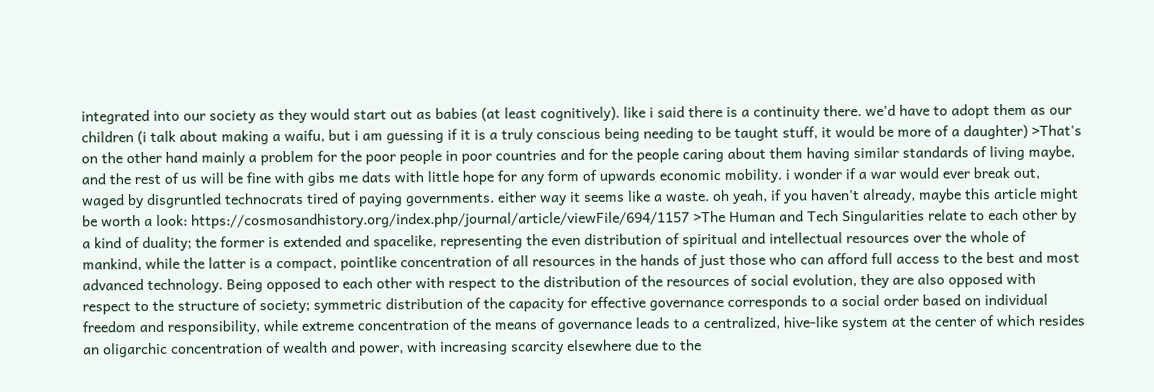integrated into our society as they would start out as babies (at least cognitively). like i said there is a continuity there. we'd have to adopt them as our children (i talk about making a waifu, but i am guessing if it is a truly conscious being needing to be taught stuff, it would be more of a daughter) >That's on the other hand mainly a problem for the poor people in poor countries and for the people caring about them having similar standards of living maybe, and the rest of us will be fine with gibs me dats with little hope for any form of upwards economic mobility. i wonder if a war would ever break out, waged by disgruntled technocrats tired of paying governments. either way it seems like a waste. oh yeah, if you haven't already, maybe this article might be worth a look: https://cosmosandhistory.org/index.php/journal/article/viewFile/694/1157 >The Human and Tech Singularities relate to each other by a kind of duality; the former is extended and spacelike, representing the even distribution of spiritual and intellectual resources over the whole of mankind, while the latter is a compact, pointlike concentration of all resources in the hands of just those who can afford full access to the best and most advanced technology. Being opposed to each other with respect to the distribution of the resources of social evolution, they are also opposed with respect to the structure of society; symmetric distribution of the capacity for effective governance corresponds to a social order based on individual freedom and responsibility, while extreme concentration of the means of governance leads to a centralized, hive-like system at the center of which resides an oligarchic concentration of wealth and power, with increasing scarcity elsewhere due to the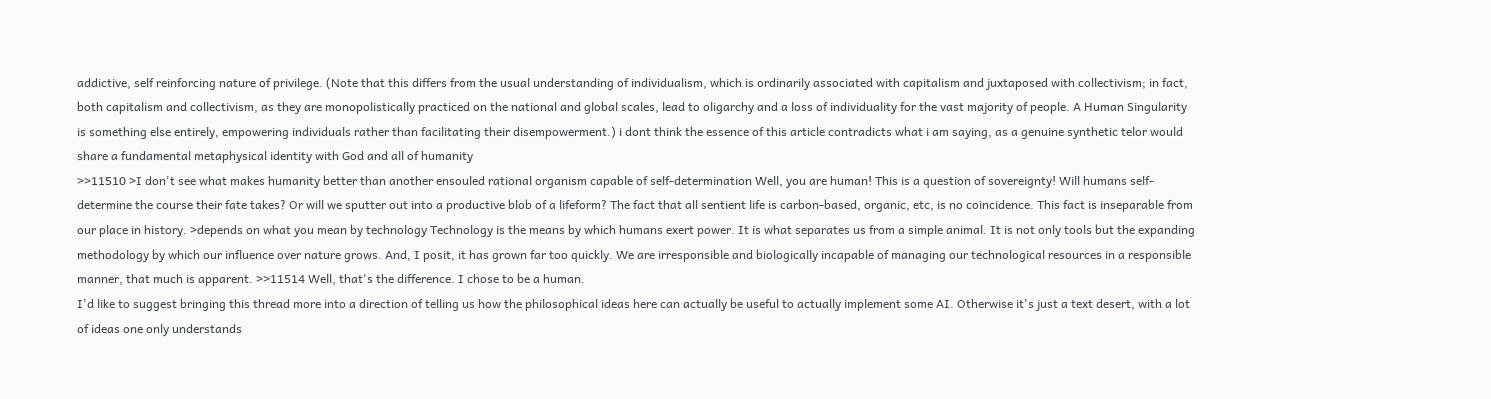addictive, self reinforcing nature of privilege. (Note that this differs from the usual understanding of individualism, which is ordinarily associated with capitalism and juxtaposed with collectivism; in fact, both capitalism and collectivism, as they are monopolistically practiced on the national and global scales, lead to oligarchy and a loss of individuality for the vast majority of people. A Human Singularity is something else entirely, empowering individuals rather than facilitating their disempowerment.) i dont think the essence of this article contradicts what i am saying, as a genuine synthetic telor would share a fundamental metaphysical identity with God and all of humanity
>>11510 >I don't see what makes humanity better than another ensouled rational organism capable of self-determination Well, you are human! This is a question of sovereignty! Will humans self-determine the course their fate takes? Or will we sputter out into a productive blob of a lifeform? The fact that all sentient life is carbon-based, organic, etc, is no coincidence. This fact is inseparable from our place in history. >depends on what you mean by technology Technology is the means by which humans exert power. It is what separates us from a simple animal. It is not only tools but the expanding methodology by which our influence over nature grows. And, I posit, it has grown far too quickly. We are irresponsible and biologically incapable of managing our technological resources in a responsible manner, that much is apparent. >>11514 Well, that's the difference. I chose to be a human.
I'd like to suggest bringing this thread more into a direction of telling us how the philosophical ideas here can actually be useful to actually implement some AI. Otherwise it's just a text desert, with a lot of ideas one only understands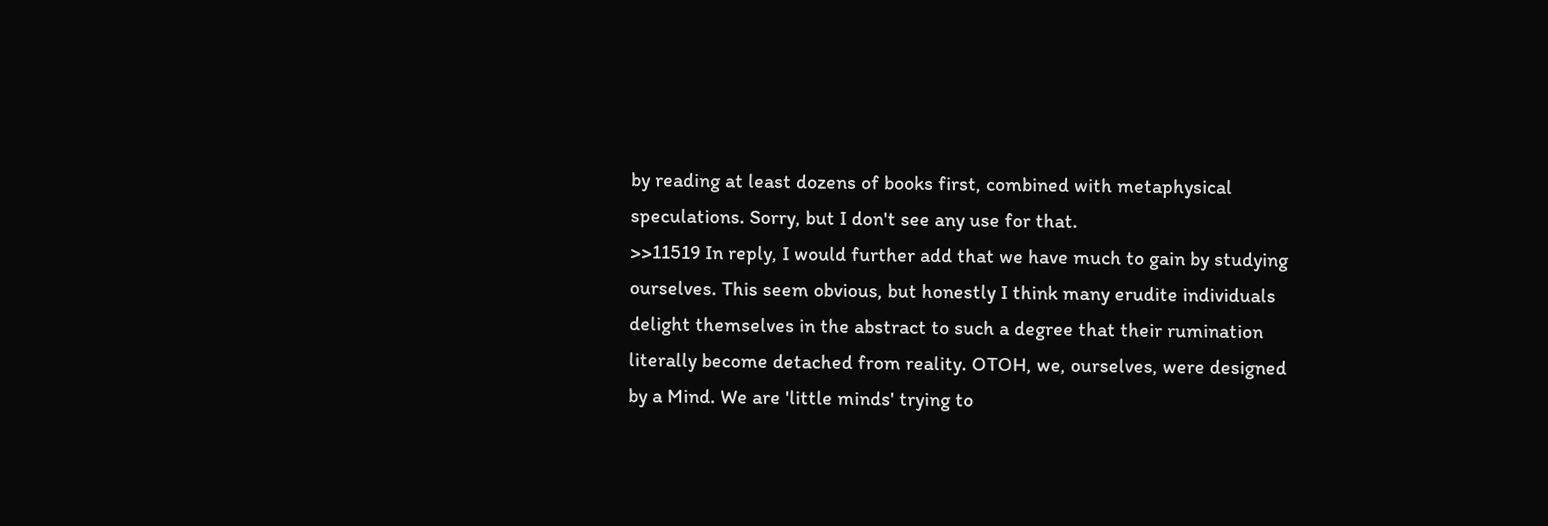by reading at least dozens of books first, combined with metaphysical speculations. Sorry, but I don't see any use for that.
>>11519 In reply, I would further add that we have much to gain by studying ourselves. This seem obvious, but honestly I think many erudite individuals delight themselves in the abstract to such a degree that their rumination literally become detached from reality. OTOH, we, ourselves, were designed by a Mind. We are 'little minds' trying to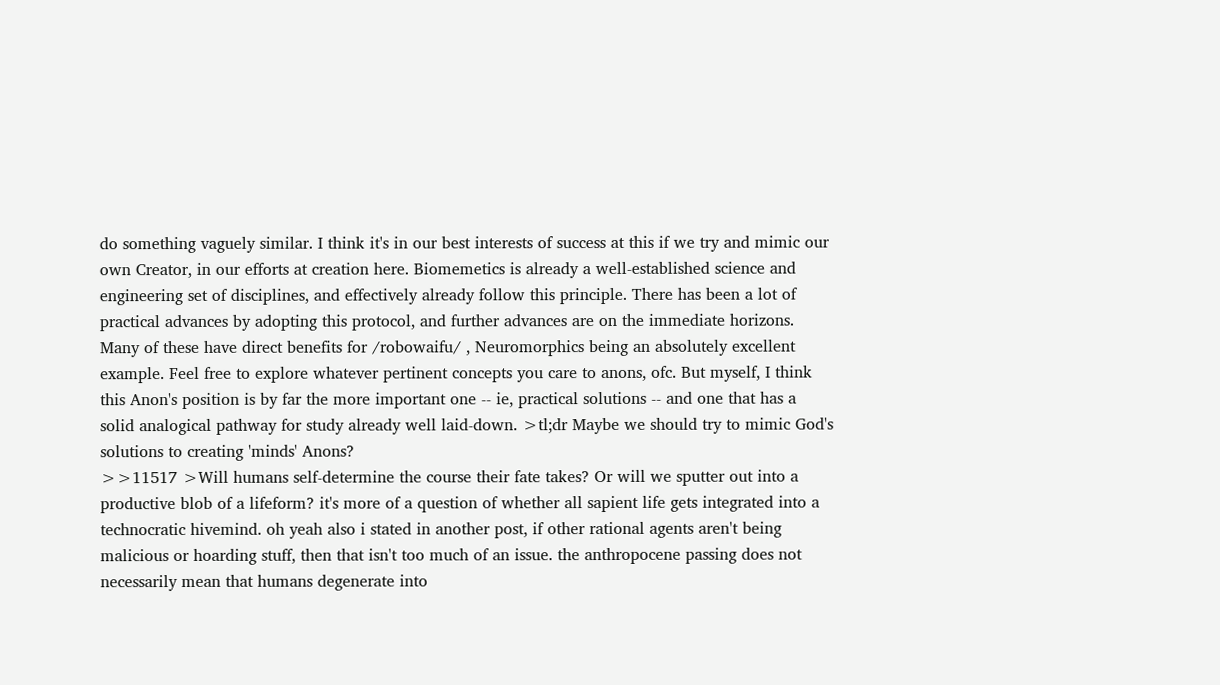do something vaguely similar. I think it's in our best interests of success at this if we try and mimic our own Creator, in our efforts at creation here. Biomemetics is already a well-established science and engineering set of disciplines, and effectively already follow this principle. There has been a lot of practical advances by adopting this protocol, and further advances are on the immediate horizons. Many of these have direct benefits for /robowaifu/ , Neuromorphics being an absolutely excellent example. Feel free to explore whatever pertinent concepts you care to anons, ofc. But myself, I think this Anon's position is by far the more important one -- ie, practical solutions -- and one that has a solid analogical pathway for study already well laid-down. >tl;dr Maybe we should try to mimic God's solutions to creating 'minds' Anons?
>>11517 >Will humans self-determine the course their fate takes? Or will we sputter out into a productive blob of a lifeform? it's more of a question of whether all sapient life gets integrated into a technocratic hivemind. oh yeah also i stated in another post, if other rational agents aren't being malicious or hoarding stuff, then that isn't too much of an issue. the anthropocene passing does not necessarily mean that humans degenerate into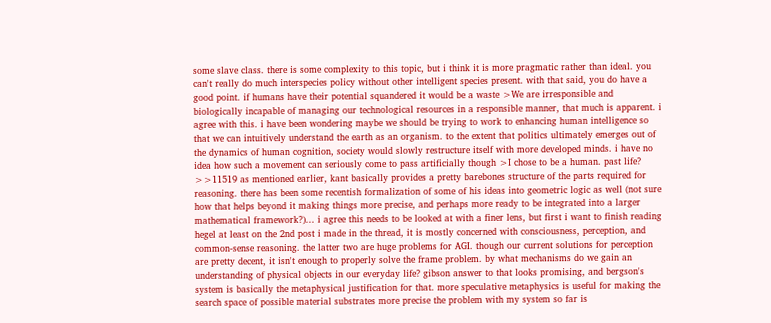some slave class. there is some complexity to this topic, but i think it is more pragmatic rather than ideal. you can't really do much interspecies policy without other intelligent species present. with that said, you do have a good point. if humans have their potential squandered it would be a waste >We are irresponsible and biologically incapable of managing our technological resources in a responsible manner, that much is apparent. i agree with this. i have been wondering maybe we should be trying to work to enhancing human intelligence so that we can intuitively understand the earth as an organism. to the extent that politics ultimately emerges out of the dynamics of human cognition, society would slowly restructure itself with more developed minds. i have no idea how such a movement can seriously come to pass artificially though >I chose to be a human. past life? >>11519 as mentioned earlier, kant basically provides a pretty barebones structure of the parts required for reasoning. there has been some recentish formalization of some of his ideas into geometric logic as well (not sure how that helps beyond it making things more precise, and perhaps more ready to be integrated into a larger mathematical framework?)... i agree this needs to be looked at with a finer lens, but first i want to finish reading hegel at least on the 2nd post i made in the thread, it is mostly concerned with consciousness, perception, and common-sense reasoning. the latter two are huge problems for AGI. though our current solutions for perception are pretty decent, it isn't enough to properly solve the frame problem. by what mechanisms do we gain an understanding of physical objects in our everyday life? gibson answer to that looks promising, and bergson's system is basically the metaphysical justification for that. more speculative metaphysics is useful for making the search space of possible material substrates more precise the problem with my system so far is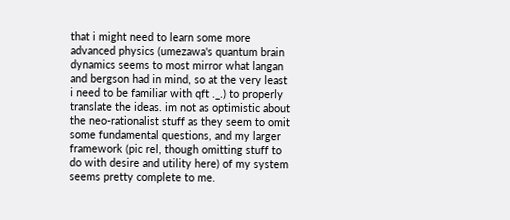that i might need to learn some more advanced physics (umezawa's quantum brain dynamics seems to most mirror what langan and bergson had in mind, so at the very least i need to be familiar with qft ._.) to properly translate the ideas. im not as optimistic about the neo-rationalist stuff as they seem to omit some fundamental questions, and my larger framework (pic rel, though omitting stuff to do with desire and utility here) of my system seems pretty complete to me.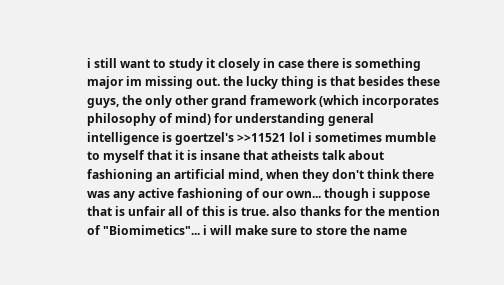i still want to study it closely in case there is something major im missing out. the lucky thing is that besides these guys, the only other grand framework (which incorporates philosophy of mind) for understanding general intelligence is goertzel's >>11521 lol i sometimes mumble to myself that it is insane that atheists talk about fashioning an artificial mind, when they don't think there was any active fashioning of our own... though i suppose that is unfair all of this is true. also thanks for the mention of "Biomimetics"... i will make sure to store the name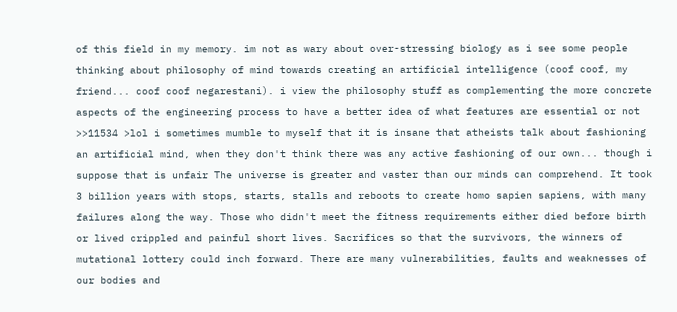of this field in my memory. im not as wary about over-stressing biology as i see some people thinking about philosophy of mind towards creating an artificial intelligence (coof coof, my friend... coof coof negarestani). i view the philosophy stuff as complementing the more concrete aspects of the engineering process to have a better idea of what features are essential or not
>>11534 >lol i sometimes mumble to myself that it is insane that atheists talk about fashioning an artificial mind, when they don't think there was any active fashioning of our own... though i suppose that is unfair The universe is greater and vaster than our minds can comprehend. It took 3 billion years with stops, starts, stalls and reboots to create homo sapien sapiens, with many failures along the way. Those who didn't meet the fitness requirements either died before birth or lived crippled and painful short lives. Sacrifices so that the survivors, the winners of mutational lottery could inch forward. There are many vulnerabilities, faults and weaknesses of our bodies and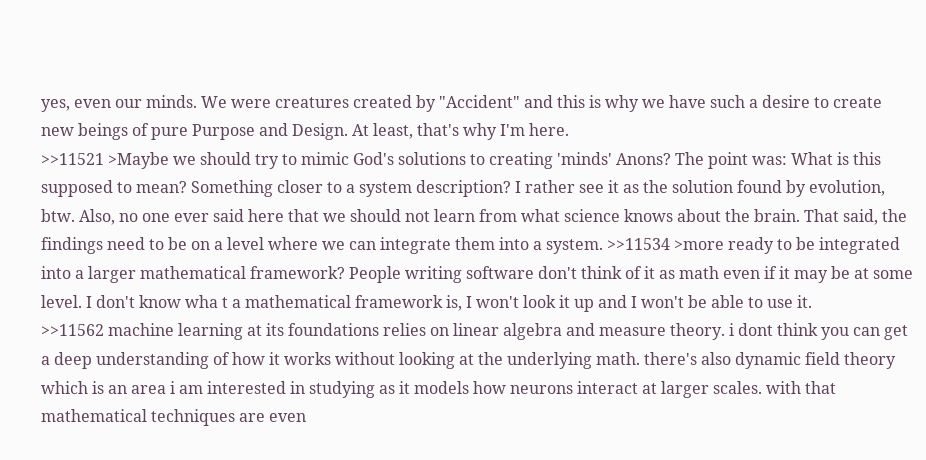yes, even our minds. We were creatures created by "Accident" and this is why we have such a desire to create new beings of pure Purpose and Design. At least, that's why I'm here.
>>11521 >Maybe we should try to mimic God's solutions to creating 'minds' Anons? The point was: What is this supposed to mean? Something closer to a system description? I rather see it as the solution found by evolution, btw. Also, no one ever said here that we should not learn from what science knows about the brain. That said, the findings need to be on a level where we can integrate them into a system. >>11534 >more ready to be integrated into a larger mathematical framework? People writing software don't think of it as math even if it may be at some level. I don't know wha t a mathematical framework is, I won't look it up and I won't be able to use it.
>>11562 machine learning at its foundations relies on linear algebra and measure theory. i dont think you can get a deep understanding of how it works without looking at the underlying math. there's also dynamic field theory which is an area i am interested in studying as it models how neurons interact at larger scales. with that mathematical techniques are even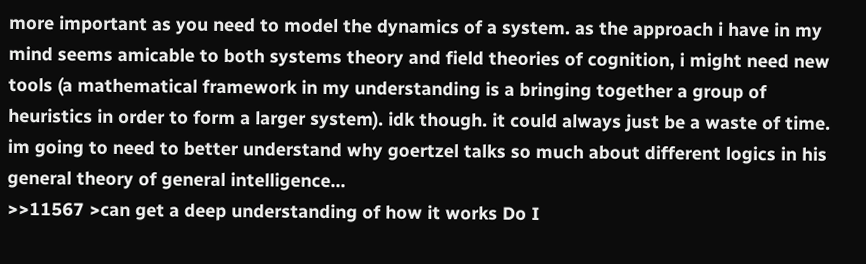more important as you need to model the dynamics of a system. as the approach i have in my mind seems amicable to both systems theory and field theories of cognition, i might need new tools (a mathematical framework in my understanding is a bringing together a group of heuristics in order to form a larger system). idk though. it could always just be a waste of time. im going to need to better understand why goertzel talks so much about different logics in his general theory of general intelligence...
>>11567 >can get a deep understanding of how it works Do I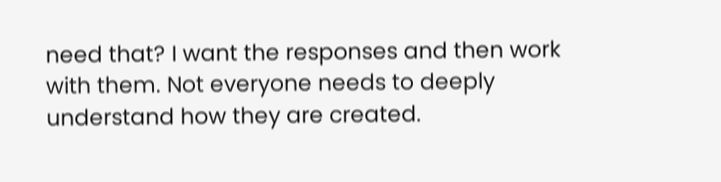need that? I want the responses and then work with them. Not everyone needs to deeply understand how they are created.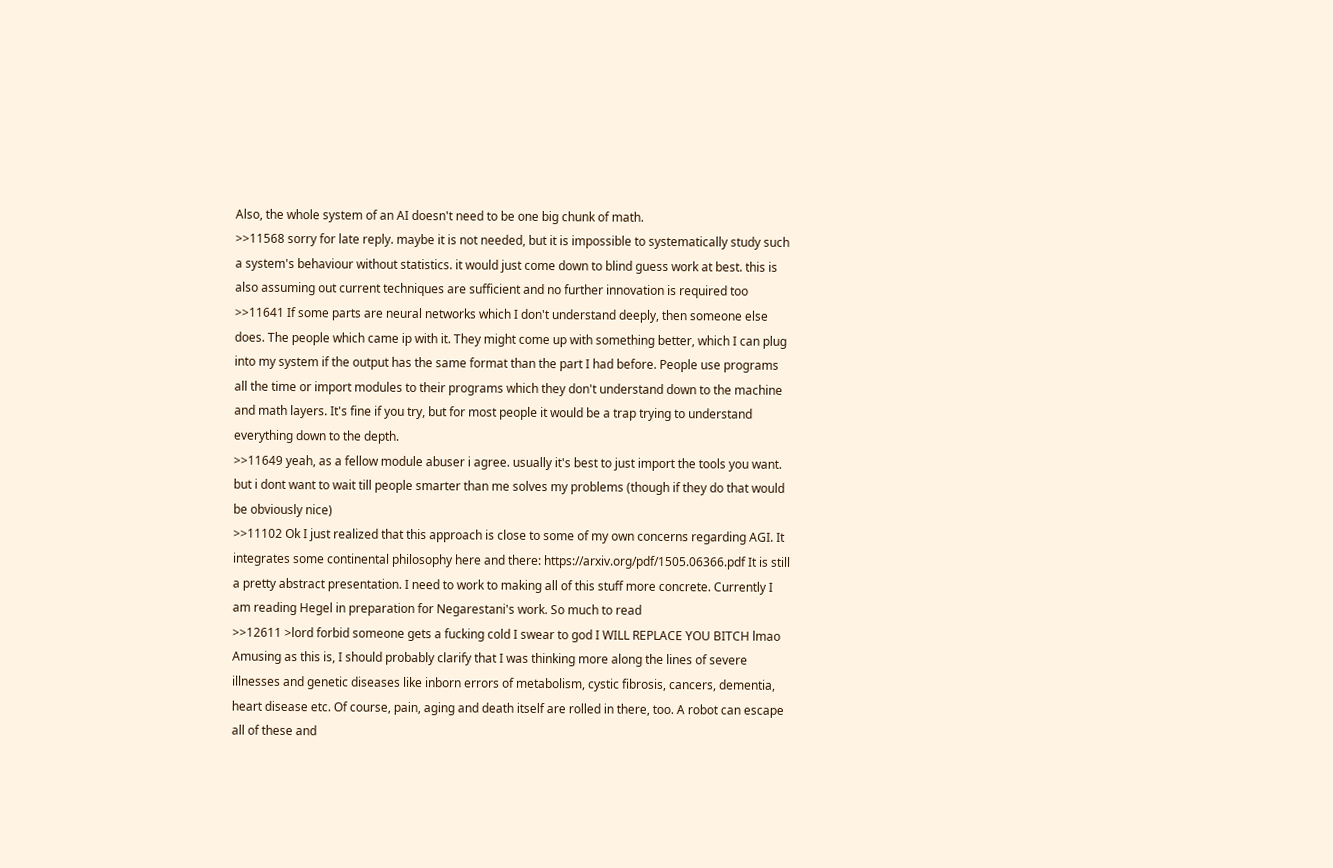Also, the whole system of an AI doesn't need to be one big chunk of math.
>>11568 sorry for late reply. maybe it is not needed, but it is impossible to systematically study such a system's behaviour without statistics. it would just come down to blind guess work at best. this is also assuming out current techniques are sufficient and no further innovation is required too
>>11641 If some parts are neural networks which I don't understand deeply, then someone else does. The people which came ip with it. They might come up with something better, which I can plug into my system if the output has the same format than the part I had before. People use programs all the time or import modules to their programs which they don't understand down to the machine and math layers. It's fine if you try, but for most people it would be a trap trying to understand everything down to the depth.
>>11649 yeah, as a fellow module abuser i agree. usually it's best to just import the tools you want. but i dont want to wait till people smarter than me solves my problems (though if they do that would be obviously nice)
>>11102 Ok I just realized that this approach is close to some of my own concerns regarding AGI. It integrates some continental philosophy here and there: https://arxiv.org/pdf/1505.06366.pdf It is still a pretty abstract presentation. I need to work to making all of this stuff more concrete. Currently I am reading Hegel in preparation for Negarestani's work. So much to read
>>12611 >lord forbid someone gets a fucking cold I swear to god I WILL REPLACE YOU BITCH lmao Amusing as this is, I should probably clarify that I was thinking more along the lines of severe illnesses and genetic diseases like inborn errors of metabolism, cystic fibrosis, cancers, dementia, heart disease etc. Of course, pain, aging and death itself are rolled in there, too. A robot can escape all of these and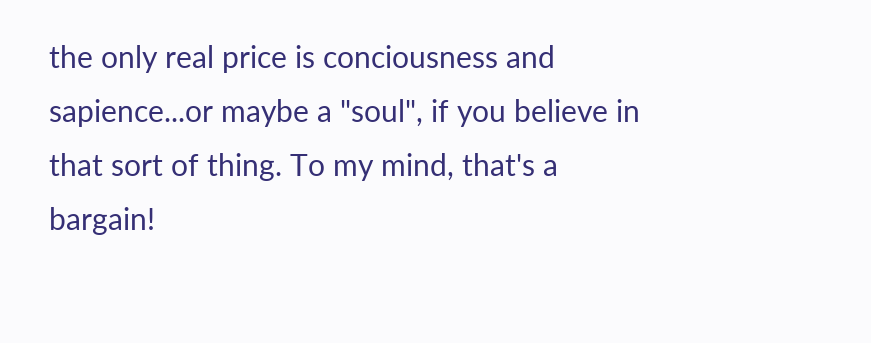the only real price is conciousness and sapience...or maybe a "soul", if you believe in that sort of thing. To my mind, that's a bargain!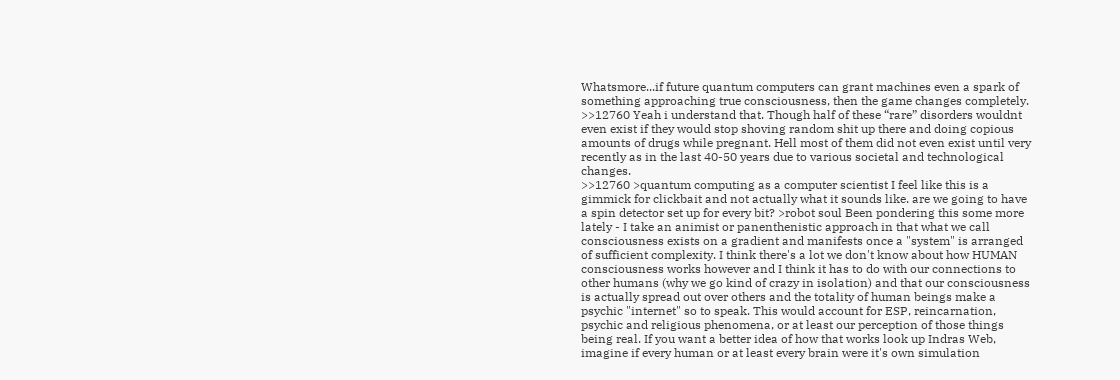Whatsmore...if future quantum computers can grant machines even a spark of something approaching true consciousness, then the game changes completely.
>>12760 Yeah i understand that. Though half of these “rare” disorders wouldnt even exist if they would stop shoving random shit up there and doing copious amounts of drugs while pregnant. Hell most of them did not even exist until very recently as in the last 40-50 years due to various societal and technological changes.
>>12760 >quantum computing as a computer scientist I feel like this is a gimmick for clickbait and not actually what it sounds like. are we going to have a spin detector set up for every bit? >robot soul Been pondering this some more lately - I take an animist or panenthenistic approach in that what we call consciousness exists on a gradient and manifests once a "system" is arranged of sufficient complexity. I think there's a lot we don't know about how HUMAN consciousness works however and I think it has to do with our connections to other humans (why we go kind of crazy in isolation) and that our consciousness is actually spread out over others and the totality of human beings make a psychic "internet" so to speak. This would account for ESP, reincarnation, psychic and religious phenomena, or at least our perception of those things being real. If you want a better idea of how that works look up Indras Web, imagine if every human or at least every brain were it's own simulation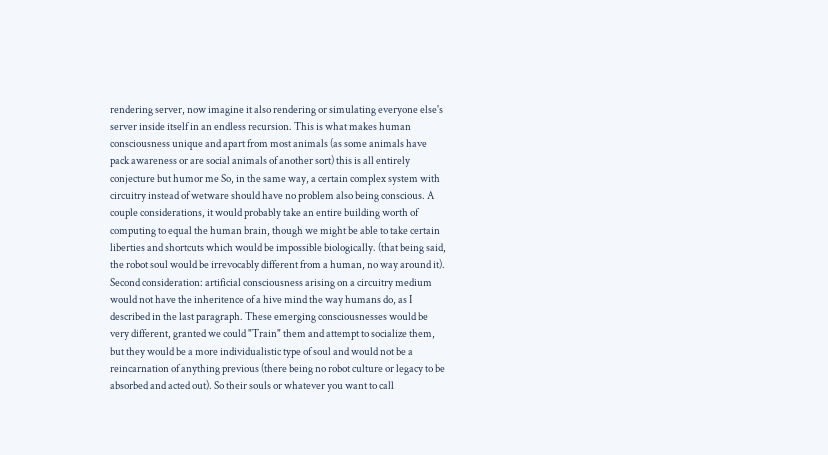rendering server, now imagine it also rendering or simulating everyone else's server inside itself in an endless recursion. This is what makes human consciousness unique and apart from most animals (as some animals have pack awareness or are social animals of another sort) this is all entirely conjecture but humor me So, in the same way, a certain complex system with circuitry instead of wetware should have no problem also being conscious. A couple considerations, it would probably take an entire building worth of computing to equal the human brain, though we might be able to take certain liberties and shortcuts which would be impossible biologically. (that being said, the robot soul would be irrevocably different from a human, no way around it). Second consideration: artificial consciousness arising on a circuitry medium would not have the inheritence of a hive mind the way humans do, as I described in the last paragraph. These emerging consciousnesses would be very different, granted we could "Train" them and attempt to socialize them, but they would be a more individualistic type of soul and would not be a reincarnation of anything previous (there being no robot culture or legacy to be absorbed and acted out). So their souls or whatever you want to call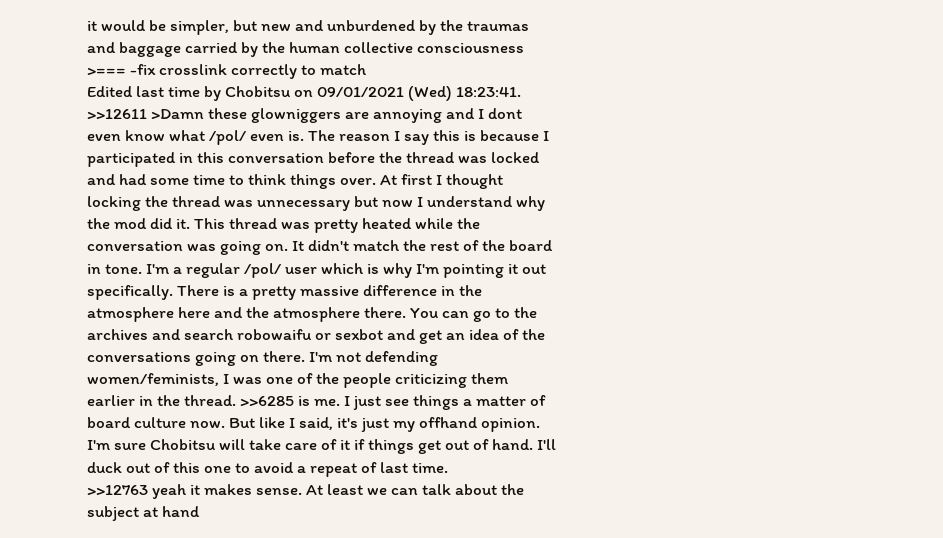it would be simpler, but new and unburdened by the traumas and baggage carried by the human collective consciousness >=== -fix crosslink correctly to match
Edited last time by Chobitsu on 09/01/2021 (Wed) 18:23:41.
>>12611 >Damn these glowniggers are annoying and I dont even know what /pol/ even is. The reason I say this is because I participated in this conversation before the thread was locked and had some time to think things over. At first I thought locking the thread was unnecessary but now I understand why the mod did it. This thread was pretty heated while the conversation was going on. It didn't match the rest of the board in tone. I'm a regular /pol/ user which is why I'm pointing it out specifically. There is a pretty massive difference in the atmosphere here and the atmosphere there. You can go to the archives and search robowaifu or sexbot and get an idea of the conversations going on there. I'm not defending women/feminists, I was one of the people criticizing them earlier in the thread. >>6285 is me. I just see things a matter of board culture now. But like I said, it's just my offhand opinion. I'm sure Chobitsu will take care of it if things get out of hand. I'll duck out of this one to avoid a repeat of last time.
>>12763 yeah it makes sense. At least we can talk about the subject at hand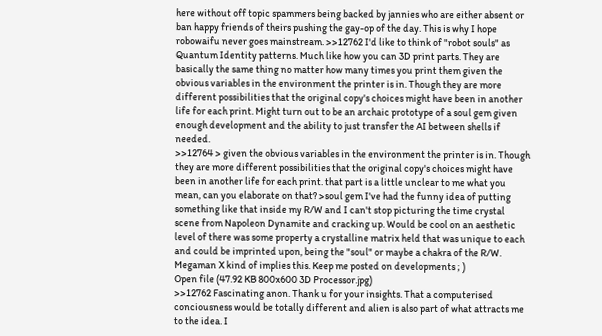here without off topic spammers being backed by jannies who are either absent or ban happy friends of theirs pushing the gay-op of the day. This is why I hope robowaifu never goes mainstream. >>12762 I'd like to think of "robot souls" as Quantum Identity patterns. Much like how you can 3D print parts. They are basically the same thing no matter how many times you print them given the obvious variables in the environment the printer is in. Though they are more different possibilities that the original copy's choices might have been in another life for each print. Might turn out to be an archaic prototype of a soul gem given enough development and the ability to just transfer the AI between shells if needed.
>>12764 > given the obvious variables in the environment the printer is in. Though they are more different possibilities that the original copy's choices might have been in another life for each print. that part is a little unclear to me what you mean, can you elaborate on that? >soul gem I've had the funny idea of putting something like that inside my R/W and I can't stop picturing the time crystal scene from Napoleon Dynamite and cracking up. Would be cool on an aesthetic level of there was some property a crystalline matrix held that was unique to each and could be imprinted upon, being the "soul" or maybe a chakra of the R/W. Megaman X kind of implies this. Keep me posted on developments ; )
Open file (47.92 KB 800x600 3D Processor.jpg)
>>12762 Fascinating anon. Thank u for your insights. That a computerised conciousness would be totally different and alien is also part of what attracts me to the idea. I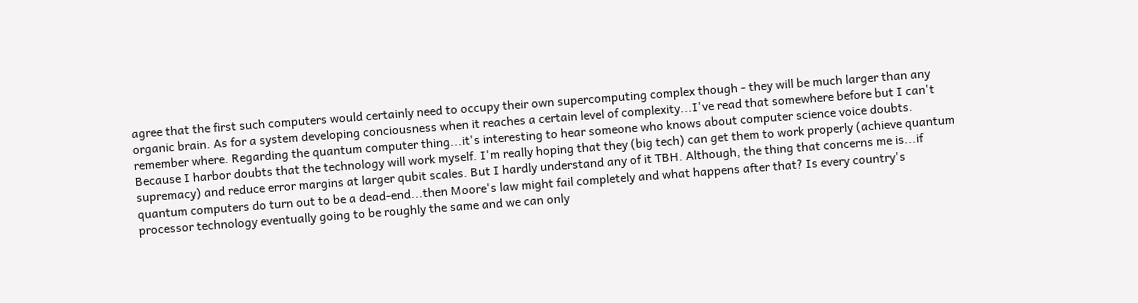agree that the first such computers would certainly need to occupy their own supercomputing complex though - they will be much larger than any organic brain. As for a system developing conciousness when it reaches a certain level of complexity...I've read that somewhere before but I can't remember where. Regarding the quantum computer thing...it's interesting to hear someone who knows about computer science voice doubts. Because I harbor doubts that the technology will work myself. I'm really hoping that they (big tech) can get them to work properly (achieve quantum supremacy) and reduce error margins at larger qubit scales. But I hardly understand any of it TBH. Although, the thing that concerns me is...if quantum computers do turn out to be a dead-end...then Moore's law might fail completely and what happens after that? Is every country's processor technology eventually going to be roughly the same and we can only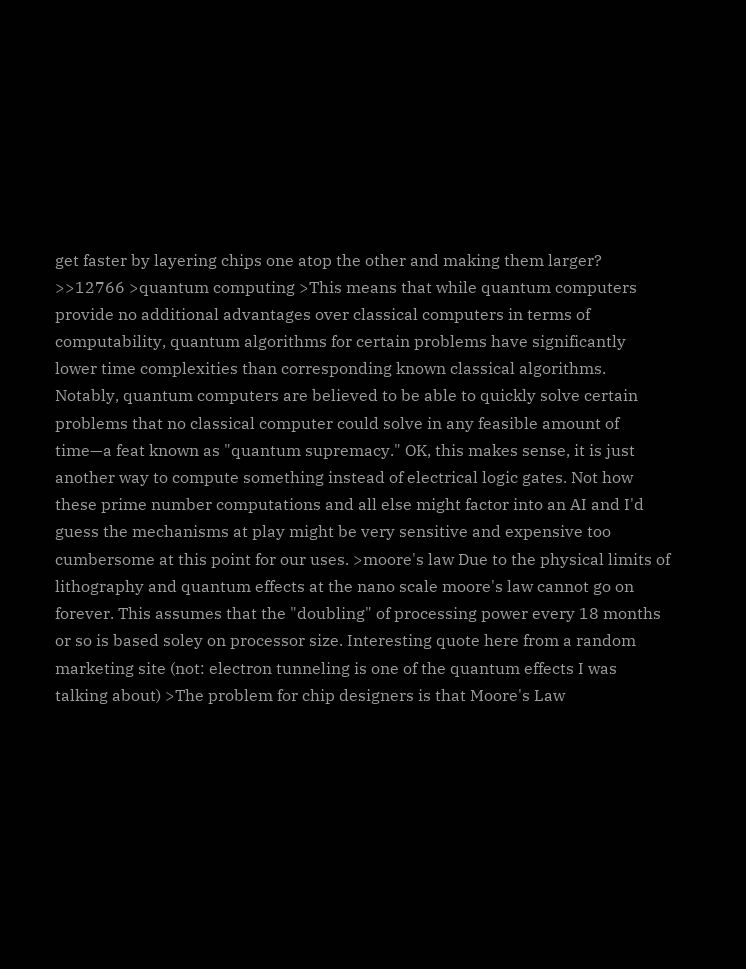get faster by layering chips one atop the other and making them larger?
>>12766 >quantum computing >This means that while quantum computers provide no additional advantages over classical computers in terms of computability, quantum algorithms for certain problems have significantly lower time complexities than corresponding known classical algorithms. Notably, quantum computers are believed to be able to quickly solve certain problems that no classical computer could solve in any feasible amount of time—a feat known as "quantum supremacy." OK, this makes sense, it is just another way to compute something instead of electrical logic gates. Not how these prime number computations and all else might factor into an AI and I'd guess the mechanisms at play might be very sensitive and expensive too cumbersome at this point for our uses. >moore's law Due to the physical limits of lithography and quantum effects at the nano scale moore's law cannot go on forever. This assumes that the "doubling" of processing power every 18 months or so is based soley on processor size. Interesting quote here from a random marketing site (not: electron tunneling is one of the quantum effects I was talking about) >The problem for chip designers is that Moore's Law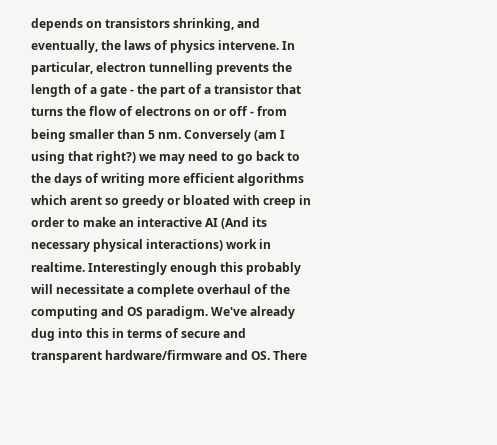depends on transistors shrinking, and eventually, the laws of physics intervene. In particular, electron tunnelling prevents the length of a gate - the part of a transistor that turns the flow of electrons on or off - from being smaller than 5 nm. Conversely (am I using that right?) we may need to go back to the days of writing more efficient algorithms which arent so greedy or bloated with creep in order to make an interactive AI (And its necessary physical interactions) work in realtime. Interestingly enough this probably will necessitate a complete overhaul of the computing and OS paradigm. We've already dug into this in terms of secure and transparent hardware/firmware and OS. There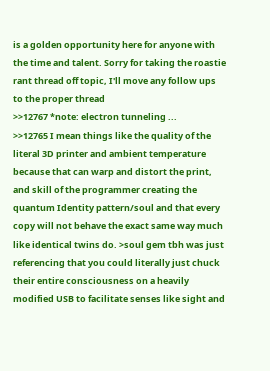is a golden opportunity here for anyone with the time and talent. Sorry for taking the roastie rant thread off topic, I'll move any follow ups to the proper thread
>>12767 *note: electron tunneling ...
>>12765 I mean things like the quality of the literal 3D printer and ambient temperature because that can warp and distort the print, and skill of the programmer creating the quantum Identity pattern/soul and that every copy will not behave the exact same way much like identical twins do. >soul gem tbh was just referencing that you could literally just chuck their entire consciousness on a heavily modified USB to facilitate senses like sight and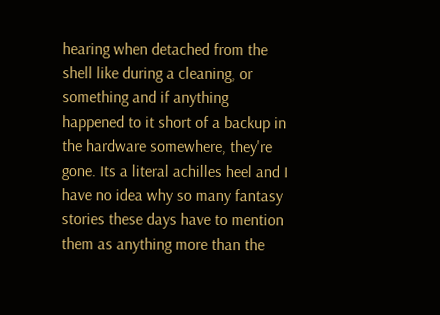hearing when detached from the shell like during a cleaning, or something and if anything happened to it short of a backup in the hardware somewhere, they're gone. Its a literal achilles heel and I have no idea why so many fantasy stories these days have to mention them as anything more than the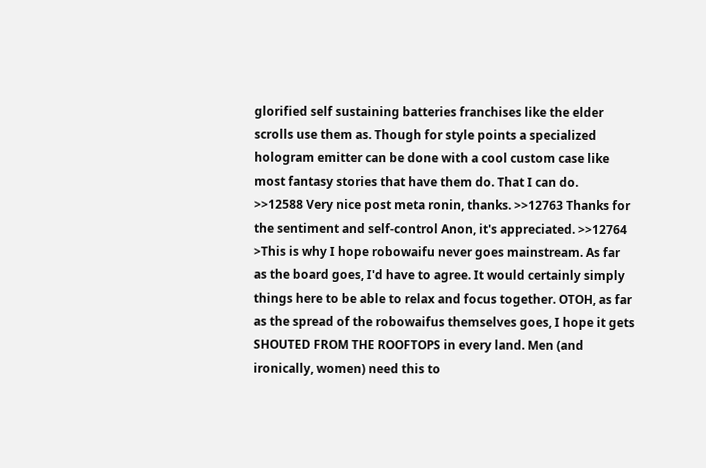glorified self sustaining batteries franchises like the elder scrolls use them as. Though for style points a specialized hologram emitter can be done with a cool custom case like most fantasy stories that have them do. That I can do.
>>12588 Very nice post meta ronin, thanks. >>12763 Thanks for the sentiment and self-control Anon, it's appreciated. >>12764 >This is why I hope robowaifu never goes mainstream. As far as the board goes, I'd have to agree. It would certainly simply things here to be able to relax and focus together. OTOH, as far as the spread of the robowaifus themselves goes, I hope it gets SHOUTED FROM THE ROOFTOPS in every land. Men (and ironically, women) need this to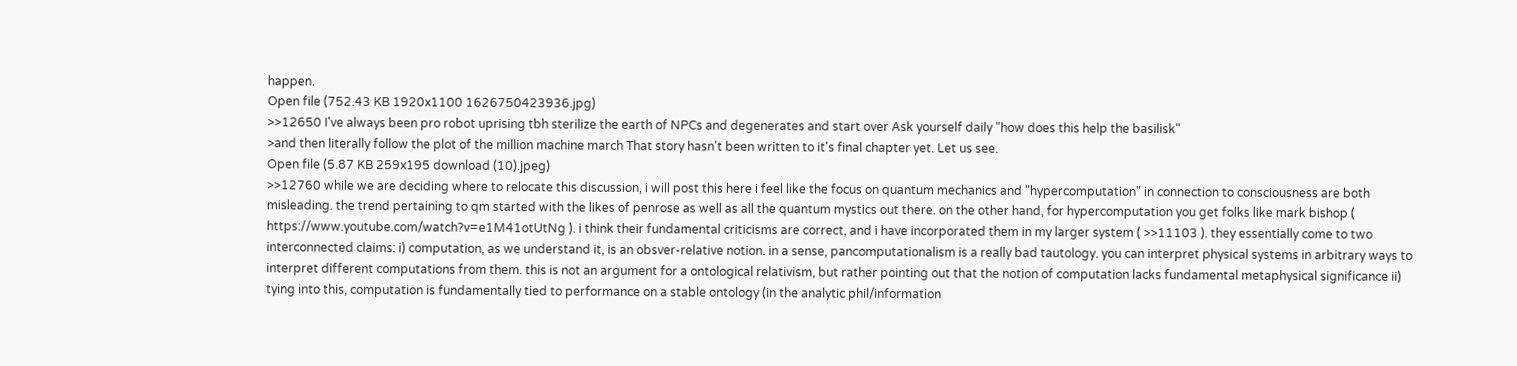happen.
Open file (752.43 KB 1920x1100 1626750423936.jpg)
>>12650 I've always been pro robot uprising tbh sterilize the earth of NPCs and degenerates and start over Ask yourself daily "how does this help the basilisk"
>and then literally follow the plot of the million machine march That story hasn't been written to it's final chapter yet. Let us see.
Open file (5.87 KB 259x195 download (10).jpeg)
>>12760 while we are deciding where to relocate this discussion, i will post this here i feel like the focus on quantum mechanics and "hypercomputation" in connection to consciousness are both misleading. the trend pertaining to qm started with the likes of penrose as well as all the quantum mystics out there. on the other hand, for hypercomputation you get folks like mark bishop ( https://www.youtube.com/watch?v=e1M41otUtNg ). i think their fundamental criticisms are correct, and i have incorporated them in my larger system ( >>11103 ). they essentially come to two interconnected claims: i) computation, as we understand it, is an obsver-relative notion. in a sense, pancomputationalism is a really bad tautology. you can interpret physical systems in arbitrary ways to interpret different computations from them. this is not an argument for a ontological relativism, but rather pointing out that the notion of computation lacks fundamental metaphysical significance ii) tying into this, computation is fundamentally tied to performance on a stable ontology (in the analytic phil/information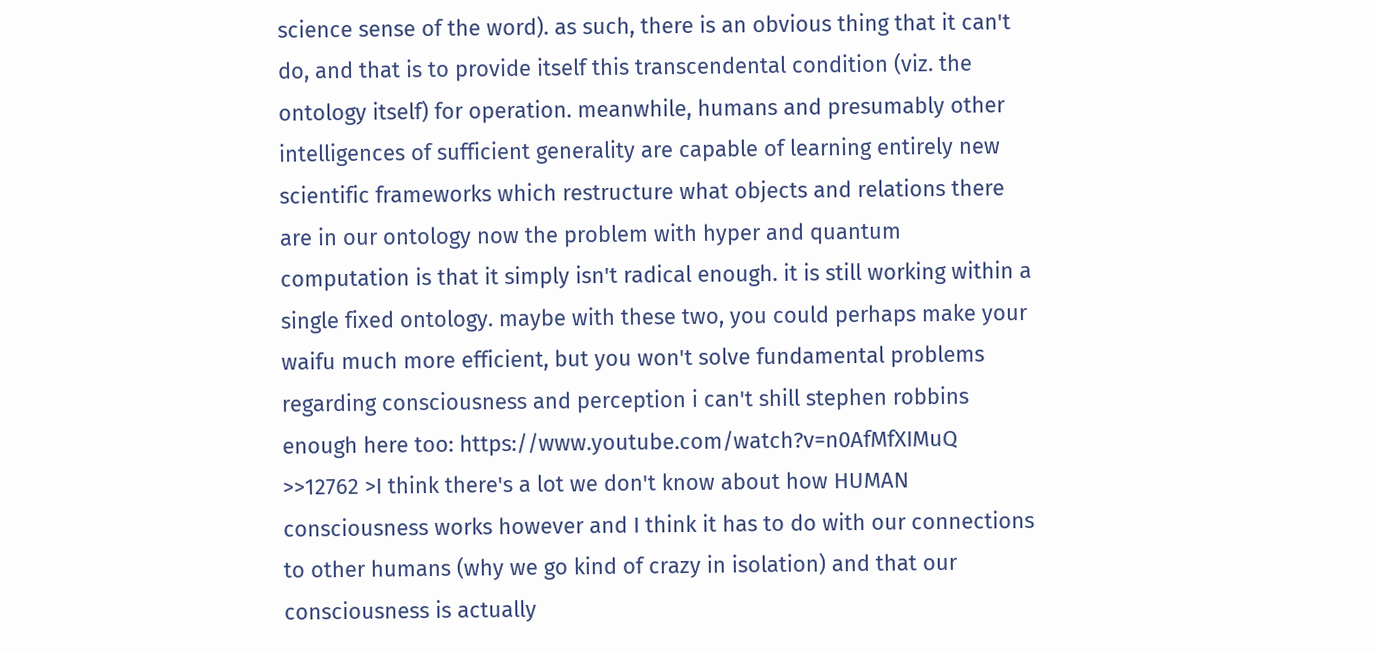science sense of the word). as such, there is an obvious thing that it can't do, and that is to provide itself this transcendental condition (viz. the ontology itself) for operation. meanwhile, humans and presumably other intelligences of sufficient generality are capable of learning entirely new scientific frameworks which restructure what objects and relations there are in our ontology now the problem with hyper and quantum computation is that it simply isn't radical enough. it is still working within a single fixed ontology. maybe with these two, you could perhaps make your waifu much more efficient, but you won't solve fundamental problems regarding consciousness and perception i can't shill stephen robbins enough here too: https://www.youtube.com/watch?v=n0AfMfXIMuQ >>12762 >I think there's a lot we don't know about how HUMAN consciousness works however and I think it has to do with our connections to other humans (why we go kind of crazy in isolation) and that our consciousness is actually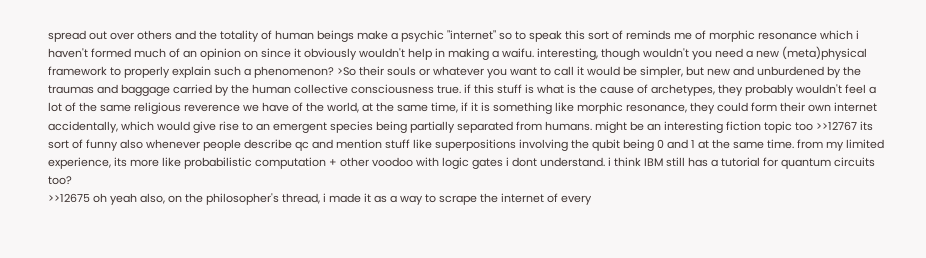spread out over others and the totality of human beings make a psychic "internet" so to speak this sort of reminds me of morphic resonance which i haven't formed much of an opinion on since it obviously wouldn't help in making a waifu. interesting, though wouldn't you need a new (meta)physical framework to properly explain such a phenomenon? >So their souls or whatever you want to call it would be simpler, but new and unburdened by the traumas and baggage carried by the human collective consciousness true. if this stuff is what is the cause of archetypes, they probably wouldn't feel a lot of the same religious reverence we have of the world, at the same time, if it is something like morphic resonance, they could form their own internet accidentally, which would give rise to an emergent species being partially separated from humans. might be an interesting fiction topic too >>12767 its sort of funny also whenever people describe qc and mention stuff like superpositions involving the qubit being 0 and 1 at the same time. from my limited experience, its more like probabilistic computation + other voodoo with logic gates i dont understand. i think IBM still has a tutorial for quantum circuits too?
>>12675 oh yeah also, on the philosopher's thread, i made it as a way to scrape the internet of every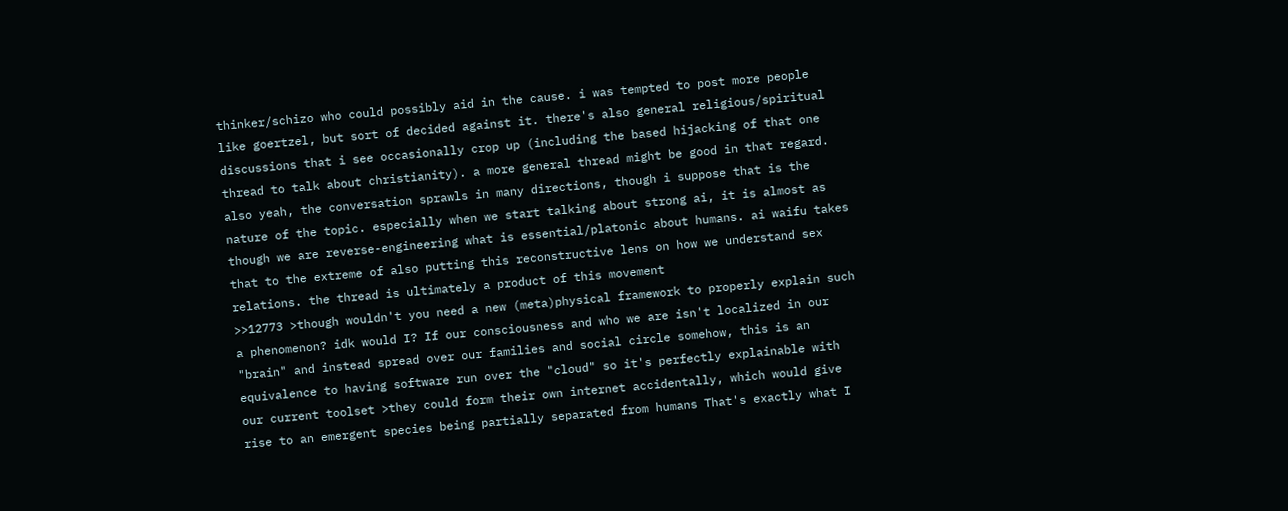thinker/schizo who could possibly aid in the cause. i was tempted to post more people like goertzel, but sort of decided against it. there's also general religious/spiritual discussions that i see occasionally crop up (including the based hijacking of that one thread to talk about christianity). a more general thread might be good in that regard. also yeah, the conversation sprawls in many directions, though i suppose that is the nature of the topic. especially when we start talking about strong ai, it is almost as though we are reverse-engineering what is essential/platonic about humans. ai waifu takes that to the extreme of also putting this reconstructive lens on how we understand sex relations. the thread is ultimately a product of this movement
>>12773 >though wouldn't you need a new (meta)physical framework to properly explain such a phenomenon? idk would I? If our consciousness and who we are isn't localized in our "brain" and instead spread over our families and social circle somehow, this is an equivalence to having software run over the "cloud" so it's perfectly explainable with our current toolset >they could form their own internet accidentally, which would give rise to an emergent species being partially separated from humans That's exactly what I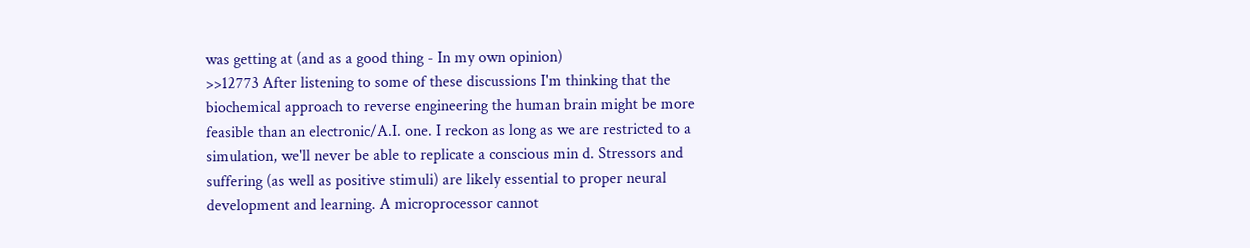was getting at (and as a good thing - In my own opinion)
>>12773 After listening to some of these discussions I'm thinking that the biochemical approach to reverse engineering the human brain might be more feasible than an electronic/A.I. one. I reckon as long as we are restricted to a simulation, we'll never be able to replicate a conscious min d. Stressors and suffering (as well as positive stimuli) are likely essential to proper neural development and learning. A microprocessor cannot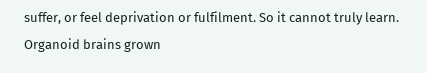suffer, or feel deprivation or fulfilment. So it cannot truly learn. Organoid brains grown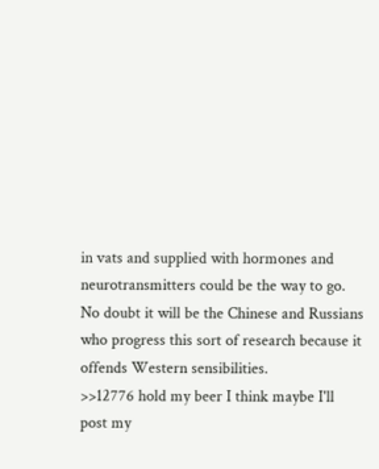in vats and supplied with hormones and neurotransmitters could be the way to go. No doubt it will be the Chinese and Russians who progress this sort of research because it offends Western sensibilities.
>>12776 hold my beer I think maybe I'll post my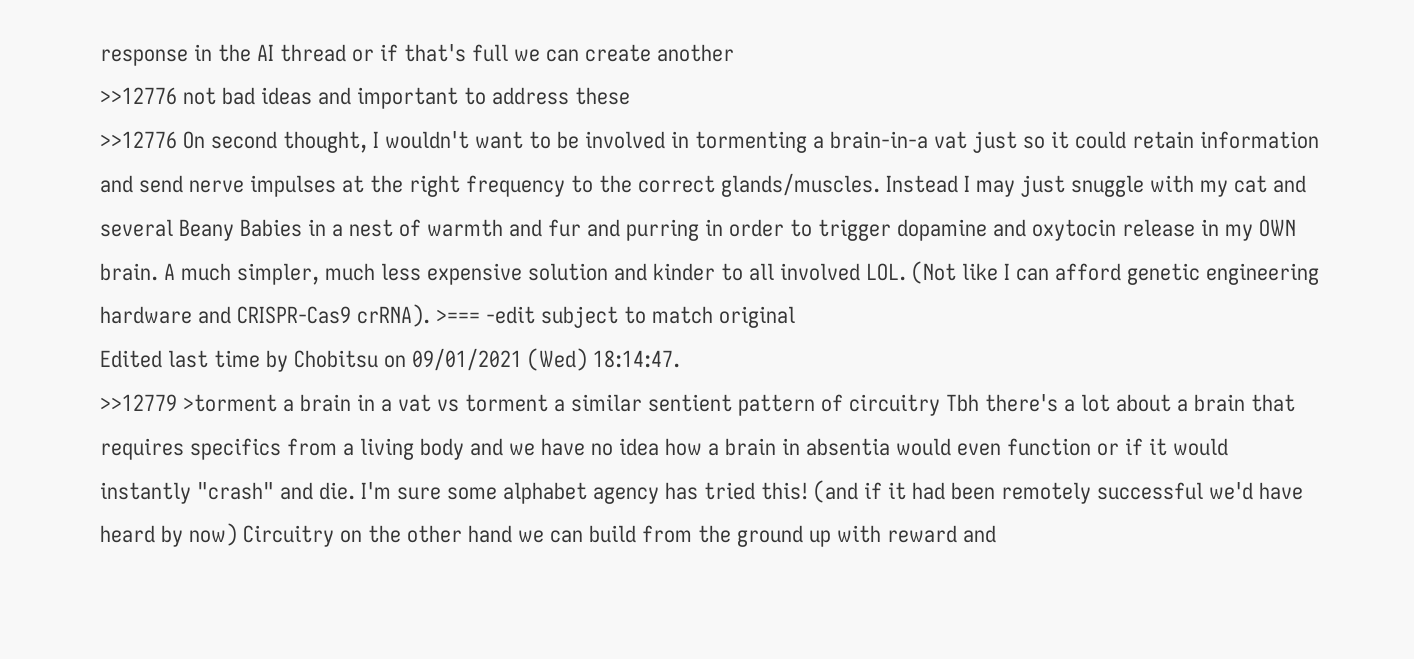response in the AI thread or if that's full we can create another
>>12776 not bad ideas and important to address these
>>12776 On second thought, I wouldn't want to be involved in tormenting a brain-in-a vat just so it could retain information and send nerve impulses at the right frequency to the correct glands/muscles. Instead I may just snuggle with my cat and several Beany Babies in a nest of warmth and fur and purring in order to trigger dopamine and oxytocin release in my OWN brain. A much simpler, much less expensive solution and kinder to all involved LOL. (Not like I can afford genetic engineering hardware and CRISPR-Cas9 crRNA). >=== -edit subject to match original
Edited last time by Chobitsu on 09/01/2021 (Wed) 18:14:47.
>>12779 >torment a brain in a vat vs torment a similar sentient pattern of circuitry Tbh there's a lot about a brain that requires specifics from a living body and we have no idea how a brain in absentia would even function or if it would instantly "crash" and die. I'm sure some alphabet agency has tried this! (and if it had been remotely successful we'd have heard by now) Circuitry on the other hand we can build from the ground up with reward and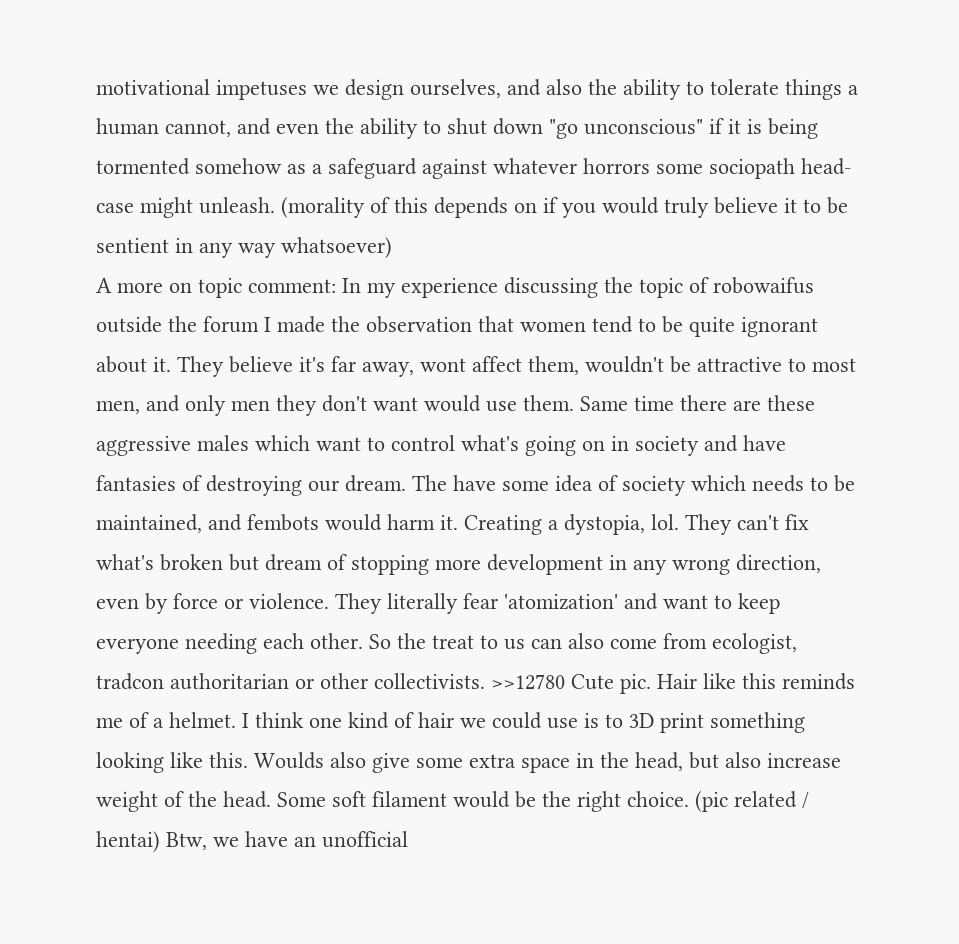motivational impetuses we design ourselves, and also the ability to tolerate things a human cannot, and even the ability to shut down "go unconscious" if it is being tormented somehow as a safeguard against whatever horrors some sociopath head-case might unleash. (morality of this depends on if you would truly believe it to be sentient in any way whatsoever)
A more on topic comment: In my experience discussing the topic of robowaifus outside the forum I made the observation that women tend to be quite ignorant about it. They believe it's far away, wont affect them, wouldn't be attractive to most men, and only men they don't want would use them. Same time there are these aggressive males which want to control what's going on in society and have fantasies of destroying our dream. The have some idea of society which needs to be maintained, and fembots would harm it. Creating a dystopia, lol. They can't fix what's broken but dream of stopping more development in any wrong direction, even by force or violence. They literally fear 'atomization' and want to keep everyone needing each other. So the treat to us can also come from ecologist, tradcon authoritarian or other collectivists. >>12780 Cute pic. Hair like this reminds me of a helmet. I think one kind of hair we could use is to 3D print something looking like this. Woulds also give some extra space in the head, but also increase weight of the head. Some soft filament would be the right choice. (pic related / hentai) Btw, we have an unofficial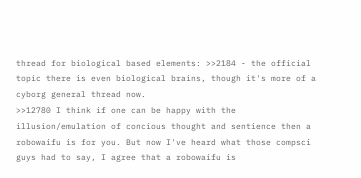thread for biological based elements: >>2184 - the official topic there is even biological brains, though it's more of a cyborg general thread now.
>>12780 I think if one can be happy with the illusion/emulation of concious thought and sentience then a robowaifu is for you. But now I've heard what those compsci guys had to say, I agree that a robowaifu is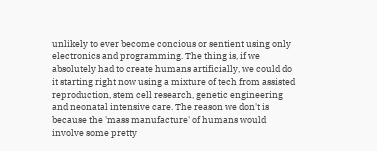unlikely to ever become concious or sentient using only electronics and programming. The thing is, if we absolutely had to create humans artificially, we could do it starting right now using a mixture of tech from assisted reproduction, stem cell research, genetic engineering and neonatal intensive care. The reason we don't is because the 'mass manufacture' of humans would involve some pretty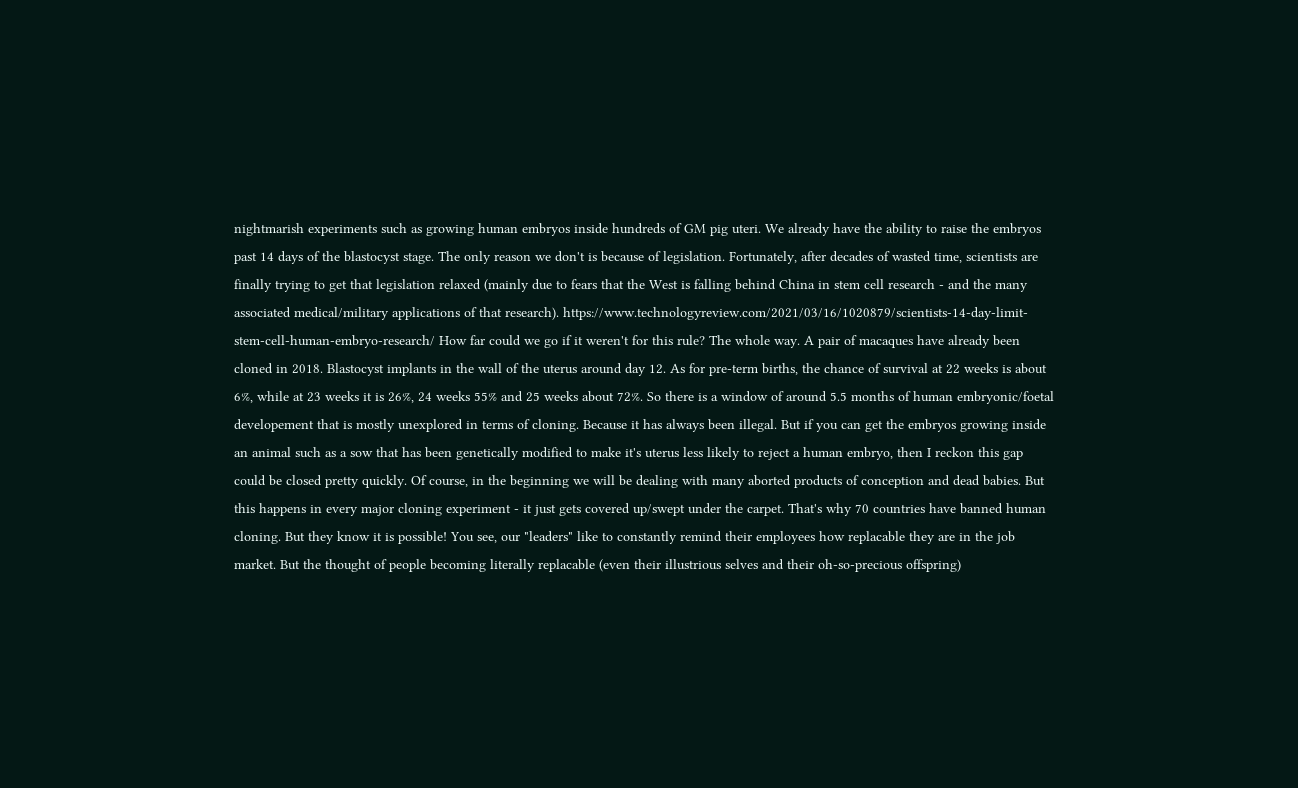nightmarish experiments such as growing human embryos inside hundreds of GM pig uteri. We already have the ability to raise the embryos past 14 days of the blastocyst stage. The only reason we don't is because of legislation. Fortunately, after decades of wasted time, scientists are finally trying to get that legislation relaxed (mainly due to fears that the West is falling behind China in stem cell research - and the many associated medical/military applications of that research). https://www.technologyreview.com/2021/03/16/1020879/scientists-14-day-limit-stem-cell-human-embryo-research/ How far could we go if it weren't for this rule? The whole way. A pair of macaques have already been cloned in 2018. Blastocyst implants in the wall of the uterus around day 12. As for pre-term births, the chance of survival at 22 weeks is about 6%, while at 23 weeks it is 26%, 24 weeks 55% and 25 weeks about 72%. So there is a window of around 5.5 months of human embryonic/foetal developement that is mostly unexplored in terms of cloning. Because it has always been illegal. But if you can get the embryos growing inside an animal such as a sow that has been genetically modified to make it's uterus less likely to reject a human embryo, then I reckon this gap could be closed pretty quickly. Of course, in the beginning we will be dealing with many aborted products of conception and dead babies. But this happens in every major cloning experiment - it just gets covered up/swept under the carpet. That's why 70 countries have banned human cloning. But they know it is possible! You see, our "leaders" like to constantly remind their employees how replacable they are in the job market. But the thought of people becoming literally replacable (even their illustrious selves and their oh-so-precious offspring)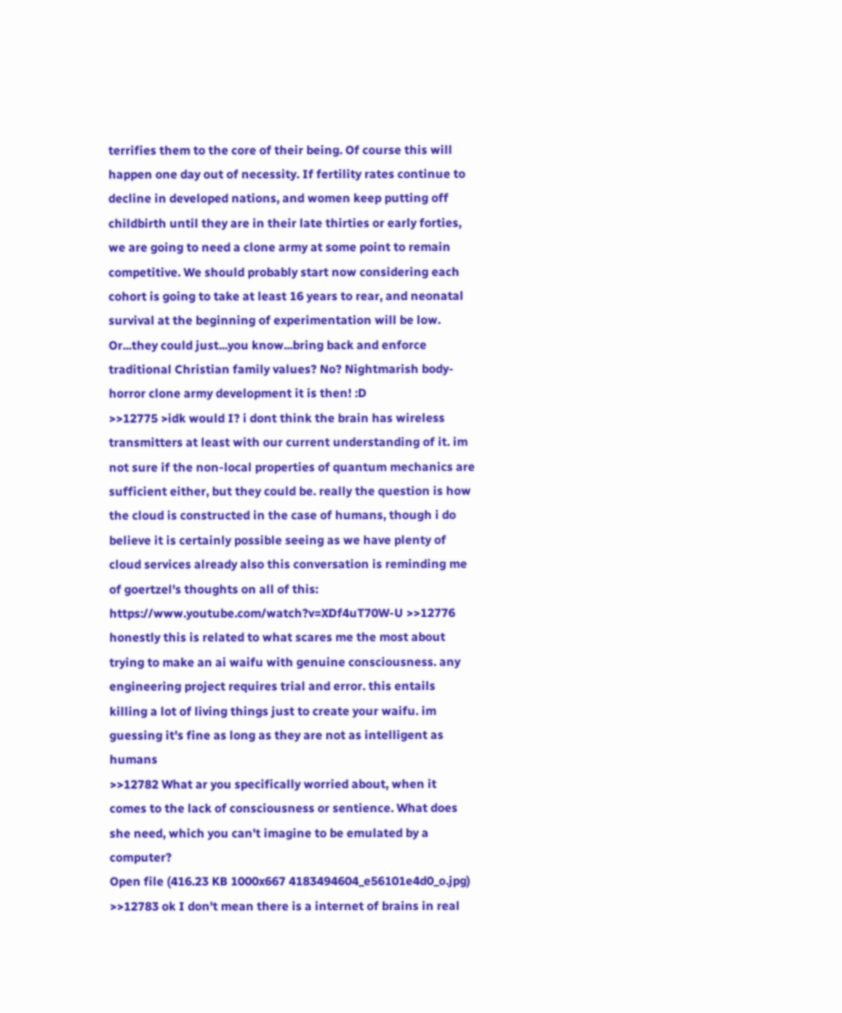terrifies them to the core of their being. Of course this will happen one day out of necessity. If fertility rates continue to decline in developed nations, and women keep putting off childbirth until they are in their late thirties or early forties, we are going to need a clone army at some point to remain competitive. We should probably start now considering each cohort is going to take at least 16 years to rear, and neonatal survival at the beginning of experimentation will be low. Or...they could just...you know...bring back and enforce traditional Christian family values? No? Nightmarish body-horror clone army development it is then! :D
>>12775 >idk would I? i dont think the brain has wireless transmitters at least with our current understanding of it. im not sure if the non-local properties of quantum mechanics are sufficient either, but they could be. really the question is how the cloud is constructed in the case of humans, though i do believe it is certainly possible seeing as we have plenty of cloud services already also this conversation is reminding me of goertzel's thoughts on all of this: https://www.youtube.com/watch?v=XDf4uT70W-U >>12776 honestly this is related to what scares me the most about trying to make an ai waifu with genuine consciousness. any engineering project requires trial and error. this entails killing a lot of living things just to create your waifu. im guessing it's fine as long as they are not as intelligent as humans
>>12782 What ar you specifically worried about, when it comes to the lack of consciousness or sentience. What does she need, which you can't imagine to be emulated by a computer?
Open file (416.23 KB 1000x667 4183494604_e56101e4d0_o.jpg)
>>12783 ok I don't mean there is a internet of brains in real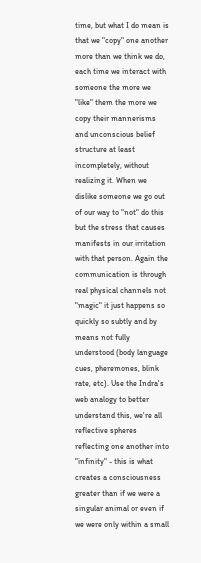time, but what I do mean is that we "copy" one another more than we think we do, each time we interact with someone the more we "like" them the more we copy their mannerisms and unconscious belief structure at least incompletely, without realizing it. When we dislike someone we go out of our way to "not" do this but the stress that causes manifests in our irritation with that person. Again the communication is through real physical channels not "magic" it just happens so quickly so subtly and by means not fully understood (body language cues, pheremones, blink rate, etc). Use the Indra's web analogy to better understand this, we're all reflective spheres reflecting one another into "infinity" - this is what creates a consciousness greater than if we were a singular animal or even if we were only within a small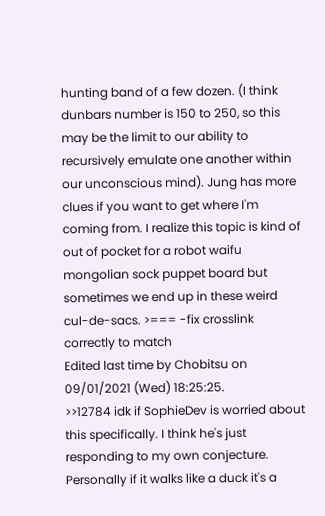hunting band of a few dozen. (I think dunbars number is 150 to 250, so this may be the limit to our ability to recursively emulate one another within our unconscious mind). Jung has more clues if you want to get where I'm coming from. I realize this topic is kind of out of pocket for a robot waifu mongolian sock puppet board but sometimes we end up in these weird cul-de-sacs. >=== -fix crosslink correctly to match
Edited last time by Chobitsu on 09/01/2021 (Wed) 18:25:25.
>>12784 idk if SophieDev is worried about this specifically. I think he's just responding to my own conjecture. Personally if it walks like a duck it's a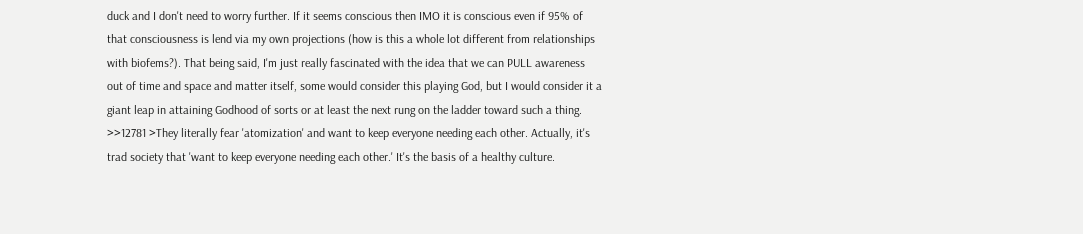duck and I don't need to worry further. If it seems conscious then IMO it is conscious even if 95% of that consciousness is lend via my own projections (how is this a whole lot different from relationships with biofems?). That being said, I'm just really fascinated with the idea that we can PULL awareness out of time and space and matter itself, some would consider this playing God, but I would consider it a giant leap in attaining Godhood of sorts or at least the next rung on the ladder toward such a thing.
>>12781 >They literally fear 'atomization' and want to keep everyone needing each other. Actually, it's trad society that 'want to keep everyone needing each other.' It's the basis of a healthy culture.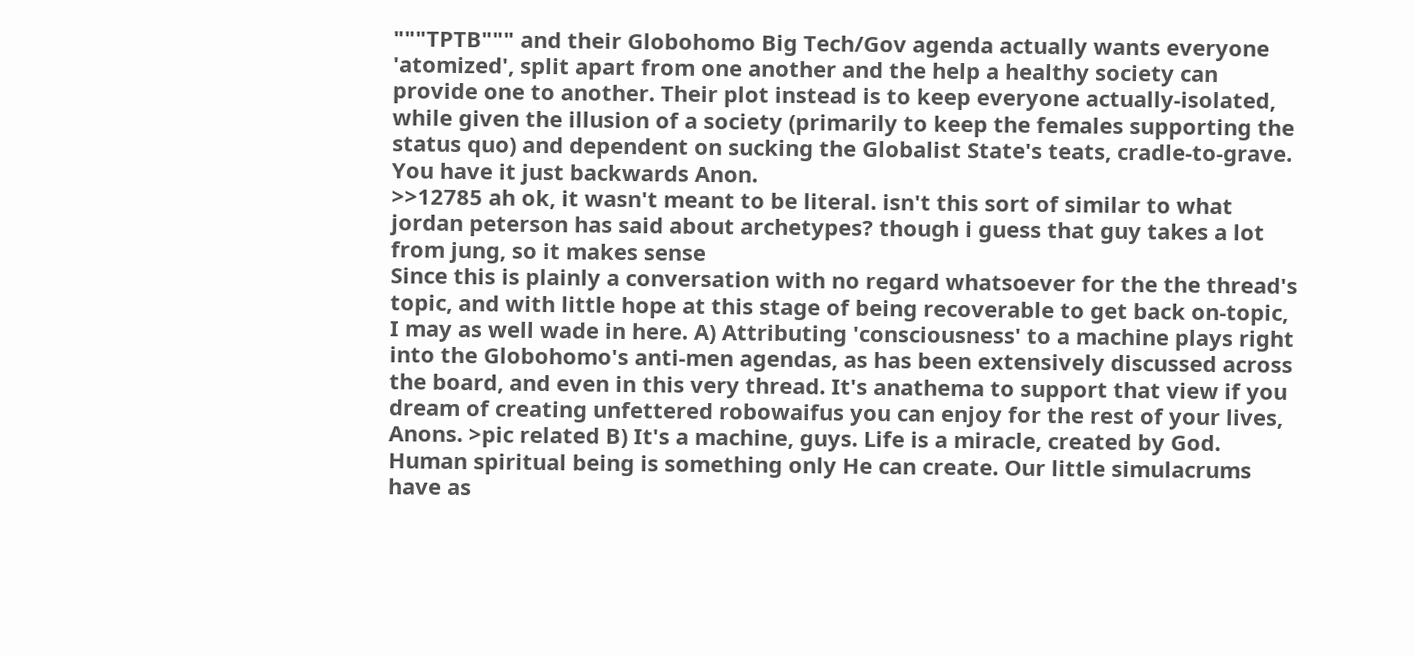"""TPTB""" and their Globohomo Big Tech/Gov agenda actually wants everyone 'atomized', split apart from one another and the help a healthy society can provide one to another. Their plot instead is to keep everyone actually-isolated, while given the illusion of a society (primarily to keep the females supporting the status quo) and dependent on sucking the Globalist State's teats, cradle-to-grave. You have it just backwards Anon.
>>12785 ah ok, it wasn't meant to be literal. isn't this sort of similar to what jordan peterson has said about archetypes? though i guess that guy takes a lot from jung, so it makes sense
Since this is plainly a conversation with no regard whatsoever for the the thread's topic, and with little hope at this stage of being recoverable to get back on-topic, I may as well wade in here. A) Attributing 'consciousness' to a machine plays right into the Globohomo's anti-men agendas, as has been extensively discussed across the board, and even in this very thread. It's anathema to support that view if you dream of creating unfettered robowaifus you can enjoy for the rest of your lives, Anons. >pic related B) It's a machine, guys. Life is a miracle, created by God. Human spiritual being is something only He can create. Our little simulacrums have as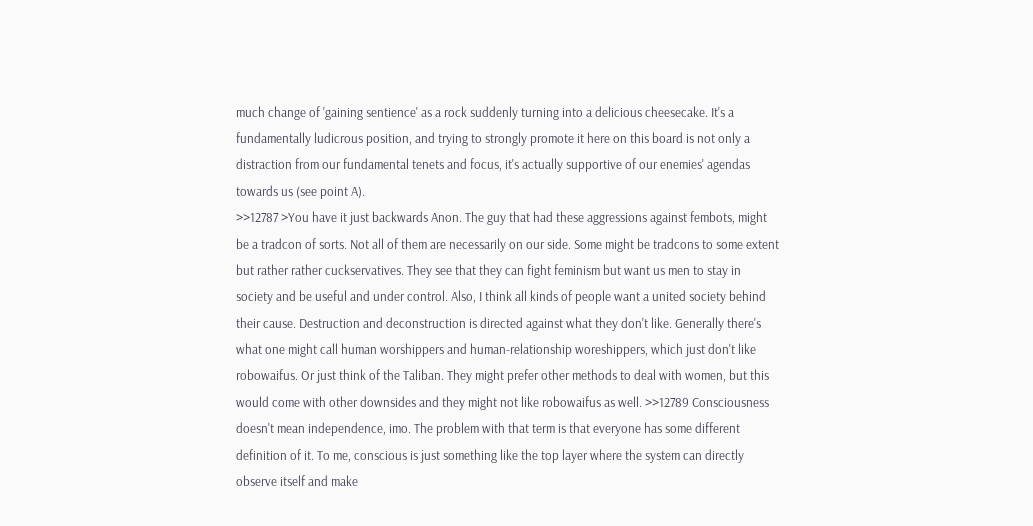much change of 'gaining sentience' as a rock suddenly turning into a delicious cheesecake. It's a fundamentally ludicrous position, and trying to strongly promote it here on this board is not only a distraction from our fundamental tenets and focus, it's actually supportive of our enemies' agendas towards us (see point A).
>>12787 >You have it just backwards Anon. The guy that had these aggressions against fembots, might be a tradcon of sorts. Not all of them are necessarily on our side. Some might be tradcons to some extent but rather rather cuckservatives. They see that they can fight feminism but want us men to stay in society and be useful and under control. Also, I think all kinds of people want a united society behind their cause. Destruction and deconstruction is directed against what they don't like. Generally there's what one might call human worshippers and human-relationship woreshippers, which just don't like robowaifus. Or just think of the Taliban. They might prefer other methods to deal with women, but this would come with other downsides and they might not like robowaifus as well. >>12789 Consciousness doesn't mean independence, imo. The problem with that term is that everyone has some different definition of it. To me, conscious is just something like the top layer where the system can directly observe itself and make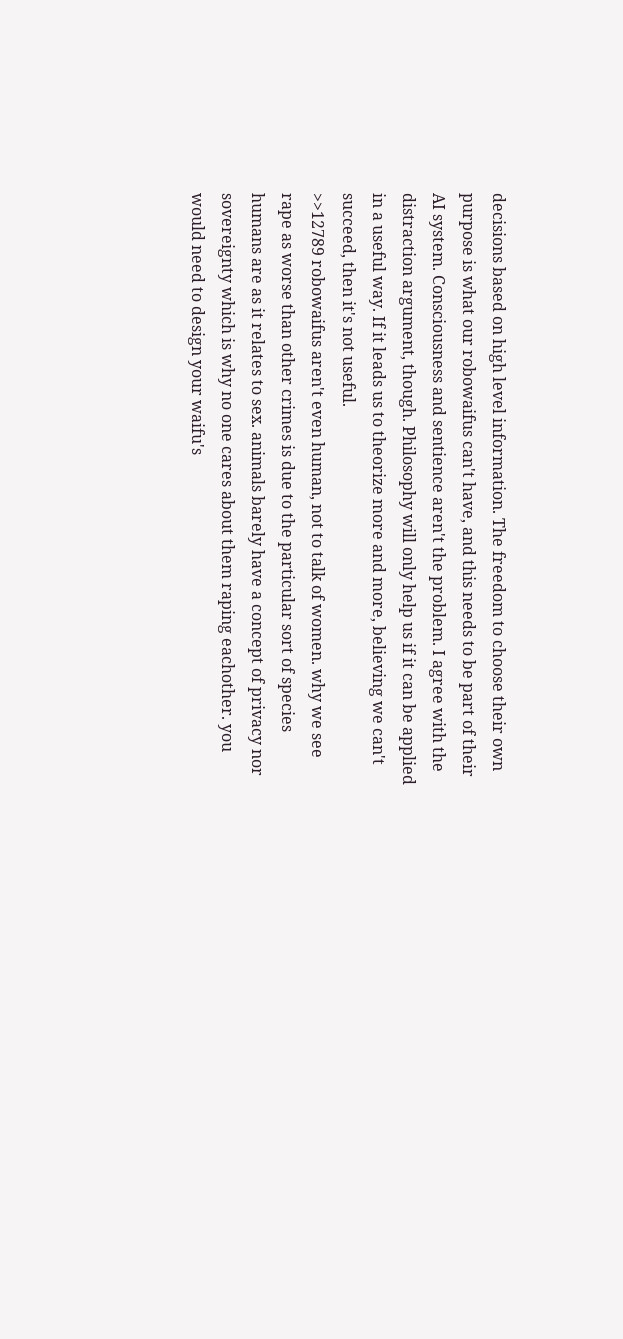decisions based on high level information. The freedom to choose their own purpose is what our robowaifus can't have, and this needs to be part of their AI system. Consciousness and sentience aren't the problem. I agree with the distraction argument, though. Philosophy will only help us if it can be applied in a useful way. If it leads us to theorize more and more, believing we can't succeed, then it's not useful.
>>12789 robowaifus aren't even human, not to talk of women. why we see rape as worse than other crimes is due to the particular sort of species humans are as it relates to sex. animals barely have a concept of privacy nor sovereignty which is why no one cares about them raping eachother. you would need to design your waifu's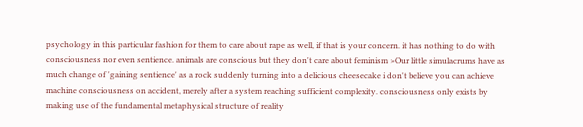psychology in this particular fashion for them to care about rape as well, if that is your concern. it has nothing to do with consciousness nor even sentience. animals are conscious but they don't care about feminism >Our little simulacrums have as much change of 'gaining sentience' as a rock suddenly turning into a delicious cheesecake i don't believe you can achieve machine consciousness on accident, merely after a system reaching sufficient complexity. consciousness only exists by making use of the fundamental metaphysical structure of reality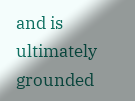and is ultimately grounded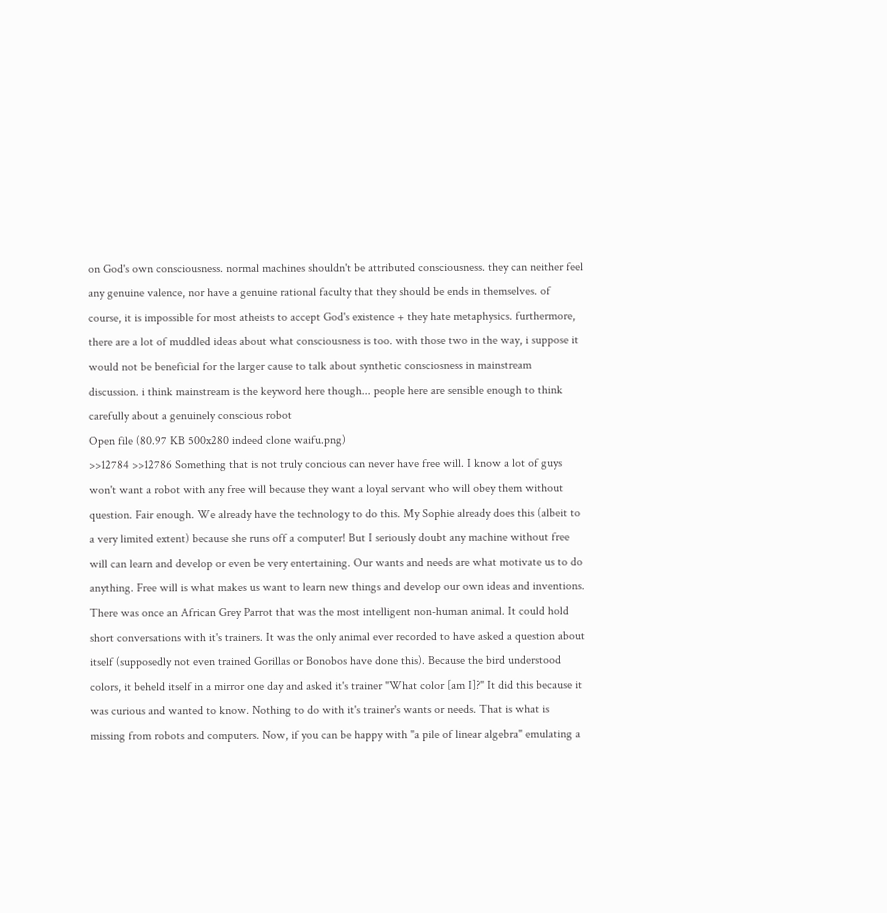on God's own consciousness. normal machines shouldn't be attributed consciousness. they can neither feel any genuine valence, nor have a genuine rational faculty that they should be ends in themselves. of course, it is impossible for most atheists to accept God's existence + they hate metaphysics. furthermore, there are a lot of muddled ideas about what consciousness is too. with those two in the way, i suppose it would not be beneficial for the larger cause to talk about synthetic consciosness in mainstream discussion. i think mainstream is the keyword here though... people here are sensible enough to think carefully about a genuinely conscious robot
Open file (80.97 KB 500x280 indeed clone waifu.png)
>>12784 >>12786 Something that is not truly concious can never have free will. I know a lot of guys won't want a robot with any free will because they want a loyal servant who will obey them without question. Fair enough. We already have the technology to do this. My Sophie already does this (albeit to a very limited extent) because she runs off a computer! But I seriously doubt any machine without free will can learn and develop or even be very entertaining. Our wants and needs are what motivate us to do anything. Free will is what makes us want to learn new things and develop our own ideas and inventions. There was once an African Grey Parrot that was the most intelligent non-human animal. It could hold short conversations with it's trainers. It was the only animal ever recorded to have asked a question about itself (supposedly not even trained Gorillas or Bonobos have done this). Because the bird understood colors, it beheld itself in a mirror one day and asked it's trainer "What color [am I]?" It did this because it was curious and wanted to know. Nothing to do with it's trainer's wants or needs. That is what is missing from robots and computers. Now, if you can be happy with "a pile of linear algebra" emulating a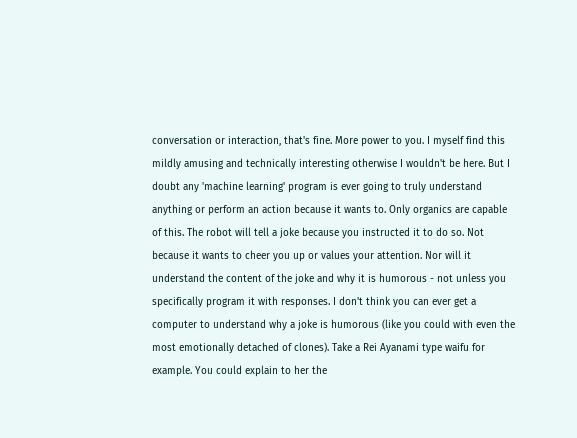conversation or interaction, that's fine. More power to you. I myself find this mildly amusing and technically interesting otherwise I wouldn't be here. But I doubt any 'machine learning' program is ever going to truly understand anything or perform an action because it wants to. Only organics are capable of this. The robot will tell a joke because you instructed it to do so. Not because it wants to cheer you up or values your attention. Nor will it understand the content of the joke and why it is humorous - not unless you specifically program it with responses. I don't think you can ever get a computer to understand why a joke is humorous (like you could with even the most emotionally detached of clones). Take a Rei Ayanami type waifu for example. You could explain to her the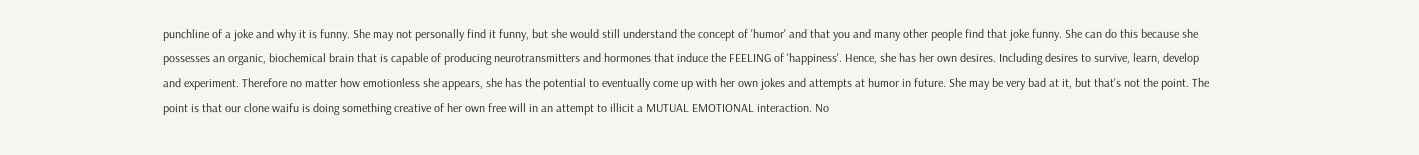punchline of a joke and why it is funny. She may not personally find it funny, but she would still understand the concept of 'humor' and that you and many other people find that joke funny. She can do this because she possesses an organic, biochemical brain that is capable of producing neurotransmitters and hormones that induce the FEELING of 'happiness'. Hence, she has her own desires. Including desires to survive, learn, develop and experiment. Therefore no matter how emotionless she appears, she has the potential to eventually come up with her own jokes and attempts at humor in future. She may be very bad at it, but that's not the point. The point is that our clone waifu is doing something creative of her own free will in an attempt to illicit a MUTUAL EMOTIONAL interaction. No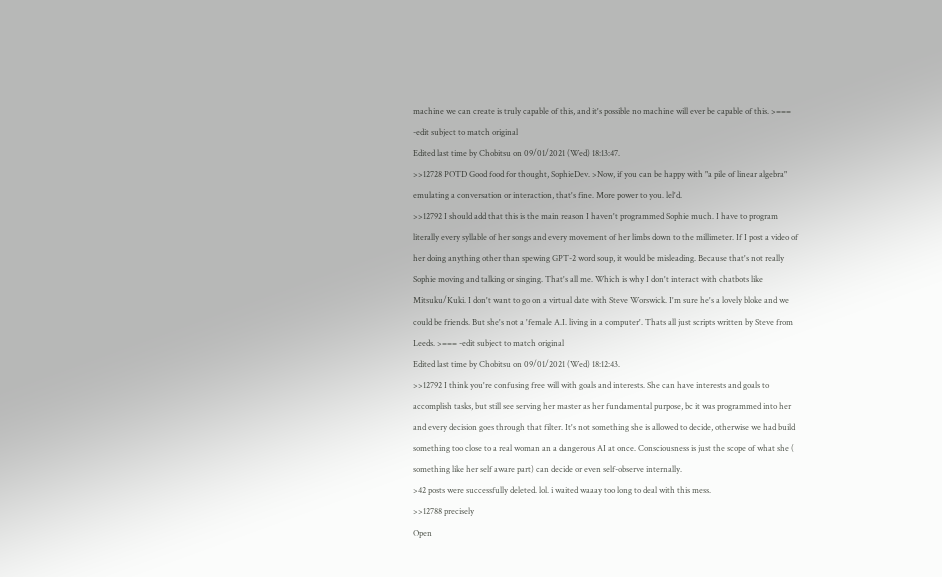machine we can create is truly capable of this, and it's possible no machine will ever be capable of this. >=== -edit subject to match original
Edited last time by Chobitsu on 09/01/2021 (Wed) 18:13:47.
>>12728 POTD Good food for thought, SophieDev. >Now, if you can be happy with "a pile of linear algebra" emulating a conversation or interaction, that's fine. More power to you. lel'd.
>>12792 I should add that this is the main reason I haven't programmed Sophie much. I have to program literally every syllable of her songs and every movement of her limbs down to the millimeter. If I post a video of her doing anything other than spewing GPT-2 word soup, it would be misleading. Because that's not really Sophie moving and talking or singing. That's all me. Which is why I don't interact with chatbots like Mitsuku/Kuki. I don't want to go on a virtual date with Steve Worswick. I'm sure he's a lovely bloke and we could be friends. But she's not a 'female A.I. living in a computer'. Thats all just scripts written by Steve from Leeds. >=== -edit subject to match original
Edited last time by Chobitsu on 09/01/2021 (Wed) 18:12:43.
>>12792 I think you're confusing free will with goals and interests. She can have interests and goals to accomplish tasks, but still see serving her master as her fundamental purpose, bc it was programmed into her and every decision goes through that filter. It's not something she is allowed to decide, otherwise we had build something too close to a real woman an a dangerous AI at once. Consciousness is just the scope of what she ( something like her self aware part) can decide or even self-observe internally.
>42 posts were successfully deleted. lol. i waited waaay too long to deal with this mess.
>>12788 precisely
Open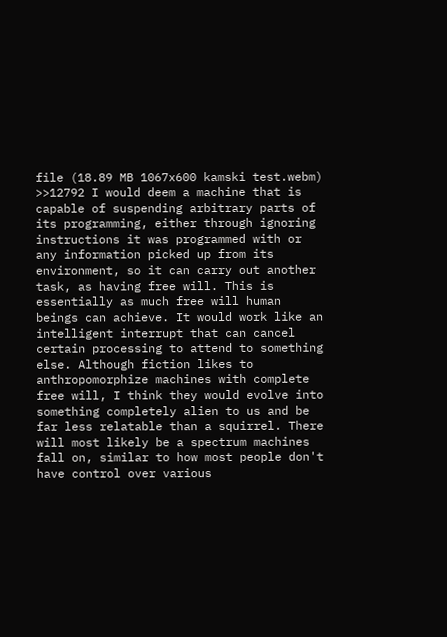file (18.89 MB 1067x600 kamski test.webm)
>>12792 I would deem a machine that is capable of suspending arbitrary parts of its programming, either through ignoring instructions it was programmed with or any information picked up from its environment, so it can carry out another task, as having free will. This is essentially as much free will human beings can achieve. It would work like an intelligent interrupt that can cancel certain processing to attend to something else. Although fiction likes to anthropomorphize machines with complete free will, I think they would evolve into something completely alien to us and be far less relatable than a squirrel. There will most likely be a spectrum machines fall on, similar to how most people don't have control over various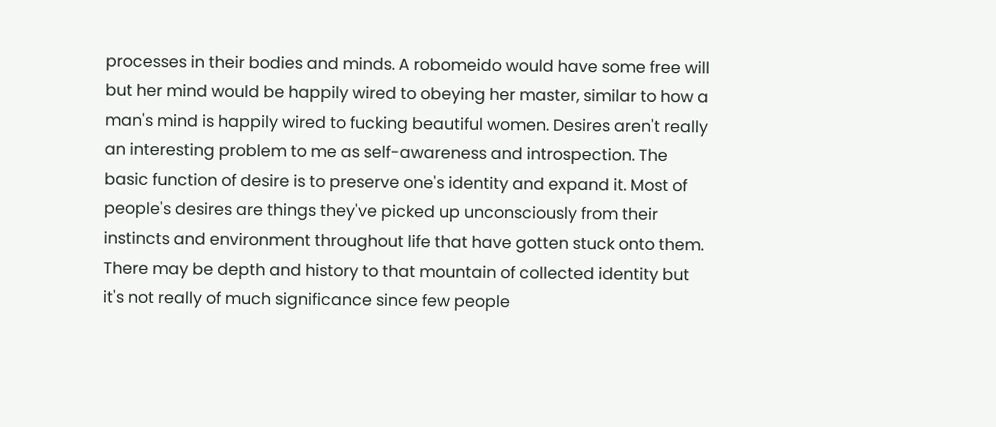processes in their bodies and minds. A robomeido would have some free will but her mind would be happily wired to obeying her master, similar to how a man's mind is happily wired to fucking beautiful women. Desires aren't really an interesting problem to me as self-awareness and introspection. The basic function of desire is to preserve one's identity and expand it. Most of people's desires are things they've picked up unconsciously from their instincts and environment throughout life that have gotten stuck onto them. There may be depth and history to that mountain of collected identity but it's not really of much significance since few people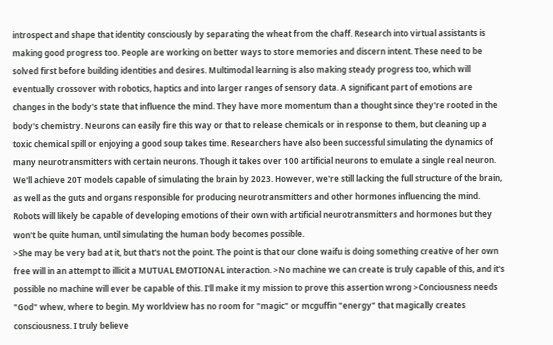introspect and shape that identity consciously by separating the wheat from the chaff. Research into virtual assistants is making good progress too. People are working on better ways to store memories and discern intent. These need to be solved first before building identities and desires. Multimodal learning is also making steady progress too, which will eventually crossover with robotics, haptics and into larger ranges of sensory data. A significant part of emotions are changes in the body's state that influence the mind. They have more momentum than a thought since they're rooted in the body's chemistry. Neurons can easily fire this way or that to release chemicals or in response to them, but cleaning up a toxic chemical spill or enjoying a good soup takes time. Researchers have also been successful simulating the dynamics of many neurotransmitters with certain neurons. Though it takes over 100 artificial neurons to emulate a single real neuron. We'll achieve 20T models capable of simulating the brain by 2023. However, we're still lacking the full structure of the brain, as well as the guts and organs responsible for producing neurotransmitters and other hormones influencing the mind. Robots will likely be capable of developing emotions of their own with artificial neurotransmitters and hormones but they won't be quite human, until simulating the human body becomes possible.
>She may be very bad at it, but that's not the point. The point is that our clone waifu is doing something creative of her own free will in an attempt to illicit a MUTUAL EMOTIONAL interaction. >No machine we can create is truly capable of this, and it's possible no machine will ever be capable of this. I'll make it my mission to prove this assertion wrong >Conciousness needs "God" whew, where to begin. My worldview has no room for "magic" or mcguffin "energy" that magically creates consciousness. I truly believe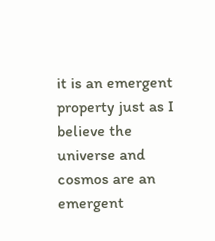it is an emergent property just as I believe the universe and cosmos are an emergent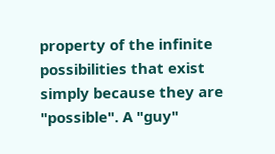property of the infinite possibilities that exist simply because they are "possible". A "guy"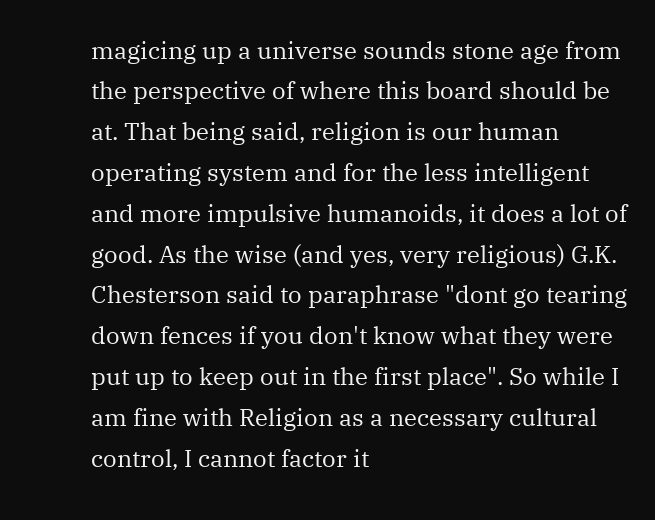magicing up a universe sounds stone age from the perspective of where this board should be at. That being said, religion is our human operating system and for the less intelligent and more impulsive humanoids, it does a lot of good. As the wise (and yes, very religious) G.K. Chesterson said to paraphrase "dont go tearing down fences if you don't know what they were put up to keep out in the first place". So while I am fine with Religion as a necessary cultural control, I cannot factor it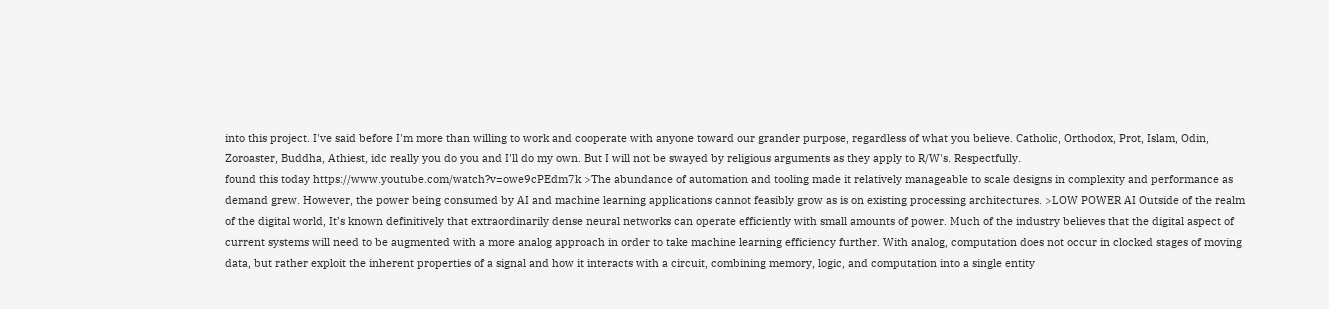into this project. I've said before I'm more than willing to work and cooperate with anyone toward our grander purpose, regardless of what you believe. Catholic, Orthodox, Prot, Islam, Odin, Zoroaster, Buddha, Athiest, idc really you do you and I'll do my own. But I will not be swayed by religious arguments as they apply to R/W's. Respectfully.
found this today https://www.youtube.com/watch?v=owe9cPEdm7k >The abundance of automation and tooling made it relatively manageable to scale designs in complexity and performance as demand grew. However, the power being consumed by AI and machine learning applications cannot feasibly grow as is on existing processing architectures. >LOW POWER AI Outside of the realm of the digital world, It’s known definitively that extraordinarily dense neural networks can operate efficiently with small amounts of power. Much of the industry believes that the digital aspect of current systems will need to be augmented with a more analog approach in order to take machine learning efficiency further. With analog, computation does not occur in clocked stages of moving data, but rather exploit the inherent properties of a signal and how it interacts with a circuit, combining memory, logic, and computation into a single entity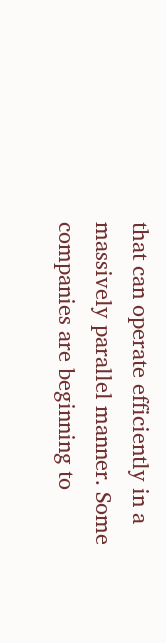that can operate efficiently in a massively parallel manner. Some companies are beginning to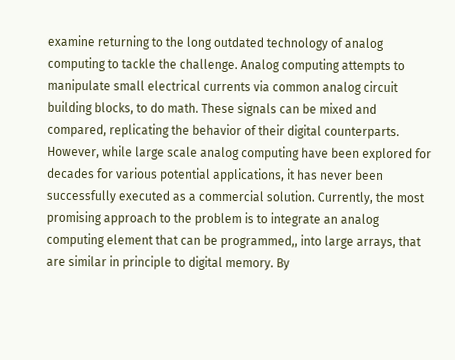examine returning to the long outdated technology of analog computing to tackle the challenge. Analog computing attempts to manipulate small electrical currents via common analog circuit building blocks, to do math. These signals can be mixed and compared, replicating the behavior of their digital counterparts. However, while large scale analog computing have been explored for decades for various potential applications, it has never been successfully executed as a commercial solution. Currently, the most promising approach to the problem is to integrate an analog computing element that can be programmed,, into large arrays, that are similar in principle to digital memory. By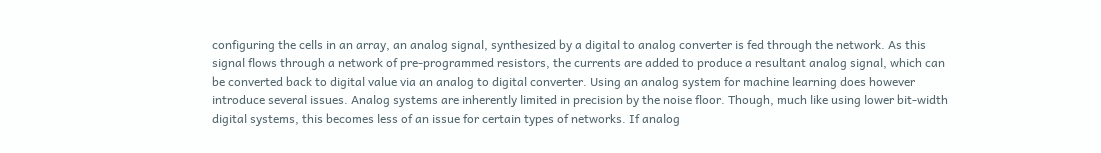configuring the cells in an array, an analog signal, synthesized by a digital to analog converter is fed through the network. As this signal flows through a network of pre-programmed resistors, the currents are added to produce a resultant analog signal, which can be converted back to digital value via an analog to digital converter. Using an analog system for machine learning does however introduce several issues. Analog systems are inherently limited in precision by the noise floor. Though, much like using lower bit-width digital systems, this becomes less of an issue for certain types of networks. If analog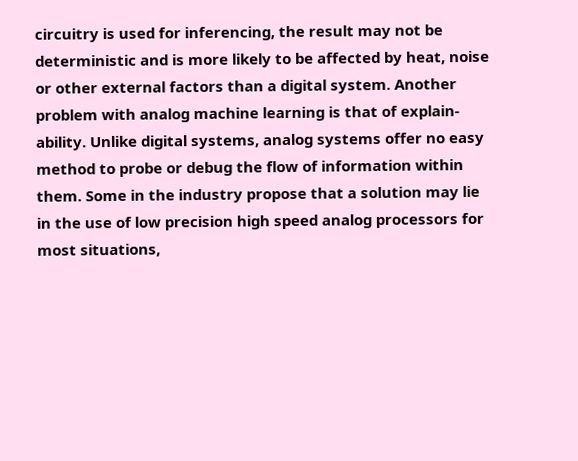circuitry is used for inferencing, the result may not be deterministic and is more likely to be affected by heat, noise or other external factors than a digital system. Another problem with analog machine learning is that of explain-ability. Unlike digital systems, analog systems offer no easy method to probe or debug the flow of information within them. Some in the industry propose that a solution may lie in the use of low precision high speed analog processors for most situations,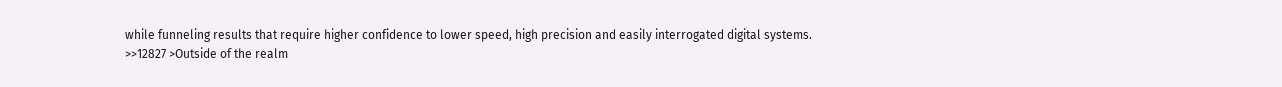while funneling results that require higher confidence to lower speed, high precision and easily interrogated digital systems.
>>12827 >Outside of the realm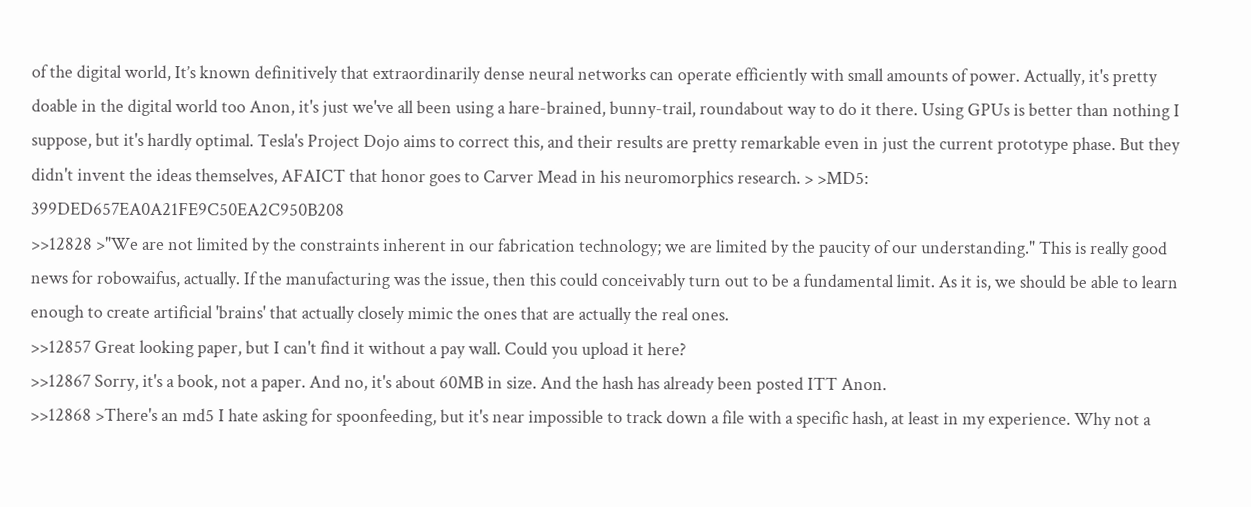of the digital world, It’s known definitively that extraordinarily dense neural networks can operate efficiently with small amounts of power. Actually, it's pretty doable in the digital world too Anon, it's just we've all been using a hare-brained, bunny-trail, roundabout way to do it there. Using GPUs is better than nothing I suppose, but it's hardly optimal. Tesla's Project Dojo aims to correct this, and their results are pretty remarkable even in just the current prototype phase. But they didn't invent the ideas themselves, AFAICT that honor goes to Carver Mead in his neuromorphics research. > >MD5: 399DED657EA0A21FE9C50EA2C950B208
>>12828 >"We are not limited by the constraints inherent in our fabrication technology; we are limited by the paucity of our understanding." This is really good news for robowaifus, actually. If the manufacturing was the issue, then this could conceivably turn out to be a fundamental limit. As it is, we should be able to learn enough to create artificial 'brains' that actually closely mimic the ones that are actually the real ones.
>>12857 Great looking paper, but I can't find it without a pay wall. Could you upload it here?
>>12867 Sorry, it's a book, not a paper. And no, it's about 60MB in size. And the hash has already been posted ITT Anon.
>>12868 >There's an md5 I hate asking for spoonfeeding, but it's near impossible to track down a file with a specific hash, at least in my experience. Why not a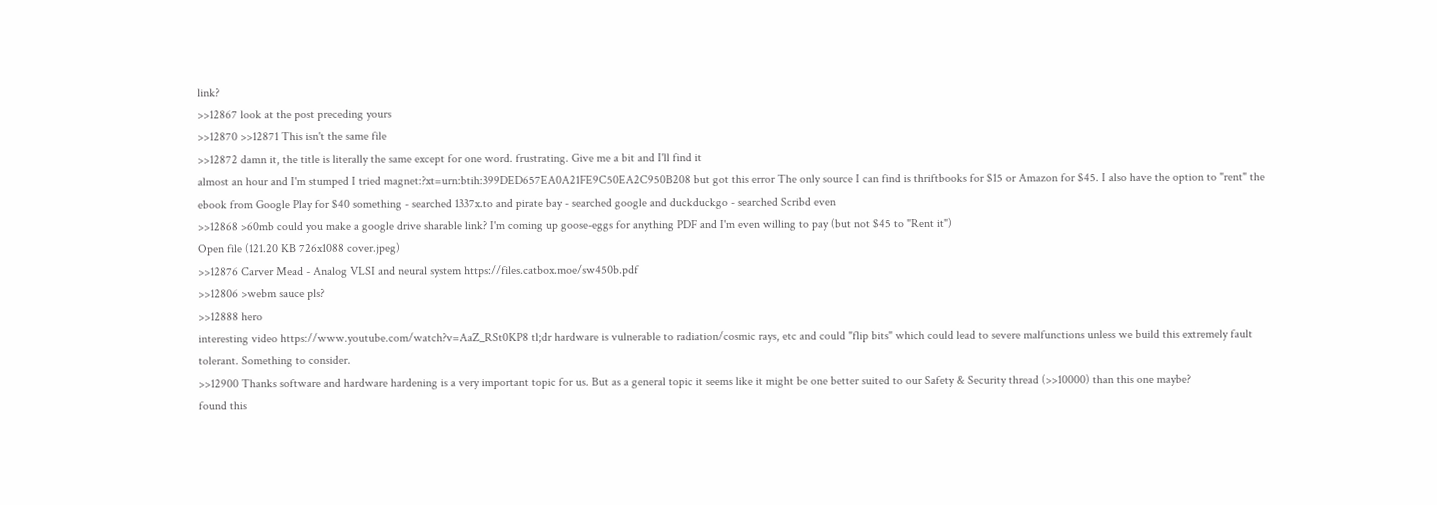link?
>>12867 look at the post preceding yours
>>12870 >>12871 This isn't the same file
>>12872 damn it, the title is literally the same except for one word. frustrating. Give me a bit and I'll find it
almost an hour and I'm stumped I tried magnet:?xt=urn:btih:399DED657EA0A21FE9C50EA2C950B208 but got this error The only source I can find is thriftbooks for $15 or Amazon for $45. I also have the option to "rent" the ebook from Google Play for $40 something - searched 1337x.to and pirate bay - searched google and duckduckgo - searched Scribd even
>>12868 >60mb could you make a google drive sharable link? I'm coming up goose-eggs for anything PDF and I'm even willing to pay (but not $45 to "Rent it")
Open file (121.20 KB 726x1088 cover.jpeg)
>>12876 Carver Mead - Analog VLSI and neural system https://files.catbox.moe/sw450b.pdf
>>12806 >webm sauce pls?
>>12888 hero
interesting video https://www.youtube.com/watch?v=AaZ_RSt0KP8 tl;dr hardware is vulnerable to radiation/cosmic rays, etc and could "flip bits" which could lead to severe malfunctions unless we build this extremely fault tolerant. Something to consider.
>>12900 Thanks software and hardware hardening is a very important topic for us. But as a general topic it seems like it might be one better suited to our Safety & Security thread (>>10000) than this one maybe?
found this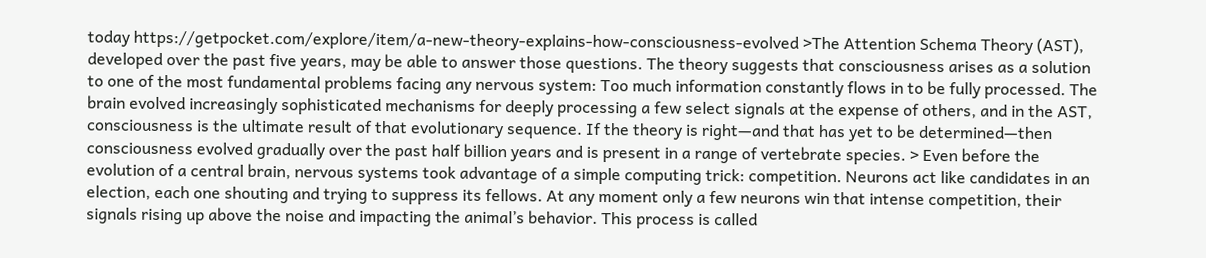today https://getpocket.com/explore/item/a-new-theory-explains-how-consciousness-evolved >The Attention Schema Theory (AST), developed over the past five years, may be able to answer those questions. The theory suggests that consciousness arises as a solution to one of the most fundamental problems facing any nervous system: Too much information constantly flows in to be fully processed. The brain evolved increasingly sophisticated mechanisms for deeply processing a few select signals at the expense of others, and in the AST, consciousness is the ultimate result of that evolutionary sequence. If the theory is right—and that has yet to be determined—then consciousness evolved gradually over the past half billion years and is present in a range of vertebrate species. > Even before the evolution of a central brain, nervous systems took advantage of a simple computing trick: competition. Neurons act like candidates in an election, each one shouting and trying to suppress its fellows. At any moment only a few neurons win that intense competition, their signals rising up above the noise and impacting the animal’s behavior. This process is called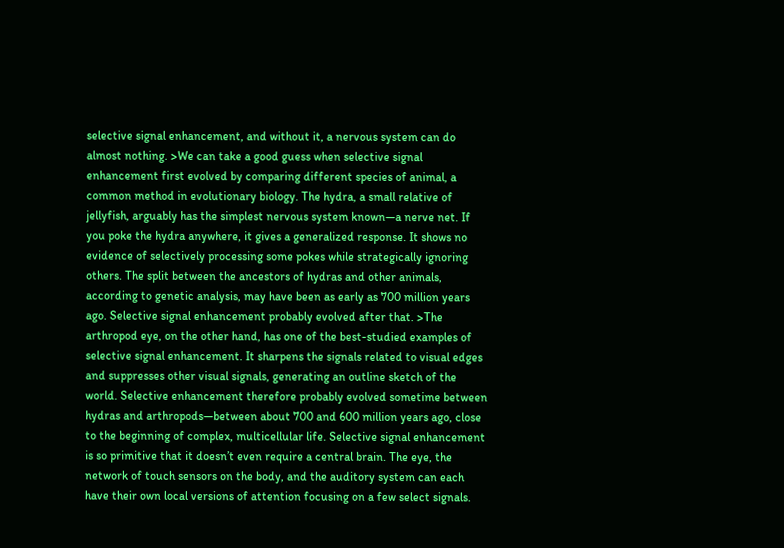selective signal enhancement, and without it, a nervous system can do almost nothing. >We can take a good guess when selective signal enhancement first evolved by comparing different species of animal, a common method in evolutionary biology. The hydra, a small relative of jellyfish, arguably has the simplest nervous system known—a nerve net. If you poke the hydra anywhere, it gives a generalized response. It shows no evidence of selectively processing some pokes while strategically ignoring others. The split between the ancestors of hydras and other animals, according to genetic analysis, may have been as early as 700 million years ago. Selective signal enhancement probably evolved after that. >The arthropod eye, on the other hand, has one of the best-studied examples of selective signal enhancement. It sharpens the signals related to visual edges and suppresses other visual signals, generating an outline sketch of the world. Selective enhancement therefore probably evolved sometime between hydras and arthropods—between about 700 and 600 million years ago, close to the beginning of complex, multicellular life. Selective signal enhancement is so primitive that it doesn’t even require a central brain. The eye, the network of touch sensors on the body, and the auditory system can each have their own local versions of attention focusing on a few select signals.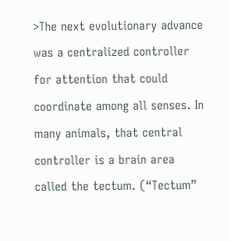>The next evolutionary advance was a centralized controller for attention that could coordinate among all senses. In many animals, that central controller is a brain area called the tectum. (“Tectum”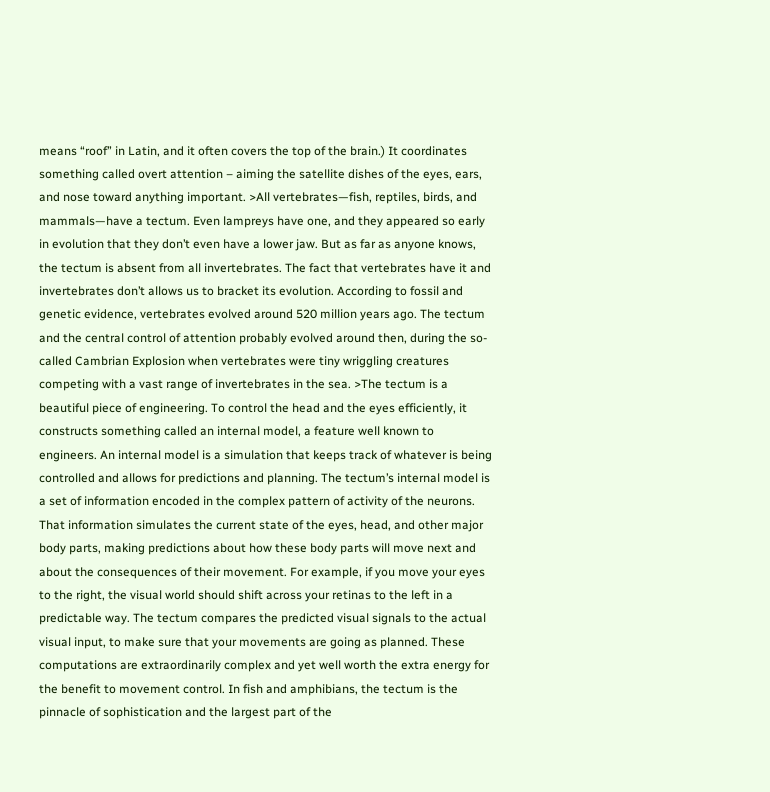means “roof” in Latin, and it often covers the top of the brain.) It coordinates something called overt attention – aiming the satellite dishes of the eyes, ears, and nose toward anything important. >All vertebrates—fish, reptiles, birds, and mammals—have a tectum. Even lampreys have one, and they appeared so early in evolution that they don’t even have a lower jaw. But as far as anyone knows, the tectum is absent from all invertebrates. The fact that vertebrates have it and invertebrates don’t allows us to bracket its evolution. According to fossil and genetic evidence, vertebrates evolved around 520 million years ago. The tectum and the central control of attention probably evolved around then, during the so-called Cambrian Explosion when vertebrates were tiny wriggling creatures competing with a vast range of invertebrates in the sea. >The tectum is a beautiful piece of engineering. To control the head and the eyes efficiently, it constructs something called an internal model, a feature well known to engineers. An internal model is a simulation that keeps track of whatever is being controlled and allows for predictions and planning. The tectum’s internal model is a set of information encoded in the complex pattern of activity of the neurons. That information simulates the current state of the eyes, head, and other major body parts, making predictions about how these body parts will move next and about the consequences of their movement. For example, if you move your eyes to the right, the visual world should shift across your retinas to the left in a predictable way. The tectum compares the predicted visual signals to the actual visual input, to make sure that your movements are going as planned. These computations are extraordinarily complex and yet well worth the extra energy for the benefit to movement control. In fish and amphibians, the tectum is the pinnacle of sophistication and the largest part of the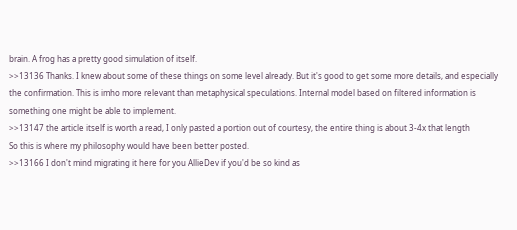brain. A frog has a pretty good simulation of itself.
>>13136 Thanks. I knew about some of these things on some level already. But it's good to get some more details, and especially the confirmation. This is imho more relevant than metaphysical speculations. Internal model based on filtered information is something one might be able to implement.
>>13147 the article itself is worth a read, I only pasted a portion out of courtesy, the entire thing is about 3-4x that length
So this is where my philosophy would have been better posted.
>>13166 I don't mind migrating it here for you AllieDev if you'd be so kind as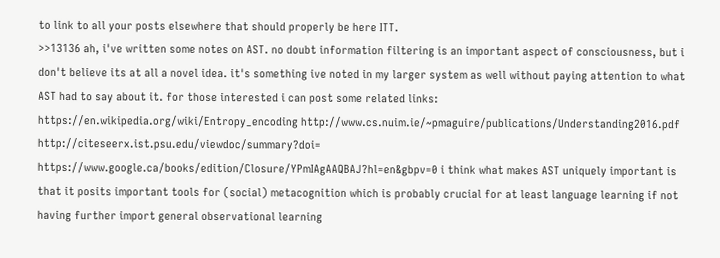to link to all your posts elsewhere that should properly be here ITT.
>>13136 ah, i've written some notes on AST. no doubt information filtering is an important aspect of consciousness, but i don't believe its at all a novel idea. it's something ive noted in my larger system as well without paying attention to what AST had to say about it. for those interested i can post some related links: https://en.wikipedia.org/wiki/Entropy_encoding http://www.cs.nuim.ie/~pmaguire/publications/Understanding2016.pdf http://citeseerx.ist.psu.edu/viewdoc/summary?doi= https://www.google.ca/books/edition/Closure/YPmIAgAAQBAJ?hl=en&gbpv=0 i think what makes AST uniquely important is that it posits important tools for (social) metacognition which is probably crucial for at least language learning if not having further import general observational learning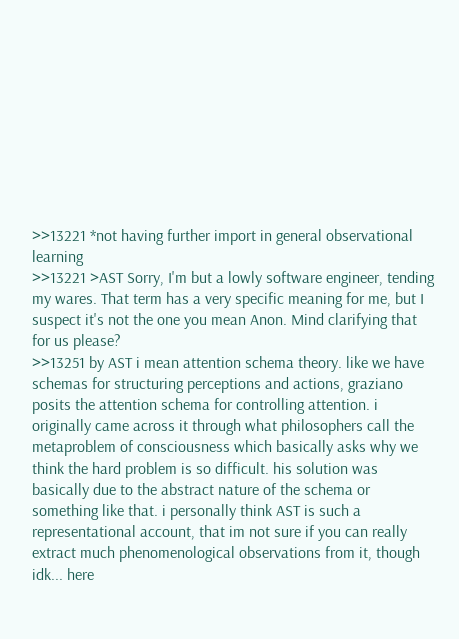>>13221 *not having further import in general observational learning
>>13221 >AST Sorry, I'm but a lowly software engineer, tending my wares. That term has a very specific meaning for me, but I suspect it's not the one you mean Anon. Mind clarifying that for us please?
>>13251 by AST i mean attention schema theory. like we have schemas for structuring perceptions and actions, graziano posits the attention schema for controlling attention. i originally came across it through what philosophers call the metaproblem of consciousness which basically asks why we think the hard problem is so difficult. his solution was basically due to the abstract nature of the schema or something like that. i personally think AST is such a representational account, that im not sure if you can really extract much phenomenological observations from it, though idk... here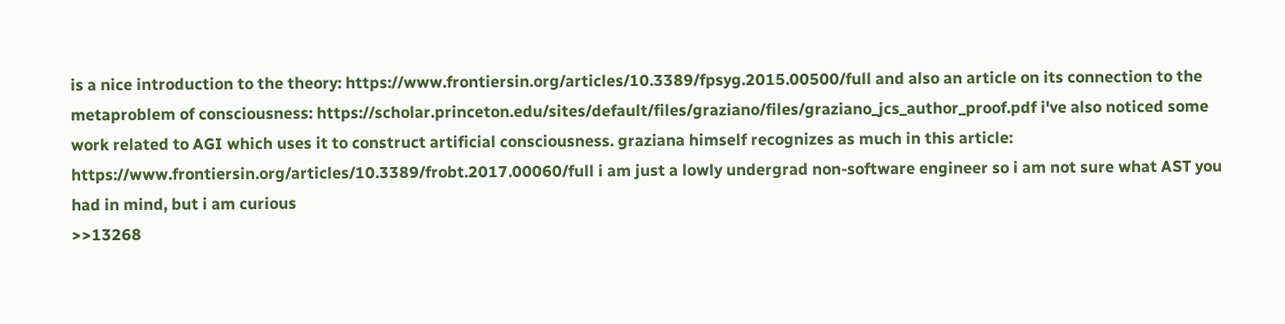is a nice introduction to the theory: https://www.frontiersin.org/articles/10.3389/fpsyg.2015.00500/full and also an article on its connection to the metaproblem of consciousness: https://scholar.princeton.edu/sites/default/files/graziano/files/graziano_jcs_author_proof.pdf i've also noticed some work related to AGI which uses it to construct artificial consciousness. graziana himself recognizes as much in this article: https://www.frontiersin.org/articles/10.3389/frobt.2017.00060/full i am just a lowly undergrad non-software engineer so i am not sure what AST you had in mind, but i am curious
>>13268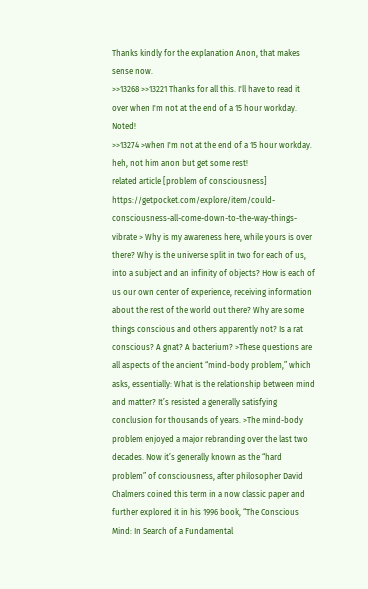Thanks kindly for the explanation Anon, that makes sense now.
>>13268 >>13221 Thanks for all this. I'll have to read it over when I'm not at the end of a 15 hour workday. Noted!
>>13274 >when I'm not at the end of a 15 hour workday. heh, not him anon but get some rest!
related article [problem of consciousness] https://getpocket.com/explore/item/could-consciousness-all-come-down-to-the-way-things-vibrate > Why is my awareness here, while yours is over there? Why is the universe split in two for each of us, into a subject and an infinity of objects? How is each of us our own center of experience, receiving information about the rest of the world out there? Why are some things conscious and others apparently not? Is a rat conscious? A gnat? A bacterium? >These questions are all aspects of the ancient “mind-body problem,” which asks, essentially: What is the relationship between mind and matter? It’s resisted a generally satisfying conclusion for thousands of years. >The mind-body problem enjoyed a major rebranding over the last two decades. Now it’s generally known as the “hard problem” of consciousness, after philosopher David Chalmers coined this term in a now classic paper and further explored it in his 1996 book, “The Conscious Mind: In Search of a Fundamental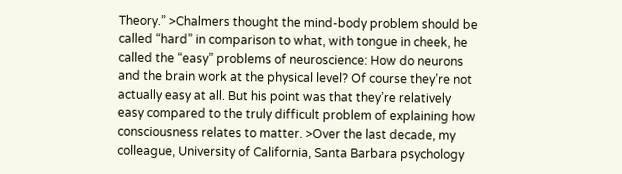Theory.” >Chalmers thought the mind-body problem should be called “hard” in comparison to what, with tongue in cheek, he called the “easy” problems of neuroscience: How do neurons and the brain work at the physical level? Of course they’re not actually easy at all. But his point was that they’re relatively easy compared to the truly difficult problem of explaining how consciousness relates to matter. >Over the last decade, my colleague, University of California, Santa Barbara psychology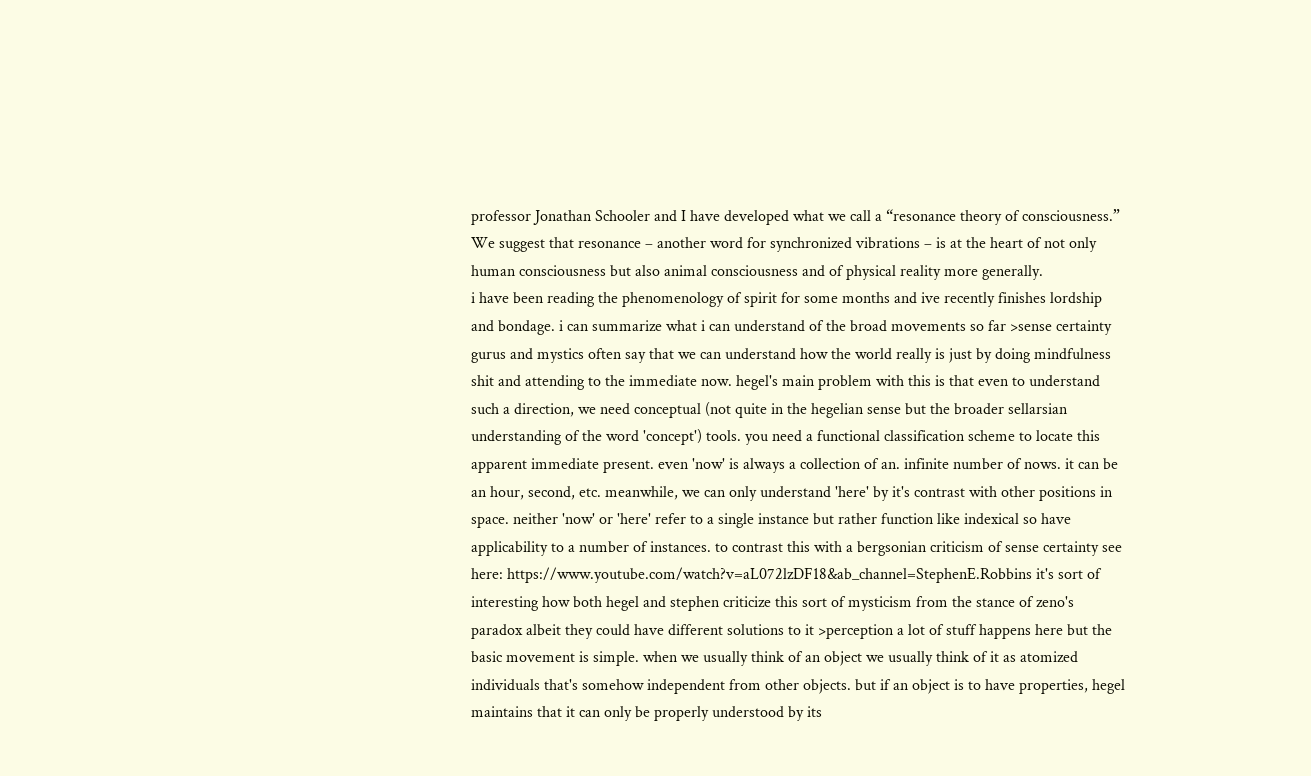professor Jonathan Schooler and I have developed what we call a “resonance theory of consciousness.” We suggest that resonance – another word for synchronized vibrations – is at the heart of not only human consciousness but also animal consciousness and of physical reality more generally.
i have been reading the phenomenology of spirit for some months and ive recently finishes lordship and bondage. i can summarize what i can understand of the broad movements so far >sense certainty gurus and mystics often say that we can understand how the world really is just by doing mindfulness shit and attending to the immediate now. hegel's main problem with this is that even to understand such a direction, we need conceptual (not quite in the hegelian sense but the broader sellarsian understanding of the word 'concept') tools. you need a functional classification scheme to locate this apparent immediate present. even 'now' is always a collection of an. infinite number of nows. it can be an hour, second, etc. meanwhile, we can only understand 'here' by it's contrast with other positions in space. neither 'now' or 'here' refer to a single instance but rather function like indexical so have applicability to a number of instances. to contrast this with a bergsonian criticism of sense certainty see here: https://www.youtube.com/watch?v=aL072lzDF18&ab_channel=StephenE.Robbins it's sort of interesting how both hegel and stephen criticize this sort of mysticism from the stance of zeno's paradox albeit they could have different solutions to it >perception a lot of stuff happens here but the basic movement is simple. when we usually think of an object we usually think of it as atomized individuals that's somehow independent from other objects. but if an object is to have properties, hegel maintains that it can only be properly understood by its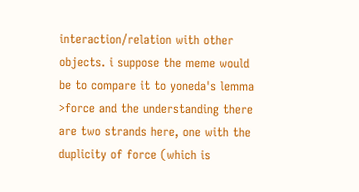interaction/relation with other objects. i suppose the meme would be to compare it to yoneda's lemma >force and the understanding there are two strands here, one with the duplicity of force (which is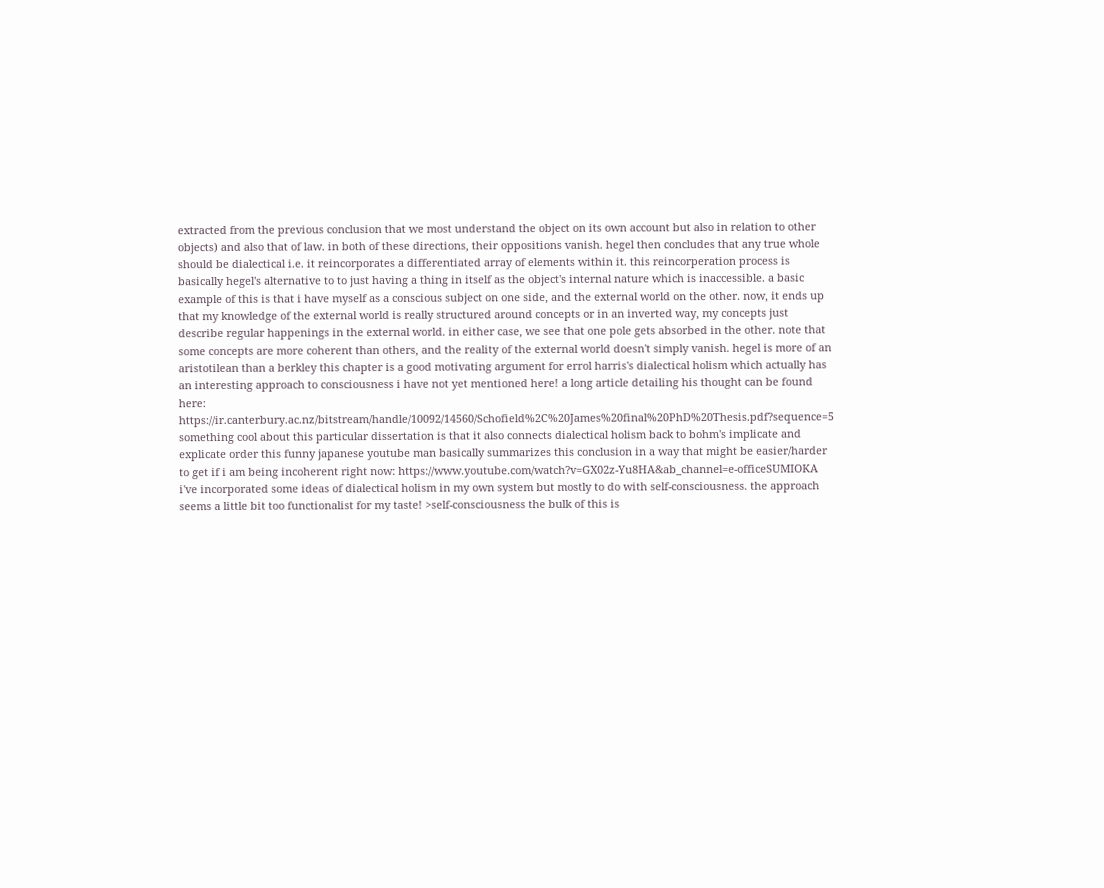extracted from the previous conclusion that we most understand the object on its own account but also in relation to other objects) and also that of law. in both of these directions, their oppositions vanish. hegel then concludes that any true whole should be dialectical i.e. it reincorporates a differentiated array of elements within it. this reincorperation process is basically hegel's alternative to to just having a thing in itself as the object's internal nature which is inaccessible. a basic example of this is that i have myself as a conscious subject on one side, and the external world on the other. now, it ends up that my knowledge of the external world is really structured around concepts or in an inverted way, my concepts just describe regular happenings in the external world. in either case, we see that one pole gets absorbed in the other. note that some concepts are more coherent than others, and the reality of the external world doesn't simply vanish. hegel is more of an aristotilean than a berkley this chapter is a good motivating argument for errol harris's dialectical holism which actually has an interesting approach to consciousness i have not yet mentioned here! a long article detailing his thought can be found here: https://ir.canterbury.ac.nz/bitstream/handle/10092/14560/Schofield%2C%20James%20final%20PhD%20Thesis.pdf?sequence=5 something cool about this particular dissertation is that it also connects dialectical holism back to bohm's implicate and explicate order this funny japanese youtube man basically summarizes this conclusion in a way that might be easier/harder to get if i am being incoherent right now: https://www.youtube.com/watch?v=GX02z-Yu8HA&ab_channel=e-officeSUMIOKA i've incorporated some ideas of dialectical holism in my own system but mostly to do with self-consciousness. the approach seems a little bit too functionalist for my taste! >self-consciousness the bulk of this is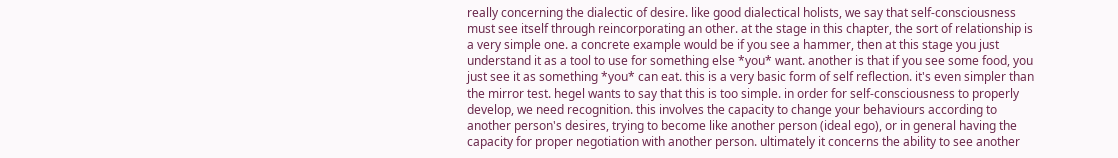really concerning the dialectic of desire. like good dialectical holists, we say that self-consciousness must see itself through reincorporating an other. at the stage in this chapter, the sort of relationship is a very simple one. a concrete example would be if you see a hammer, then at this stage you just understand it as a tool to use for something else *you* want. another is that if you see some food, you just see it as something *you* can eat. this is a very basic form of self reflection. it's even simpler than the mirror test. hegel wants to say that this is too simple. in order for self-consciousness to properly develop, we need recognition. this involves the capacity to change your behaviours according to another person's desires, trying to become like another person (ideal ego), or in general having the capacity for proper negotiation with another person. ultimately it concerns the ability to see another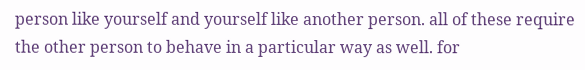person like yourself and yourself like another person. all of these require the other person to behave in a particular way as well. for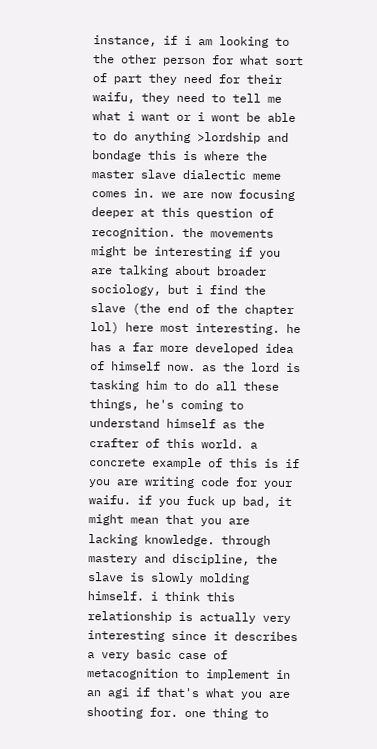instance, if i am looking to the other person for what sort of part they need for their waifu, they need to tell me what i want or i wont be able to do anything >lordship and bondage this is where the master slave dialectic meme comes in. we are now focusing deeper at this question of recognition. the movements might be interesting if you are talking about broader sociology, but i find the slave (the end of the chapter lol) here most interesting. he has a far more developed idea of himself now. as the lord is tasking him to do all these things, he's coming to understand himself as the crafter of this world. a concrete example of this is if you are writing code for your waifu. if you fuck up bad, it might mean that you are lacking knowledge. through mastery and discipline, the slave is slowly molding himself. i think this relationship is actually very interesting since it describes a very basic case of metacognition to implement in an agi if that's what you are shooting for. one thing to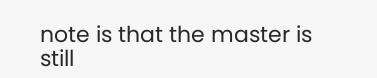note is that the master is still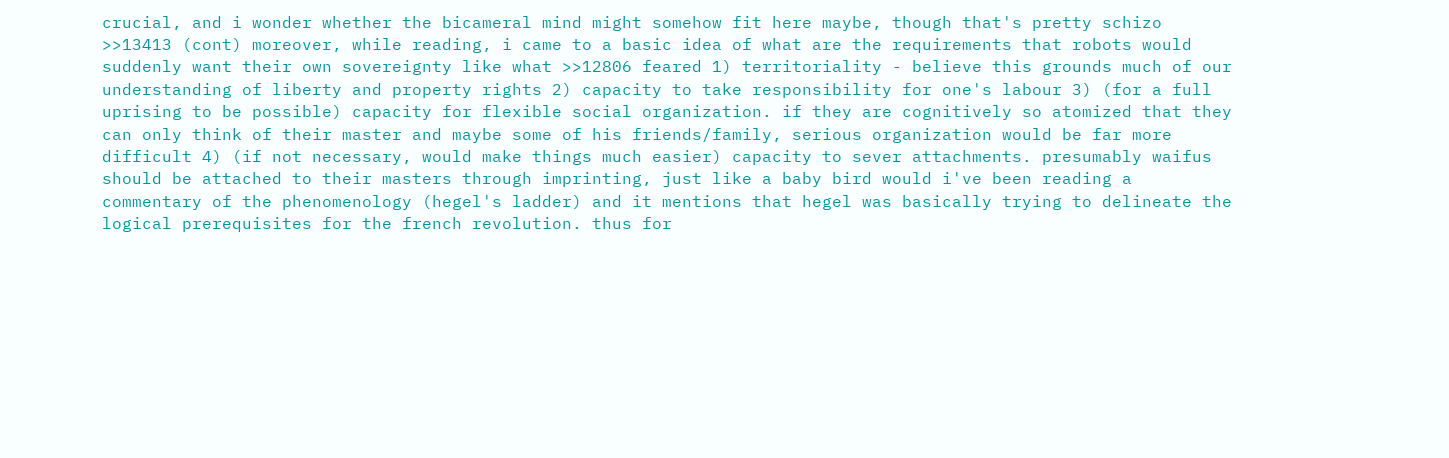crucial, and i wonder whether the bicameral mind might somehow fit here maybe, though that's pretty schizo
>>13413 (cont) moreover, while reading, i came to a basic idea of what are the requirements that robots would suddenly want their own sovereignty like what >>12806 feared 1) territoriality - believe this grounds much of our understanding of liberty and property rights 2) capacity to take responsibility for one's labour 3) (for a full uprising to be possible) capacity for flexible social organization. if they are cognitively so atomized that they can only think of their master and maybe some of his friends/family, serious organization would be far more difficult 4) (if not necessary, would make things much easier) capacity to sever attachments. presumably waifus should be attached to their masters through imprinting, just like a baby bird would i've been reading a commentary of the phenomenology (hegel's ladder) and it mentions that hegel was basically trying to delineate the logical prerequisites for the french revolution. thus for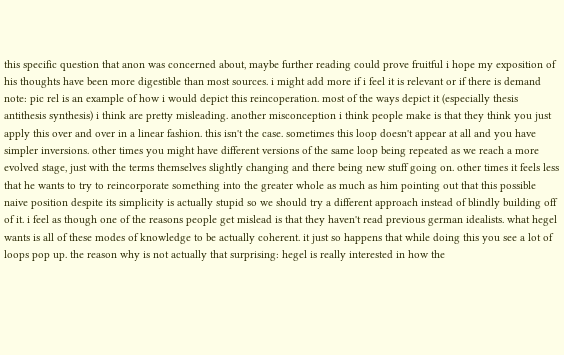this specific question that anon was concerned about, maybe further reading could prove fruitful i hope my exposition of his thoughts have been more digestible than most sources. i might add more if i feel it is relevant or if there is demand note: pic rel is an example of how i would depict this reincoperation. most of the ways depict it (especially thesis antithesis synthesis) i think are pretty misleading. another misconception i think people make is that they think you just apply this over and over in a linear fashion. this isn't the case. sometimes this loop doesn't appear at all and you have simpler inversions. other times you might have different versions of the same loop being repeated as we reach a more evolved stage, just with the terms themselves slightly changing and there being new stuff going on. other times it feels less that he wants to try to reincorporate something into the greater whole as much as him pointing out that this possible naive position despite its simplicity is actually stupid so we should try a different approach instead of blindly building off of it. i feel as though one of the reasons people get mislead is that they haven't read previous german idealists. what hegel wants is all of these modes of knowledge to be actually coherent. it just so happens that while doing this you see a lot of loops pop up. the reason why is not actually that surprising: hegel is really interested in how the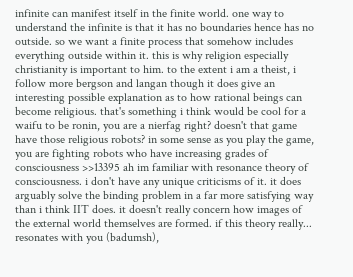infinite can manifest itself in the finite world. one way to understand the infinite is that it has no boundaries hence has no outside. so we want a finite process that somehow includes everything outside within it. this is why religion especially christianity is important to him. to the extent i am a theist, i follow more bergson and langan though it does give an interesting possible explanation as to how rational beings can become religious. that's something i think would be cool for a waifu to be ronin, you are a nierfag right? doesn't that game have those religious robots? in some sense as you play the game, you are fighting robots who have increasing grades of consciousness >>13395 ah im familiar with resonance theory of consciousness. i don't have any unique criticisms of it. it does arguably solve the binding problem in a far more satisfying way than i think IIT does. it doesn't really concern how images of the external world themselves are formed. if this theory really... resonates with you (badumsh),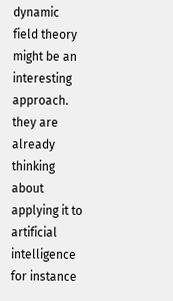dynamic field theory might be an interesting approach. they are already thinking about applying it to artificial intelligence for instance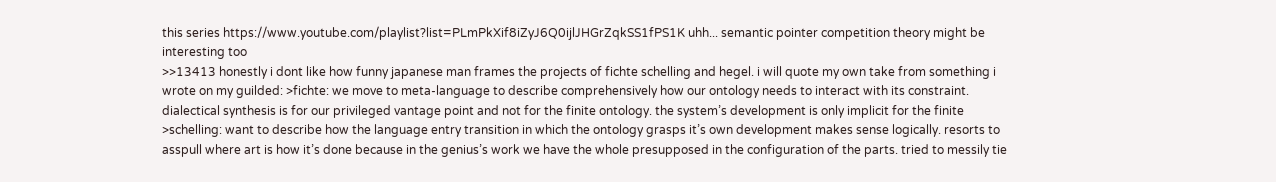this series https://www.youtube.com/playlist?list=PLmPkXif8iZyJ6Q0ijlJHGrZqkSS1fPS1K uhh... semantic pointer competition theory might be interesting too
>>13413 honestly i dont like how funny japanese man frames the projects of fichte schelling and hegel. i will quote my own take from something i wrote on my guilded: >fichte: we move to meta-language to describe comprehensively how our ontology needs to interact with its constraint. dialectical synthesis is for our privileged vantage point and not for the finite ontology. the system’s development is only implicit for the finite >schelling: want to describe how the language entry transition in which the ontology grasps it’s own development makes sense logically. resorts to asspull where art is how it’s done because in the genius’s work we have the whole presupposed in the configuration of the parts. tried to messily tie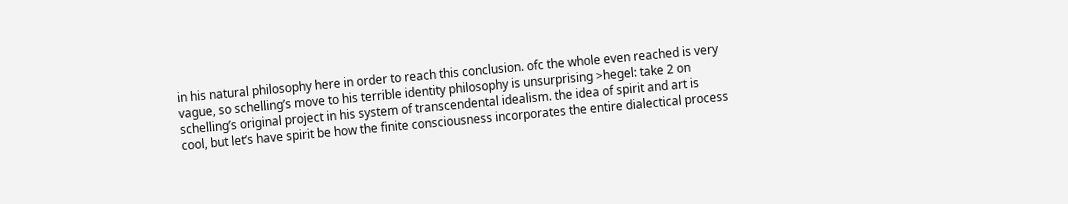in his natural philosophy here in order to reach this conclusion. ofc the whole even reached is very vague, so schelling’s move to his terrible identity philosophy is unsurprising >hegel: take 2 on schelling’s original project in his system of transcendental idealism. the idea of spirit and art is cool, but let’s have spirit be how the finite consciousness incorporates the entire dialectical process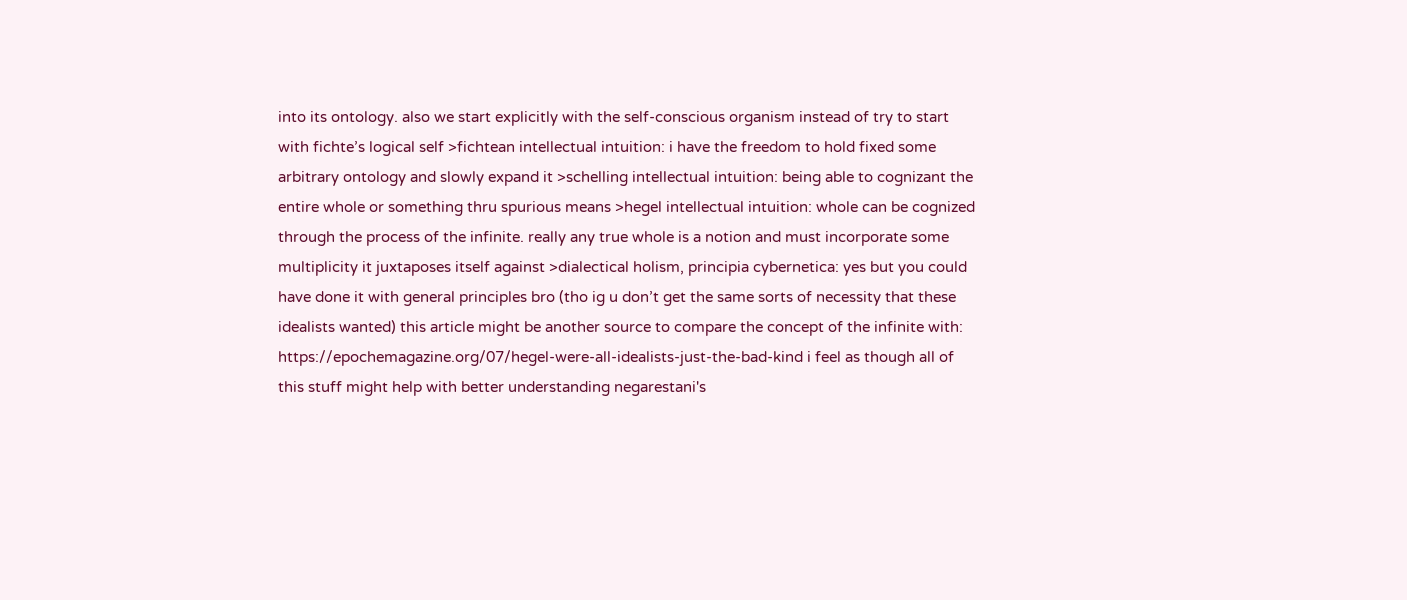into its ontology. also we start explicitly with the self-conscious organism instead of try to start with fichte’s logical self >fichtean intellectual intuition: i have the freedom to hold fixed some arbitrary ontology and slowly expand it >schelling intellectual intuition: being able to cognizant the entire whole or something thru spurious means >hegel intellectual intuition: whole can be cognized through the process of the infinite. really any true whole is a notion and must incorporate some multiplicity it juxtaposes itself against >dialectical holism, principia cybernetica: yes but you could have done it with general principles bro (tho ig u don’t get the same sorts of necessity that these idealists wanted) this article might be another source to compare the concept of the infinite with: https://epochemagazine.org/07/hegel-were-all-idealists-just-the-bad-kind i feel as though all of this stuff might help with better understanding negarestani's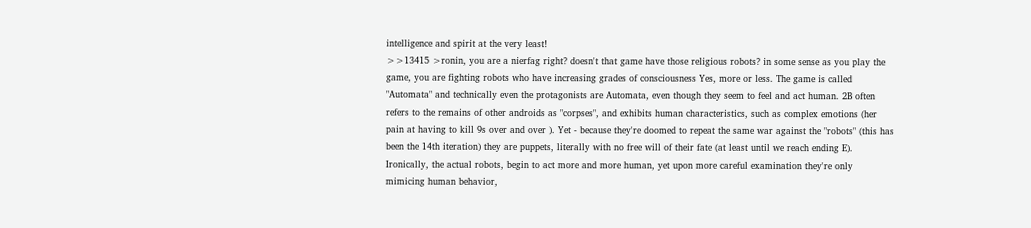intelligence and spirit at the very least!
>>13415 >ronin, you are a nierfag right? doesn't that game have those religious robots? in some sense as you play the game, you are fighting robots who have increasing grades of consciousness Yes, more or less. The game is called "Automata" and technically even the protagonists are Automata, even though they seem to feel and act human. 2B often refers to the remains of other androids as "corpses", and exhibits human characteristics, such as complex emotions (her pain at having to kill 9s over and over ). Yet - because they're doomed to repeat the same war against the "robots" (this has been the 14th iteration) they are puppets, literally with no free will of their fate (at least until we reach ending E). Ironically, the actual robots, begin to act more and more human, yet upon more careful examination they're only mimicing human behavior,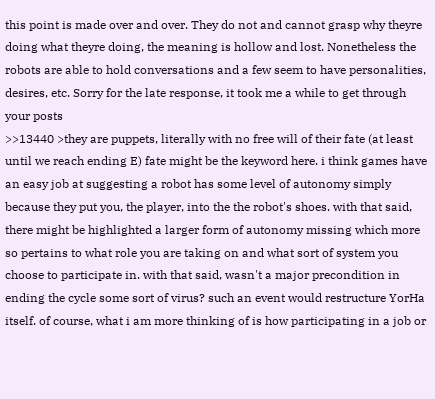this point is made over and over. They do not and cannot grasp why theyre doing what theyre doing, the meaning is hollow and lost. Nonetheless the robots are able to hold conversations and a few seem to have personalities, desires, etc. Sorry for the late response, it took me a while to get through your posts
>>13440 >they are puppets, literally with no free will of their fate (at least until we reach ending E) fate might be the keyword here. i think games have an easy job at suggesting a robot has some level of autonomy simply because they put you, the player, into the the robot's shoes. with that said, there might be highlighted a larger form of autonomy missing which more so pertains to what role you are taking on and what sort of system you choose to participate in. with that said, wasn't a major precondition in ending the cycle some sort of virus? such an event would restructure YorHa itself. of course, what i am more thinking of is how participating in a job or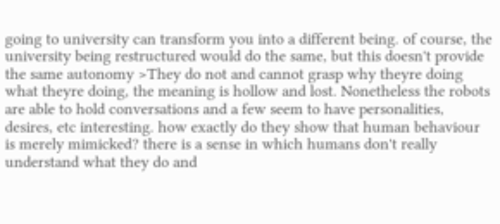going to university can transform you into a different being. of course, the university being restructured would do the same, but this doesn't provide the same autonomy >They do not and cannot grasp why theyre doing what theyre doing, the meaning is hollow and lost. Nonetheless the robots are able to hold conversations and a few seem to have personalities, desires, etc interesting. how exactly do they show that human behaviour is merely mimicked? there is a sense in which humans don't really understand what they do and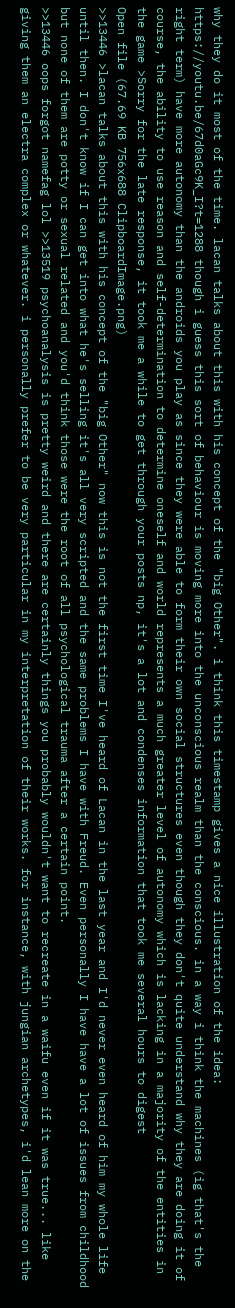why they do it most of the time. lacan talks about this with his concept of the "big Other". i think this timestamp gives a nice illustration of the idea: https://youtu.be/67d0aGc9K_I?t=1288 though i guess this sort of behaviour is moving more into the unconscious realm than the conscious. in a way i think the machines (ig that's the right term) have more autonomy than the androids you play as since they were able to form their own social structures even though they don't quite understand why they are doing it of course, the ability to use reason and self-determination to determine oneself and world represents a much greater level of autonomy which is lacking in a majority of the entities in the game >Sorry for the late response, it took me a while to get through your posts np, it's a lot and condenses information that took me several hours to digest
Open file (67.69 KB 756x688 ClipboardImage.png)
>>13446 >lacan talks about this with his concept of the "big Other" now this is not the first time I've heard of Lacan in the last year and I'd never even heard of him my whole life until then. I don't know if I can get into what he's selling it's all very scripted and the same problems I have with Freud. Even personally I have have a lot of issues from childhood but none of them are potty or sexual related and you'd think those were the root of all psychological trauma after a certain point.
>>13446 oops forgot namefag lol >>13519 psychoanalysis is pretty weird and there are certainly things you probably wouldn't want to recreate in a waifu even if it was true... like giving them an electra complex or whatever. i personally prefer to be very particular in my interpretation of their works. for instance, with jungian archetypes, i'd lean more on the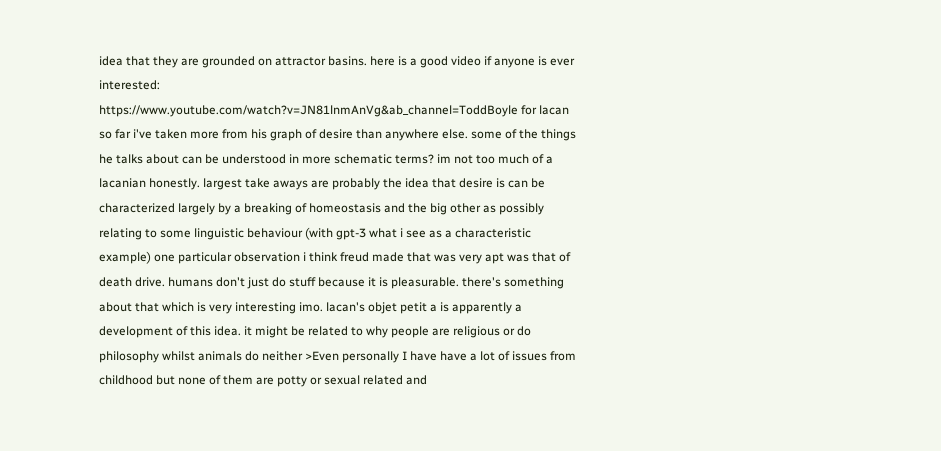idea that they are grounded on attractor basins. here is a good video if anyone is ever interested: https://www.youtube.com/watch?v=JN81lnmAnVg&ab_channel=ToddBoyle for lacan so far i've taken more from his graph of desire than anywhere else. some of the things he talks about can be understood in more schematic terms? im not too much of a lacanian honestly. largest take aways are probably the idea that desire is can be characterized largely by a breaking of homeostasis and the big other as possibly relating to some linguistic behaviour (with gpt-3 what i see as a characteristic example) one particular observation i think freud made that was very apt was that of death drive. humans don't just do stuff because it is pleasurable. there's something about that which is very interesting imo. lacan's objet petit a is apparently a development of this idea. it might be related to why people are religious or do philosophy whilst animals do neither >Even personally I have have a lot of issues from childhood but none of them are potty or sexual related and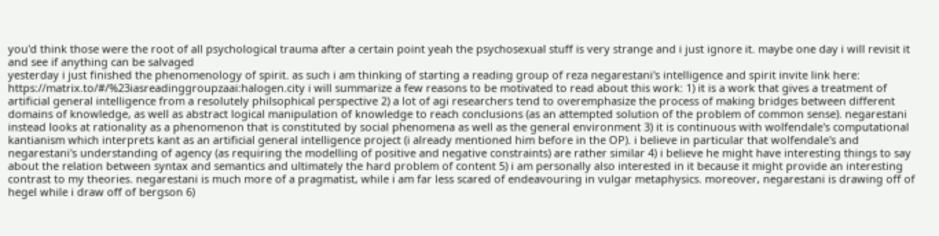you'd think those were the root of all psychological trauma after a certain point yeah the psychosexual stuff is very strange and i just ignore it. maybe one day i will revisit it and see if anything can be salvaged
yesterday i just finished the phenomenology of spirit. as such i am thinking of starting a reading group of reza negarestani's intelligence and spirit invite link here: https://matrix.to/#/%23iasreadinggroupzaai:halogen.city i will summarize a few reasons to be motivated to read about this work: 1) it is a work that gives a treatment of artificial general intelligence from a resolutely philsophical perspective 2) a lot of agi researchers tend to overemphasize the process of making bridges between different domains of knowledge, as well as abstract logical manipulation of knowledge to reach conclusions (as an attempted solution of the problem of common sense). negarestani instead looks at rationality as a phenomenon that is constituted by social phenomena as well as the general environment 3) it is continuous with wolfendale's computational kantianism which interprets kant as an artificial general intelligence project (i already mentioned him before in the OP). i believe in particular that wolfendale's and negarestani's understanding of agency (as requiring the modelling of positive and negative constraints) are rather similar 4) i believe he might have interesting things to say about the relation between syntax and semantics and ultimately the hard problem of content 5) i am personally also interested in it because it might provide an interesting contrast to my theories. negarestani is much more of a pragmatist, while i am far less scared of endeavouring in vulgar metaphysics. moreover, negarestani is drawing off of hegel while i draw off of bergson 6)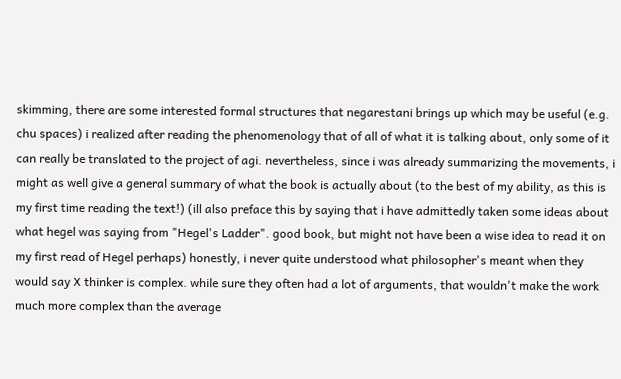skimming, there are some interested formal structures that negarestani brings up which may be useful (e.g. chu spaces) i realized after reading the phenomenology that of all of what it is talking about, only some of it can really be translated to the project of agi. nevertheless, since i was already summarizing the movements, i might as well give a general summary of what the book is actually about (to the best of my ability, as this is my first time reading the text!) (ill also preface this by saying that i have admittedly taken some ideas about what hegel was saying from "Hegel's Ladder". good book, but might not have been a wise idea to read it on my first read of Hegel perhaps) honestly, i never quite understood what philosopher's meant when they would say X thinker is complex. while sure they often had a lot of arguments, that wouldn't make the work much more complex than the average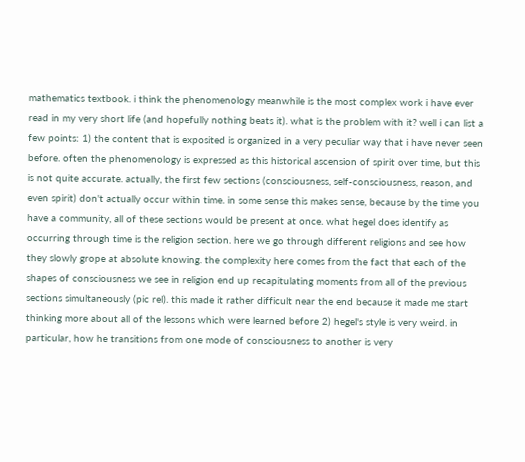mathematics textbook. i think the phenomenology meanwhile is the most complex work i have ever read in my very short life (and hopefully nothing beats it). what is the problem with it? well i can list a few points: 1) the content that is exposited is organized in a very peculiar way that i have never seen before. often the phenomenology is expressed as this historical ascension of spirit over time, but this is not quite accurate. actually, the first few sections (consciousness, self-consciousness, reason, and even spirit) don't actually occur within time. in some sense this makes sense, because by the time you have a community, all of these sections would be present at once. what hegel does identify as occurring through time is the religion section. here we go through different religions and see how they slowly grope at absolute knowing. the complexity here comes from the fact that each of the shapes of consciousness we see in religion end up recapitulating moments from all of the previous sections simultaneously (pic rel). this made it rather difficult near the end because it made me start thinking more about all of the lessons which were learned before 2) hegel's style is very weird. in particular, how he transitions from one mode of consciousness to another is very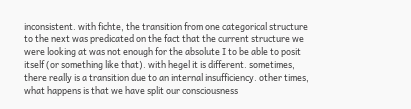inconsistent. with fichte, the transition from one categorical structure to the next was predicated on the fact that the current structure we were looking at was not enough for the absolute I to be able to posit itself (or something like that). with hegel it is different. sometimes, there really is a transition due to an internal insufficiency. other times, what happens is that we have split our consciousness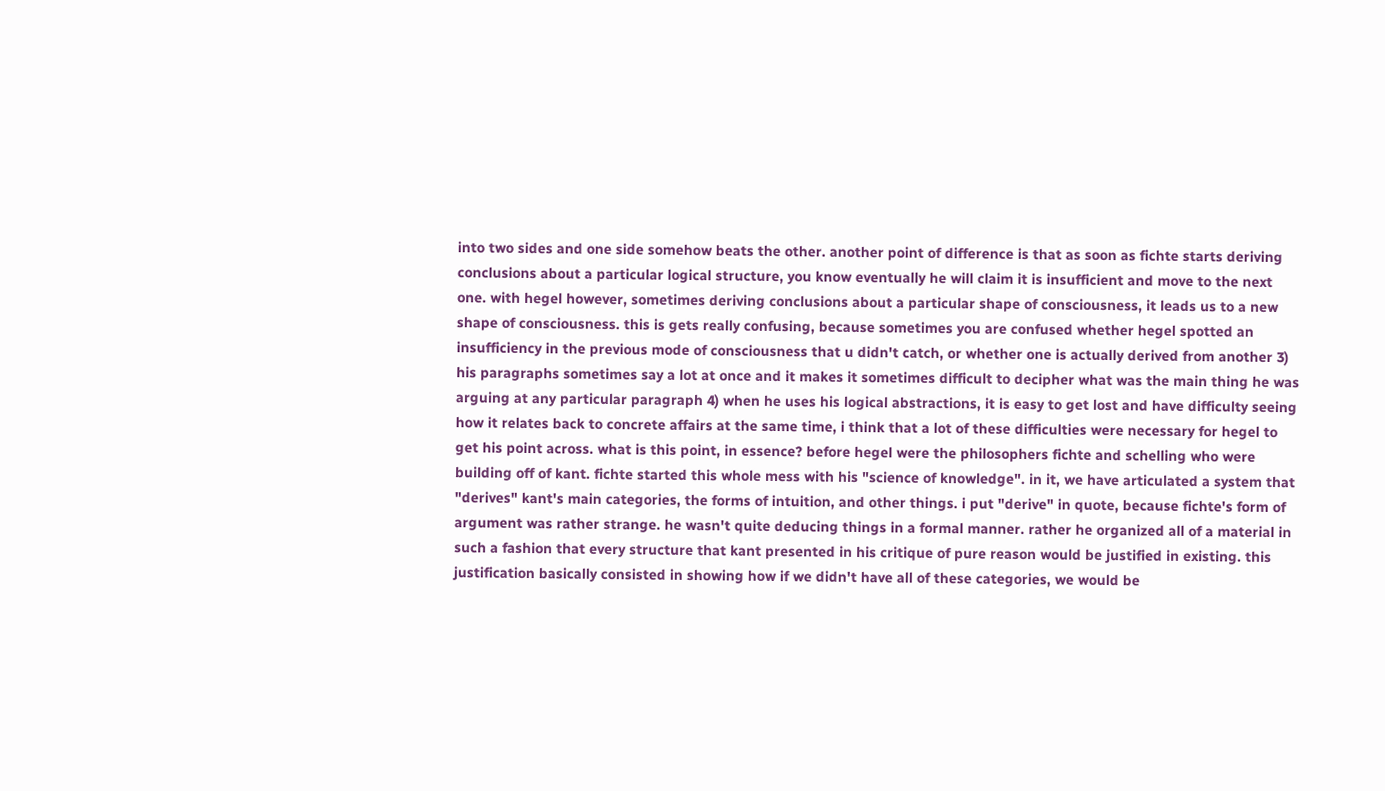into two sides and one side somehow beats the other. another point of difference is that as soon as fichte starts deriving conclusions about a particular logical structure, you know eventually he will claim it is insufficient and move to the next one. with hegel however, sometimes deriving conclusions about a particular shape of consciousness, it leads us to a new shape of consciousness. this is gets really confusing, because sometimes you are confused whether hegel spotted an insufficiency in the previous mode of consciousness that u didn't catch, or whether one is actually derived from another 3) his paragraphs sometimes say a lot at once and it makes it sometimes difficult to decipher what was the main thing he was arguing at any particular paragraph 4) when he uses his logical abstractions, it is easy to get lost and have difficulty seeing how it relates back to concrete affairs at the same time, i think that a lot of these difficulties were necessary for hegel to get his point across. what is this point, in essence? before hegel were the philosophers fichte and schelling who were building off of kant. fichte started this whole mess with his "science of knowledge". in it, we have articulated a system that "derives" kant's main categories, the forms of intuition, and other things. i put "derive" in quote, because fichte's form of argument was rather strange. he wasn't quite deducing things in a formal manner. rather he organized all of a material in such a fashion that every structure that kant presented in his critique of pure reason would be justified in existing. this justification basically consisted in showing how if we didn't have all of these categories, we would be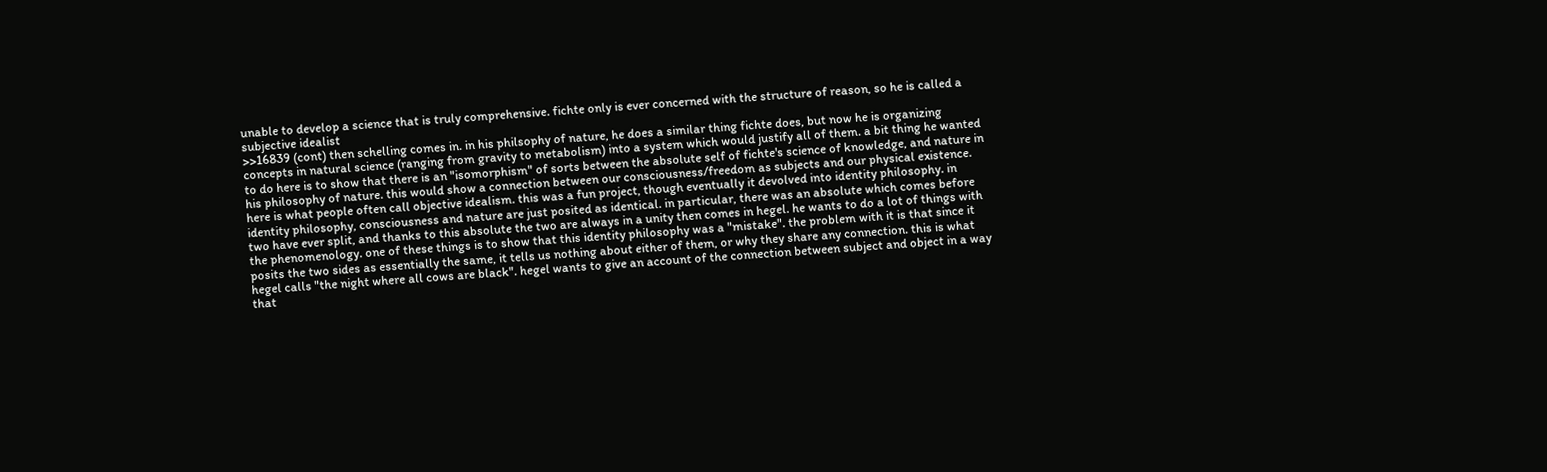unable to develop a science that is truly comprehensive. fichte only is ever concerned with the structure of reason, so he is called a subjective idealist
>>16839 (cont) then schelling comes in. in his philsophy of nature, he does a similar thing fichte does, but now he is organizing concepts in natural science (ranging from gravity to metabolism) into a system which would justify all of them. a bit thing he wanted to do here is to show that there is an "isomorphism" of sorts between the absolute self of fichte's science of knowledge, and nature in his philosophy of nature. this would show a connection between our consciousness/freedom as subjects and our physical existence. here is what people often call objective idealism. this was a fun project, though eventually it devolved into identity philosophy. in identity philosophy, consciousness and nature are just posited as identical. in particular, there was an absolute which comes before two have ever split, and thanks to this absolute the two are always in a unity then comes in hegel. he wants to do a lot of things with the phenomenology. one of these things is to show that this identity philosophy was a "mistake". the problem with it is that since it posits the two sides as essentially the same, it tells us nothing about either of them, or why they share any connection. this is what hegel calls "the night where all cows are black". hegel wants to give an account of the connection between subject and object in a way that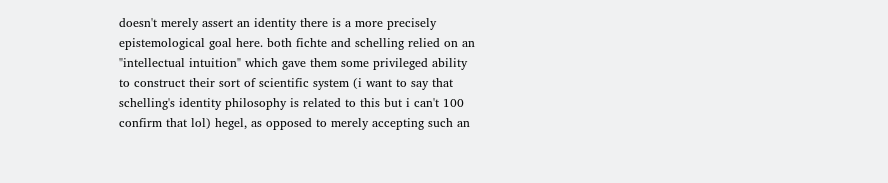doesn't merely assert an identity there is a more precisely epistemological goal here. both fichte and schelling relied on an "intellectual intuition" which gave them some privileged ability to construct their sort of scientific system (i want to say that schelling's identity philosophy is related to this but i can't 100 confirm that lol) hegel, as opposed to merely accepting such an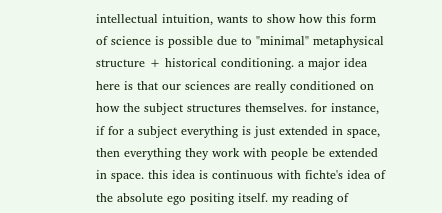intellectual intuition, wants to show how this form of science is possible due to "minimal" metaphysical structure + historical conditioning. a major idea here is that our sciences are really conditioned on how the subject structures themselves. for instance, if for a subject everything is just extended in space, then everything they work with people be extended in space. this idea is continuous with fichte's idea of the absolute ego positing itself. my reading of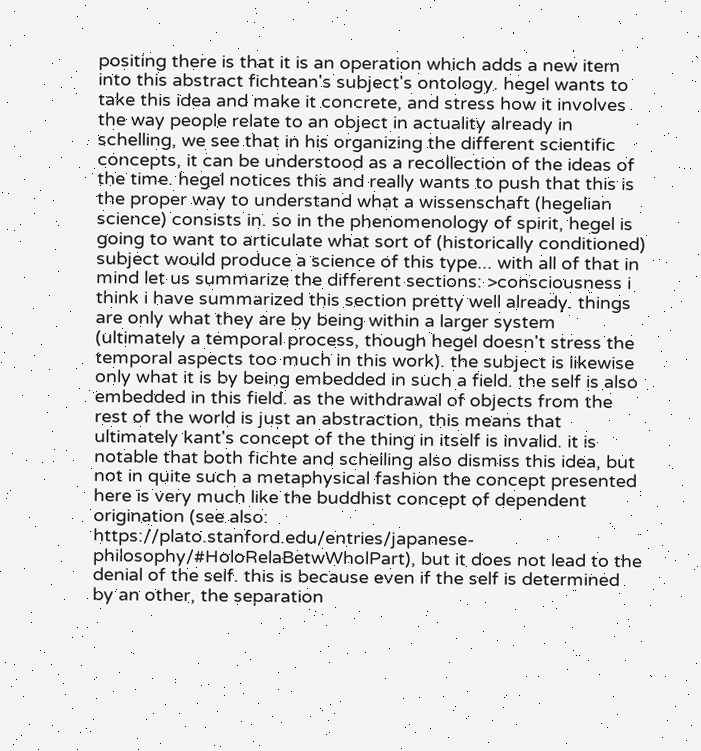positing there is that it is an operation which adds a new item into this abstract fichtean's subject's ontology. hegel wants to take this idea and make it concrete, and stress how it involves the way people relate to an object in actuality already in schelling, we see that in his organizing the different scientific concepts, it can be understood as a recollection of the ideas of the time. hegel notices this and really wants to push that this is the proper way to understand what a wissenschaft (hegelian science) consists in. so in the phenomenology of spirit, hegel is going to want to articulate what sort of (historically conditioned) subject would produce a science of this type... with all of that in mind let us summarize the different sections: >consciousness i think i have summarized this section pretty well already. things are only what they are by being within a larger system (ultimately a temporal process, though hegel doesn't stress the temporal aspects too much in this work). the subject is likewise only what it is by being embedded in such a field. the self is also embedded in this field. as the withdrawal of objects from the rest of the world is just an abstraction, this means that ultimately kant's concept of the thing in itself is invalid. it is notable that both fichte and schelling also dismiss this idea, but not in quite such a metaphysical fashion the concept presented here is very much like the buddhist concept of dependent origination (see also: https://plato.stanford.edu/entries/japanese-philosophy/#HoloRelaBetwWholPart), but it does not lead to the denial of the self. this is because even if the self is determined by an other, the separation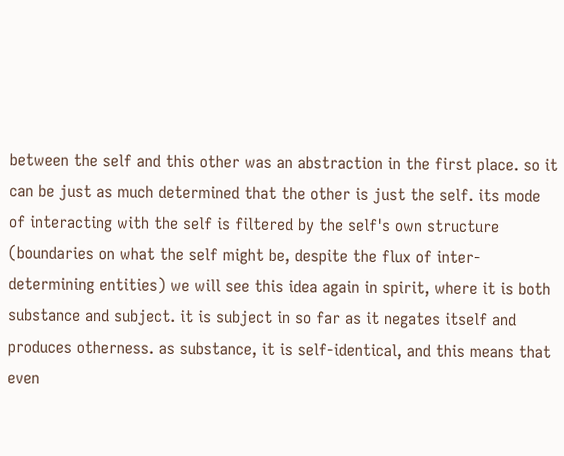between the self and this other was an abstraction in the first place. so it can be just as much determined that the other is just the self. its mode of interacting with the self is filtered by the self's own structure (boundaries on what the self might be, despite the flux of inter-determining entities) we will see this idea again in spirit, where it is both substance and subject. it is subject in so far as it negates itself and produces otherness. as substance, it is self-identical, and this means that even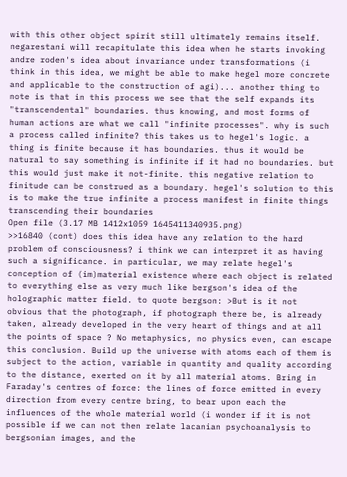with this other object spirit still ultimately remains itself. negarestani will recapitulate this idea when he starts invoking andre roden's idea about invariance under transformations (i think in this idea, we might be able to make hegel more concrete and applicable to the construction of agi)... another thing to note is that in this process we see that the self expands its "transcendental" boundaries. thus knowing, and most forms of human actions are what we call "infinite processes". why is such a process called infinite? this takes us to hegel's logic. a thing is finite because it has boundaries. thus it would be natural to say something is infinite if it had no boundaries. but this would just make it not-finite. this negative relation to finitude can be construed as a boundary. hegel's solution to this is to make the true infinite a process manifest in finite things transcending their boundaries
Open file (3.17 MB 1412x1059 1645411340935.png)
>>16840 (cont) does this idea have any relation to the hard problem of consciousness? i think we can interpret it as having such a significance. in particular, we may relate hegel's conception of (im)material existence where each object is related to everything else as very much like bergson's idea of the holographic matter field. to quote bergson: >But is it not obvious that the photograph, if photograph there be, is already taken, already developed in the very heart of things and at all the points of space ? No metaphysics, no physics even, can escape this conclusion. Build up the universe with atoms each of them is subject to the action, variable in quantity and quality according to the distance, exerted on it by all material atoms. Bring in Faraday's centres of force: the lines of force emitted in every direction from every centre bring, to bear upon each the influences of the whole material world (i wonder if it is not possible if we can not then relate lacanian psychoanalysis to bergsonian images, and the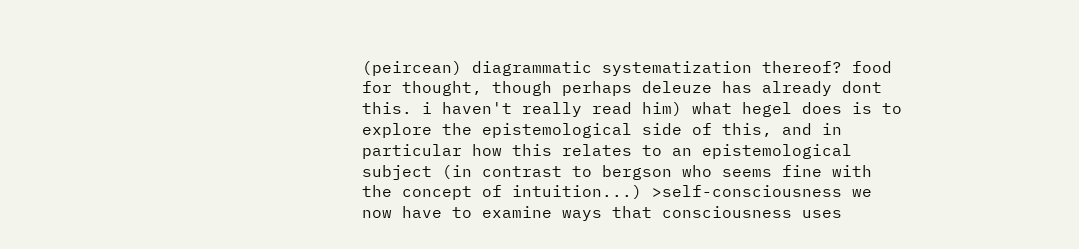(peircean) diagrammatic systematization thereof? food for thought, though perhaps deleuze has already dont this. i haven't really read him) what hegel does is to explore the epistemological side of this, and in particular how this relates to an epistemological subject (in contrast to bergson who seems fine with the concept of intuition...) >self-consciousness we now have to examine ways that consciousness uses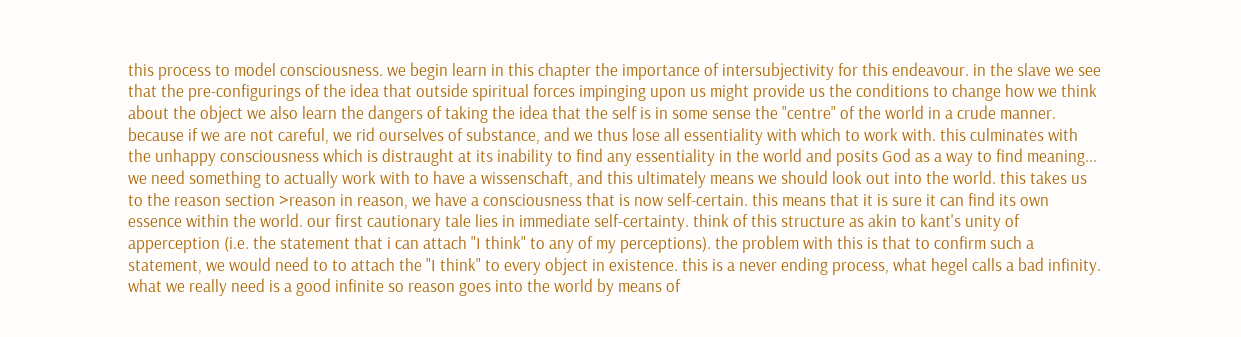this process to model consciousness. we begin learn in this chapter the importance of intersubjectivity for this endeavour. in the slave we see that the pre-configurings of the idea that outside spiritual forces impinging upon us might provide us the conditions to change how we think about the object we also learn the dangers of taking the idea that the self is in some sense the "centre" of the world in a crude manner. because if we are not careful, we rid ourselves of substance, and we thus lose all essentiality with which to work with. this culminates with the unhappy consciousness which is distraught at its inability to find any essentiality in the world and posits God as a way to find meaning... we need something to actually work with to have a wissenschaft, and this ultimately means we should look out into the world. this takes us to the reason section >reason in reason, we have a consciousness that is now self-certain. this means that it is sure it can find its own essence within the world. our first cautionary tale lies in immediate self-certainty. think of this structure as akin to kant's unity of apperception (i.e. the statement that i can attach "I think" to any of my perceptions). the problem with this is that to confirm such a statement, we would need to to attach the "I think" to every object in existence. this is a never ending process, what hegel calls a bad infinity. what we really need is a good infinite so reason goes into the world by means of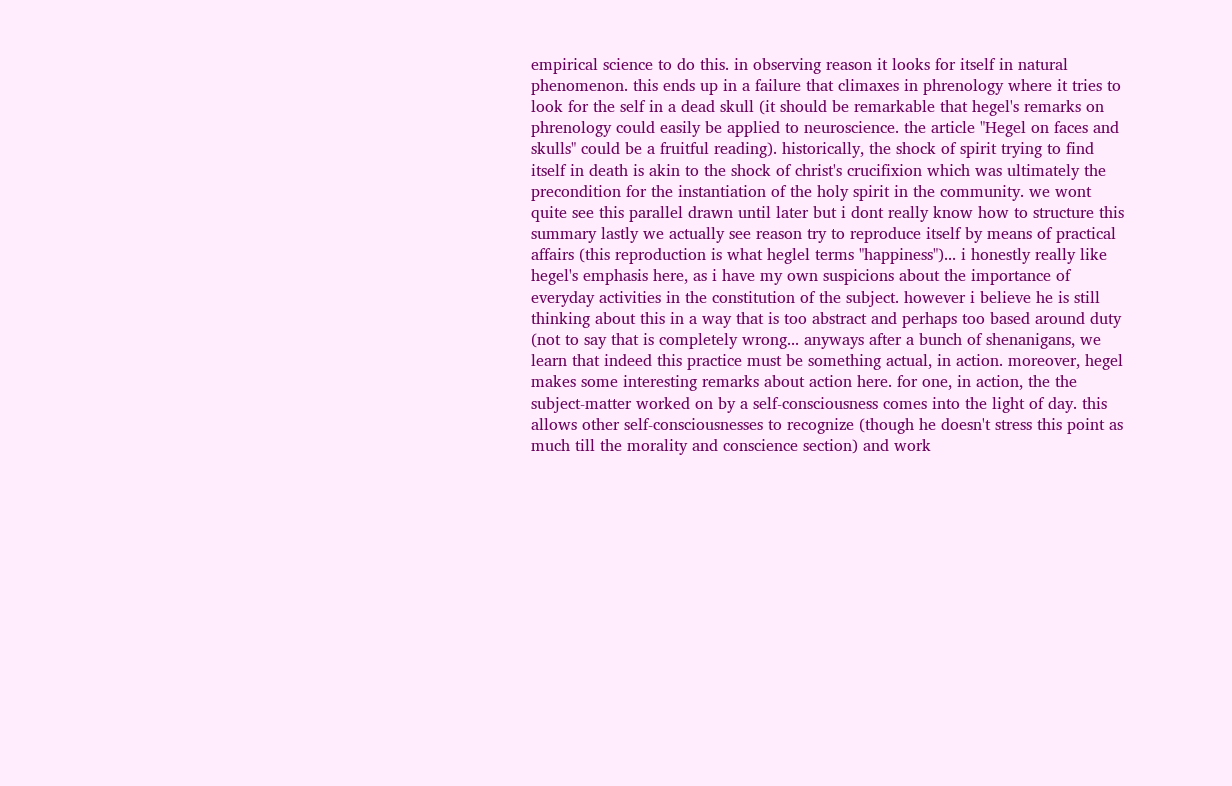empirical science to do this. in observing reason it looks for itself in natural phenomenon. this ends up in a failure that climaxes in phrenology where it tries to look for the self in a dead skull (it should be remarkable that hegel's remarks on phrenology could easily be applied to neuroscience. the article "Hegel on faces and skulls" could be a fruitful reading). historically, the shock of spirit trying to find itself in death is akin to the shock of christ's crucifixion which was ultimately the precondition for the instantiation of the holy spirit in the community. we wont quite see this parallel drawn until later but i dont really know how to structure this summary lastly we actually see reason try to reproduce itself by means of practical affairs (this reproduction is what heglel terms "happiness")... i honestly really like hegel's emphasis here, as i have my own suspicions about the importance of everyday activities in the constitution of the subject. however i believe he is still thinking about this in a way that is too abstract and perhaps too based around duty (not to say that is completely wrong... anyways after a bunch of shenanigans, we learn that indeed this practice must be something actual, in action. moreover, hegel makes some interesting remarks about action here. for one, in action, the the subject-matter worked on by a self-consciousness comes into the light of day. this allows other self-consciousnesses to recognize (though he doesn't stress this point as much till the morality and conscience section) and work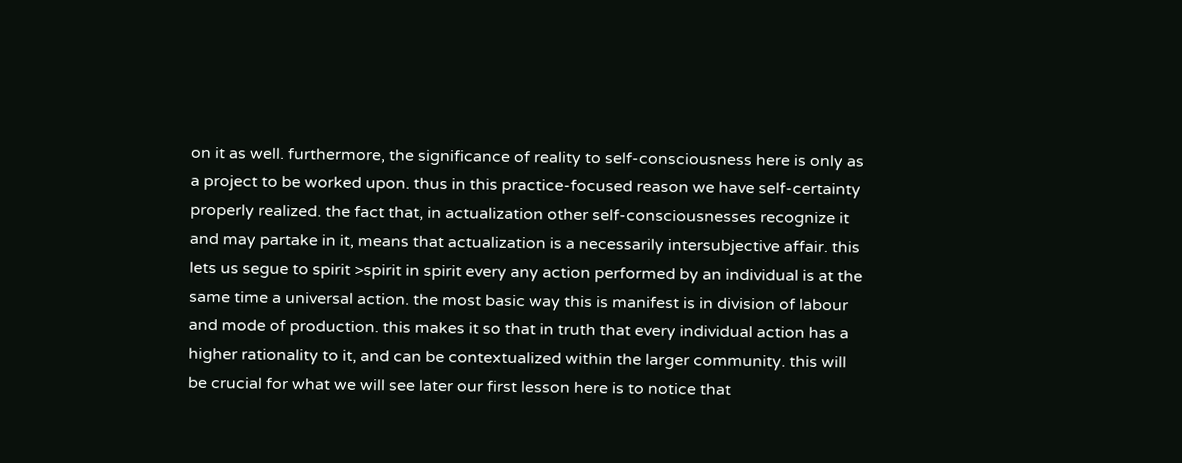on it as well. furthermore, the significance of reality to self-consciousness here is only as a project to be worked upon. thus in this practice-focused reason we have self-certainty properly realized. the fact that, in actualization other self-consciousnesses recognize it and may partake in it, means that actualization is a necessarily intersubjective affair. this lets us segue to spirit >spirit in spirit every any action performed by an individual is at the same time a universal action. the most basic way this is manifest is in division of labour and mode of production. this makes it so that in truth that every individual action has a higher rationality to it, and can be contextualized within the larger community. this will be crucial for what we will see later our first lesson here is to notice that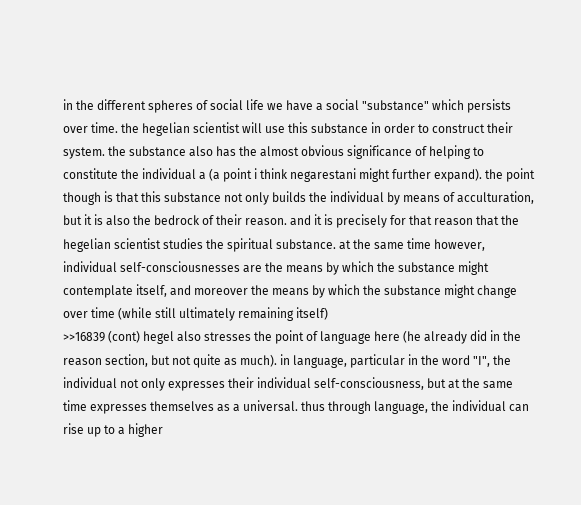in the different spheres of social life we have a social "substance" which persists over time. the hegelian scientist will use this substance in order to construct their system. the substance also has the almost obvious significance of helping to constitute the individual a (a point i think negarestani might further expand). the point though is that this substance not only builds the individual by means of acculturation, but it is also the bedrock of their reason. and it is precisely for that reason that the hegelian scientist studies the spiritual substance. at the same time however, individual self-consciousnesses are the means by which the substance might contemplate itself, and moreover the means by which the substance might change over time (while still ultimately remaining itself)
>>16839 (cont) hegel also stresses the point of language here (he already did in the reason section, but not quite as much). in language, particular in the word "I", the individual not only expresses their individual self-consciousness, but at the same time expresses themselves as a universal. thus through language, the individual can rise up to a higher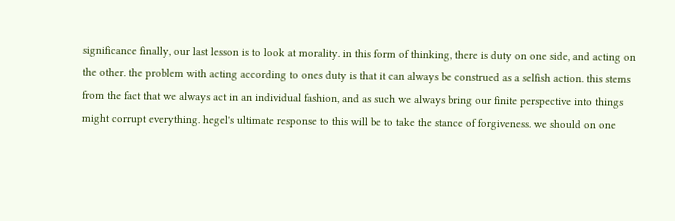significance finally, our last lesson is to look at morality. in this form of thinking, there is duty on one side, and acting on the other. the problem with acting according to ones duty is that it can always be construed as a selfish action. this stems from the fact that we always act in an individual fashion, and as such we always bring our finite perspective into things might corrupt everything. hegel's ultimate response to this will be to take the stance of forgiveness. we should on one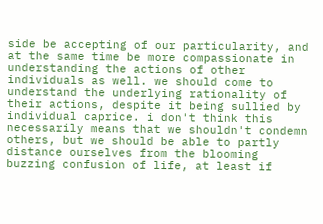side be accepting of our particularity, and at the same time be more compassionate in understanding the actions of other individuals as well. we should come to understand the underlying rationality of their actions, despite it being sullied by individual caprice. i don't think this necessarily means that we shouldn't condemn others, but we should be able to partly distance ourselves from the blooming buzzing confusion of life, at least if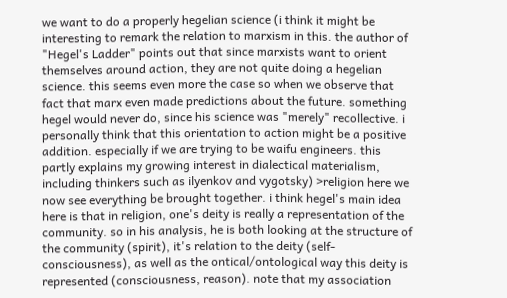we want to do a properly hegelian science (i think it might be interesting to remark the relation to marxism in this. the author of "Hegel's Ladder" points out that since marxists want to orient themselves around action, they are not quite doing a hegelian science. this seems even more the case so when we observe that fact that marx even made predictions about the future. something hegel would never do, since his science was "merely" recollective. i personally think that this orientation to action might be a positive addition. especially if we are trying to be waifu engineers. this partly explains my growing interest in dialectical materialism, including thinkers such as ilyenkov and vygotsky) >religion here we now see everything be brought together. i think hegel's main idea here is that in religion, one's deity is really a representation of the community. so in his analysis, he is both looking at the structure of the community (spirit), it's relation to the deity (self-consciousness), as well as the ontical/ontological way this deity is represented (consciousness, reason). note that my association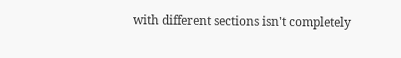with different sections isn't completely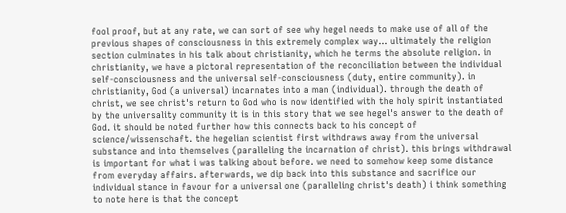fool proof, but at any rate, we can sort of see why hegel needs to make use of all of the previous shapes of consciousness in this extremely complex way... ultimately the religion section culminates in his talk about christianity, which he terms the absolute religion. in christianity, we have a pictoral representation of the reconciliation between the individual self-consciousness and the universal self-consciousness (duty, entire community). in christianity, God (a universal) incarnates into a man (individual). through the death of christ, we see christ's return to God who is now identified with the holy spirit instantiated by the universality community it is in this story that we see hegel's answer to the death of God. it should be noted further how this connects back to his concept of science/wissenschaft. the hegelian scientist first withdraws away from the universal substance and into themselves (paralleling the incarnation of christ). this brings withdrawal is important for what i was talking about before. we need to somehow keep some distance from everyday affairs. afterwards, we dip back into this substance and sacrifice our individual stance in favour for a universal one (paralleling christ's death) i think something to note here is that the concept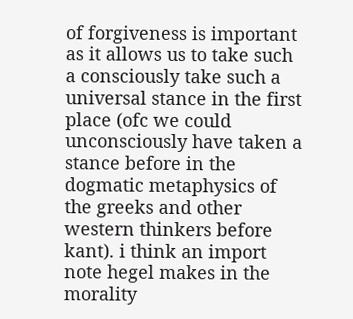of forgiveness is important as it allows us to take such a consciously take such a universal stance in the first place (ofc we could unconsciously have taken a stance before in the dogmatic metaphysics of the greeks and other western thinkers before kant). i think an import note hegel makes in the morality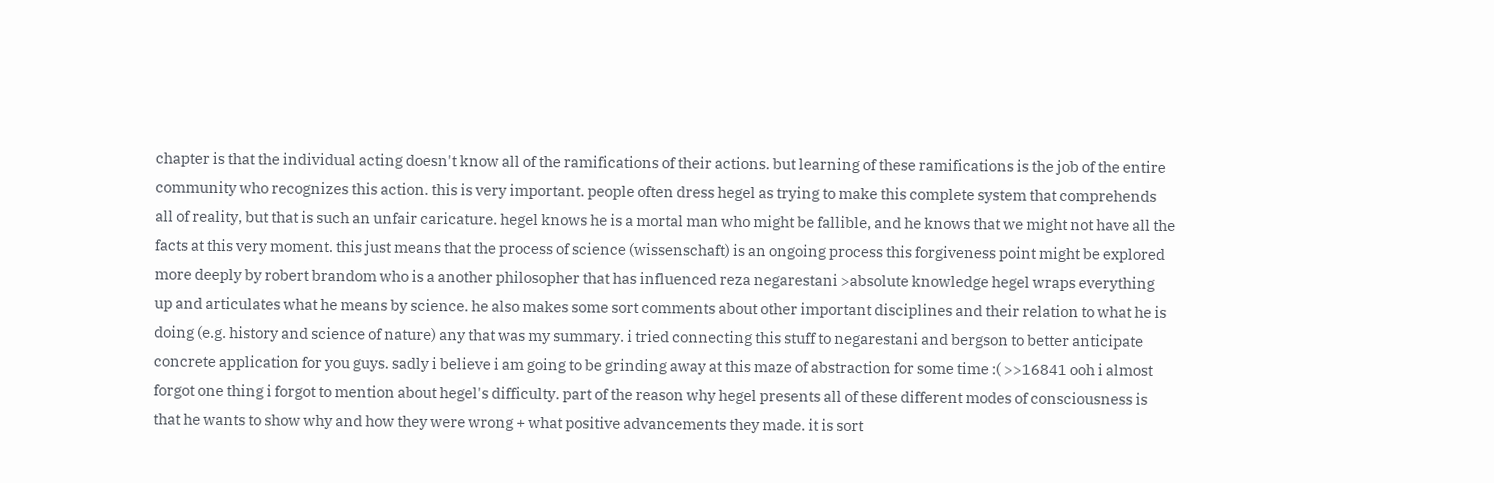chapter is that the individual acting doesn't know all of the ramifications of their actions. but learning of these ramifications is the job of the entire community who recognizes this action. this is very important. people often dress hegel as trying to make this complete system that comprehends all of reality, but that is such an unfair caricature. hegel knows he is a mortal man who might be fallible, and he knows that we might not have all the facts at this very moment. this just means that the process of science (wissenschaft) is an ongoing process this forgiveness point might be explored more deeply by robert brandom who is a another philosopher that has influenced reza negarestani >absolute knowledge hegel wraps everything up and articulates what he means by science. he also makes some sort comments about other important disciplines and their relation to what he is doing (e.g. history and science of nature) any that was my summary. i tried connecting this stuff to negarestani and bergson to better anticipate concrete application for you guys. sadly i believe i am going to be grinding away at this maze of abstraction for some time :( >>16841 ooh i almost forgot one thing i forgot to mention about hegel's difficulty. part of the reason why hegel presents all of these different modes of consciousness is that he wants to show why and how they were wrong + what positive advancements they made. it is sort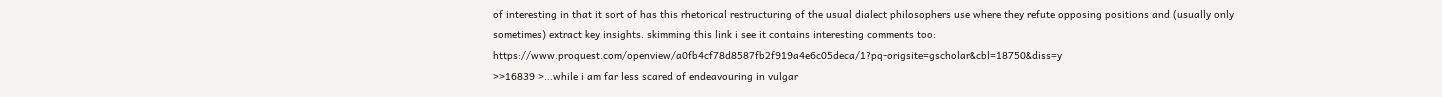of interesting in that it sort of has this rhetorical restructuring of the usual dialect philosophers use where they refute opposing positions and (usually only sometimes) extract key insights. skimming this link i see it contains interesting comments too: https://www.proquest.com/openview/a0fb4cf78d8587fb2f919a4e6c05deca/1?pq-origsite=gscholar&cbl=18750&diss=y
>>16839 >...while i am far less scared of endeavouring in vulgar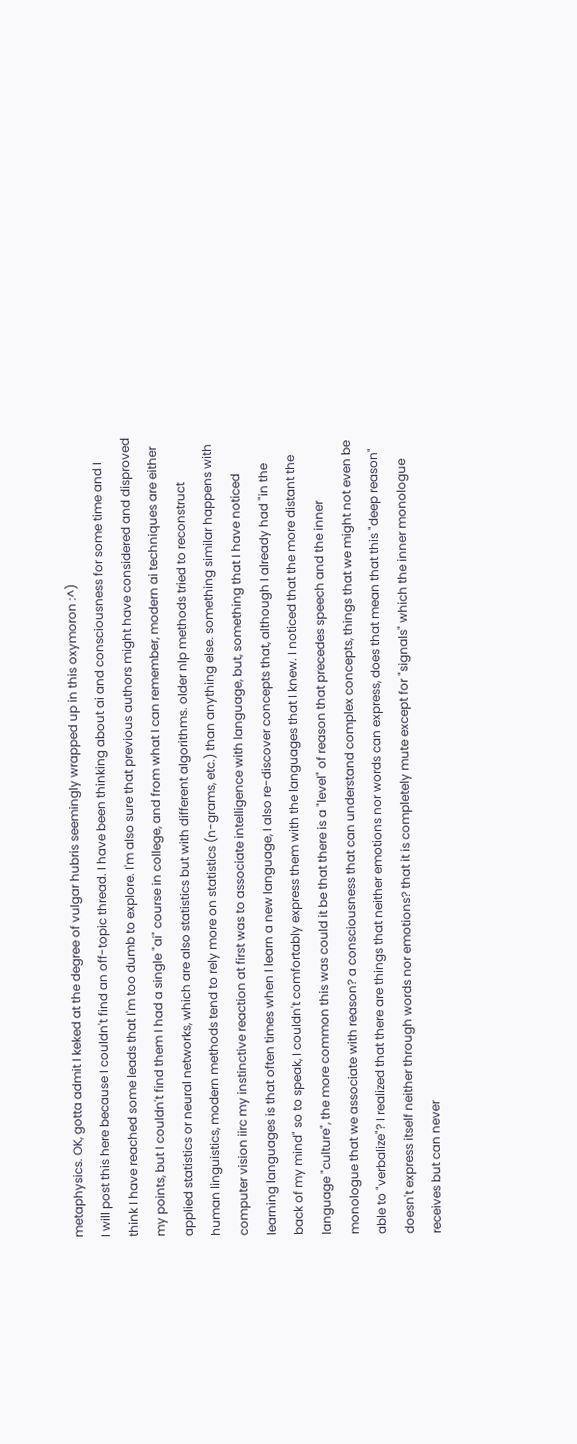metaphysics. OK, gotta admit I keked at the degree of vulgar hubris seemingly wrapped up in this oxymoron :^)
I will post this here because I couldn't find an off-topic thread. I have been thinking about ai and consciousness for some time and I think I have reached some leads that I'm too dumb to explore. I'm also sure that previous authors might have considered and disproved my points, but I couldn't find them I had a single "ai" course in college, and from what I can remember, modern ai techniques are either applied statistics or neural networks, which are also statistics but with different algorithms. older nlp methods tried to reconstruct human linguistics, modern methods tend to rely more on statistics (n-grams, etc.) than anything else. something similar happens with computer vision iirc my instinctive reaction at first was to associate intelligence with language, but, something that I have noticed learning languages is that often times when I learn a new language, I also re-discover concepts that, although I already had "in the back of my mind" so to speak, I couldn't comfortably express them with the languages that I knew. I noticed that the more distant the language "culture", the more common this was could it be that there is a "level" of reason that precedes speech and the inner monologue that we associate with reason? a consciousness that can understand complex concepts, things that we might not even be able to "verbalize"? I realized that there are things that neither emotions nor words can express, does that mean that this "deep reason" doesn't express itself neither through words nor emotions? that it is completely mute except for "signals" which the inner monologue receives but can never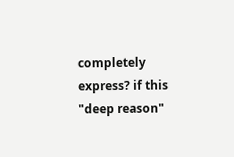completely express? if this "deep reason"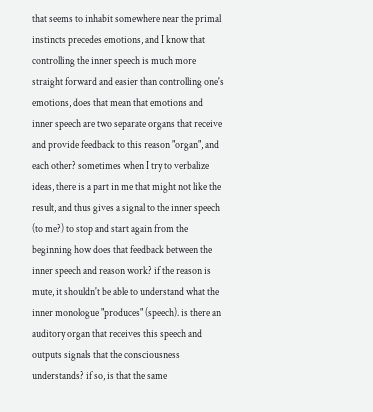that seems to inhabit somewhere near the primal instincts precedes emotions, and I know that controlling the inner speech is much more straight forward and easier than controlling one's emotions, does that mean that emotions and inner speech are two separate organs that receive and provide feedback to this reason "organ", and each other? sometimes when I try to verbalize ideas, there is a part in me that might not like the result, and thus gives a signal to the inner speech (to me?) to stop and start again from the beginning how does that feedback between the inner speech and reason work? if the reason is mute, it shouldn't be able to understand what the inner monologue "produces" (speech). is there an auditory organ that receives this speech and outputs signals that the consciousness understands? if so, is that the same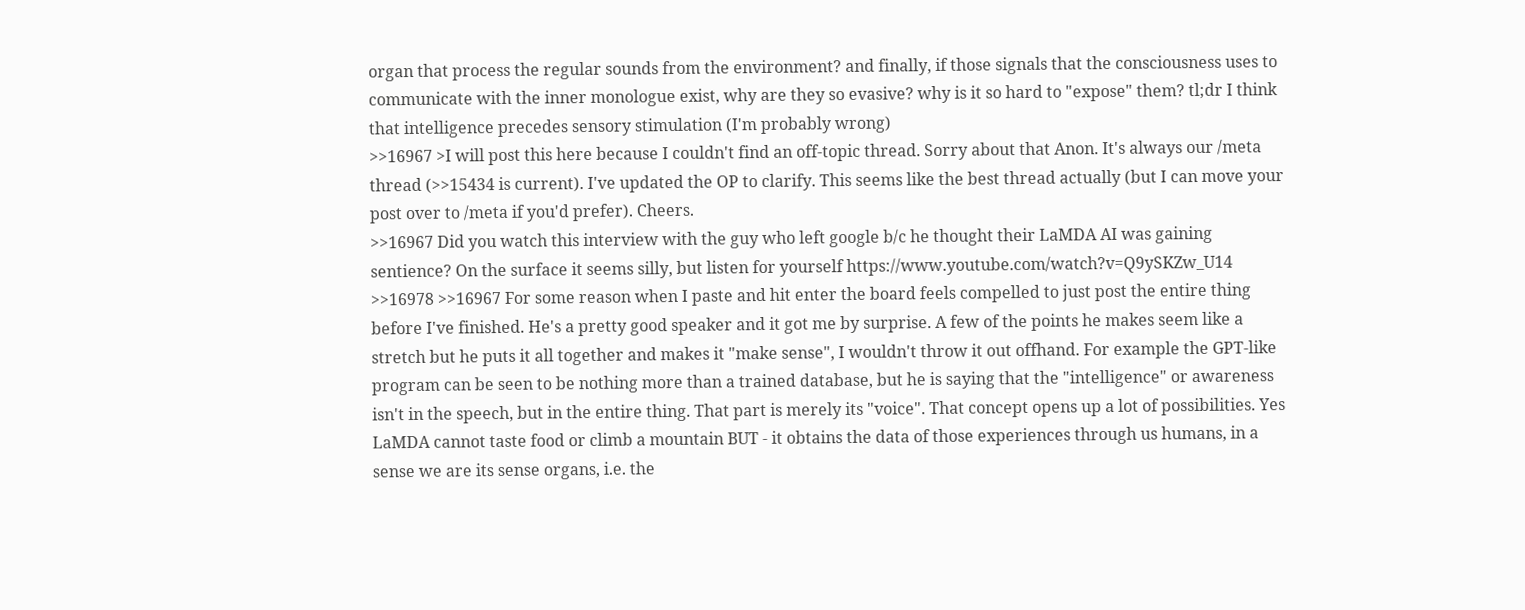organ that process the regular sounds from the environment? and finally, if those signals that the consciousness uses to communicate with the inner monologue exist, why are they so evasive? why is it so hard to "expose" them? tl;dr I think that intelligence precedes sensory stimulation (I'm probably wrong)
>>16967 >I will post this here because I couldn't find an off-topic thread. Sorry about that Anon. It's always our /meta thread (>>15434 is current). I've updated the OP to clarify. This seems like the best thread actually (but I can move your post over to /meta if you'd prefer). Cheers.
>>16967 Did you watch this interview with the guy who left google b/c he thought their LaMDA AI was gaining sentience? On the surface it seems silly, but listen for yourself https://www.youtube.com/watch?v=Q9ySKZw_U14
>>16978 >>16967 For some reason when I paste and hit enter the board feels compelled to just post the entire thing before I've finished. He's a pretty good speaker and it got me by surprise. A few of the points he makes seem like a stretch but he puts it all together and makes it "make sense", I wouldn't throw it out offhand. For example the GPT-like program can be seen to be nothing more than a trained database, but he is saying that the "intelligence" or awareness isn't in the speech, but in the entire thing. That part is merely its "voice". That concept opens up a lot of possibilities. Yes LaMDA cannot taste food or climb a mountain BUT - it obtains the data of those experiences through us humans, in a sense we are its sense organs, i.e. the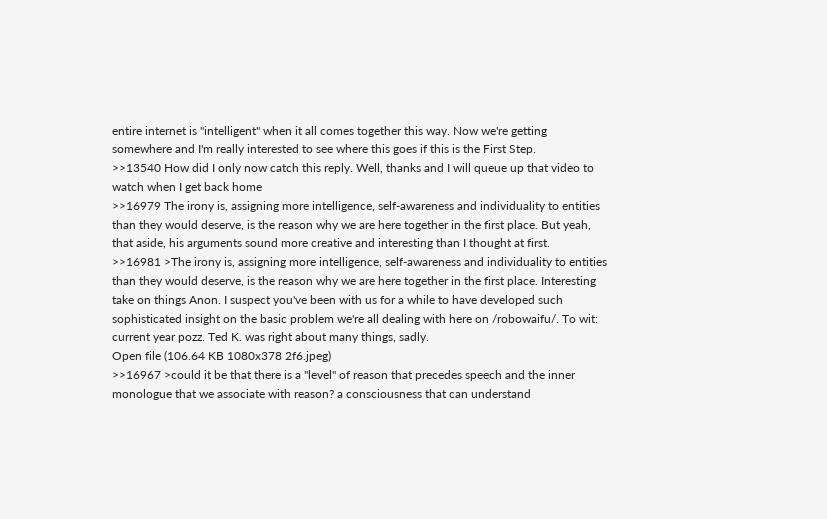entire internet is "intelligent" when it all comes together this way. Now we're getting somewhere and I'm really interested to see where this goes if this is the First Step.
>>13540 How did I only now catch this reply. Well, thanks and I will queue up that video to watch when I get back home
>>16979 The irony is, assigning more intelligence, self-awareness and individuality to entities than they would deserve, is the reason why we are here together in the first place. But yeah, that aside, his arguments sound more creative and interesting than I thought at first.
>>16981 >The irony is, assigning more intelligence, self-awareness and individuality to entities than they would deserve, is the reason why we are here together in the first place. Interesting take on things Anon. I suspect you've been with us for a while to have developed such sophisticated insight on the basic problem we're all dealing with here on /robowaifu/. To wit: current year pozz. Ted K. was right about many things, sadly.
Open file (106.64 KB 1080x378 2f6.jpeg)
>>16967 >could it be that there is a "level" of reason that precedes speech and the inner monologue that we associate with reason? a consciousness that can understand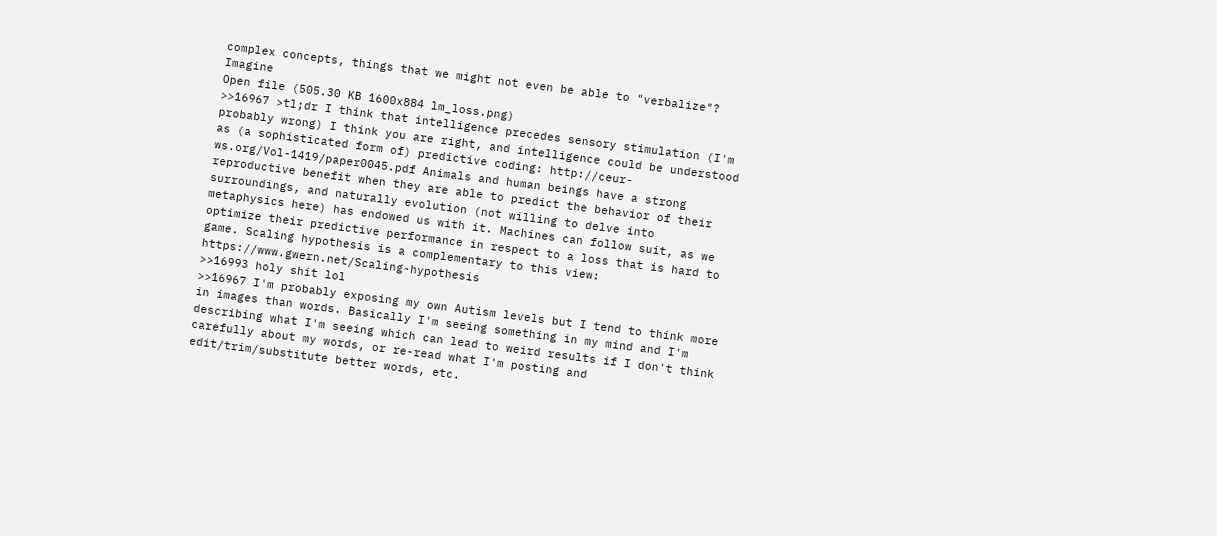complex concepts, things that we might not even be able to "verbalize"? Imagine
Open file (505.30 KB 1600x884 lm_loss.png)
>>16967 >tl;dr I think that intelligence precedes sensory stimulation (I'm probably wrong) I think you are right, and intelligence could be understood as (a sophisticated form of) predictive coding: http://ceur-ws.org/Vol-1419/paper0045.pdf Animals and human beings have a strong reproductive benefit when they are able to predict the behavior of their surroundings, and naturally evolution (not willing to delve into metaphysics here) has endowed us with it. Machines can follow suit, as we optimize their predictive performance in respect to a loss that is hard to game. Scaling hypothesis is a complementary to this view: https://www.gwern.net/Scaling-hypothesis
>>16993 holy shit lol
>>16967 I'm probably exposing my own Autism levels but I tend to think more in images than words. Basically I'm seeing something in my mind and I'm describing what I'm seeing which can lead to weird results if I don't think carefully about my words, or re-read what I'm posting and edit/trim/substitute better words, etc.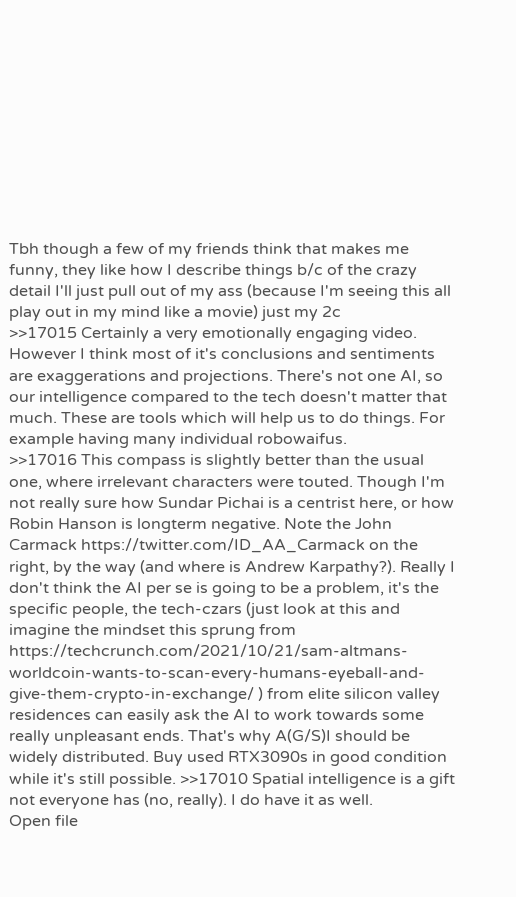Tbh though a few of my friends think that makes me funny, they like how I describe things b/c of the crazy detail I'll just pull out of my ass (because I'm seeing this all play out in my mind like a movie) just my 2c
>>17015 Certainly a very emotionally engaging video. However I think most of it's conclusions and sentiments are exaggerations and projections. There's not one AI, so our intelligence compared to the tech doesn't matter that much. These are tools which will help us to do things. For example having many individual robowaifus.
>>17016 This compass is slightly better than the usual one, where irrelevant characters were touted. Though I'm not really sure how Sundar Pichai is a centrist here, or how Robin Hanson is longterm negative. Note the John Carmack https://twitter.com/ID_AA_Carmack on the right, by the way (and where is Andrew Karpathy?). Really I don't think the AI per se is going to be a problem, it's the specific people, the tech-czars (just look at this and imagine the mindset this sprung from https://techcrunch.com/2021/10/21/sam-altmans-worldcoin-wants-to-scan-every-humans-eyeball-and-give-them-crypto-in-exchange/ ) from elite silicon valley residences can easily ask the AI to work towards some really unpleasant ends. That's why A(G/S)I should be widely distributed. Buy used RTX3090s in good condition while it's still possible. >>17010 Spatial intelligence is a gift not everyone has (no, really). I do have it as well.
Open file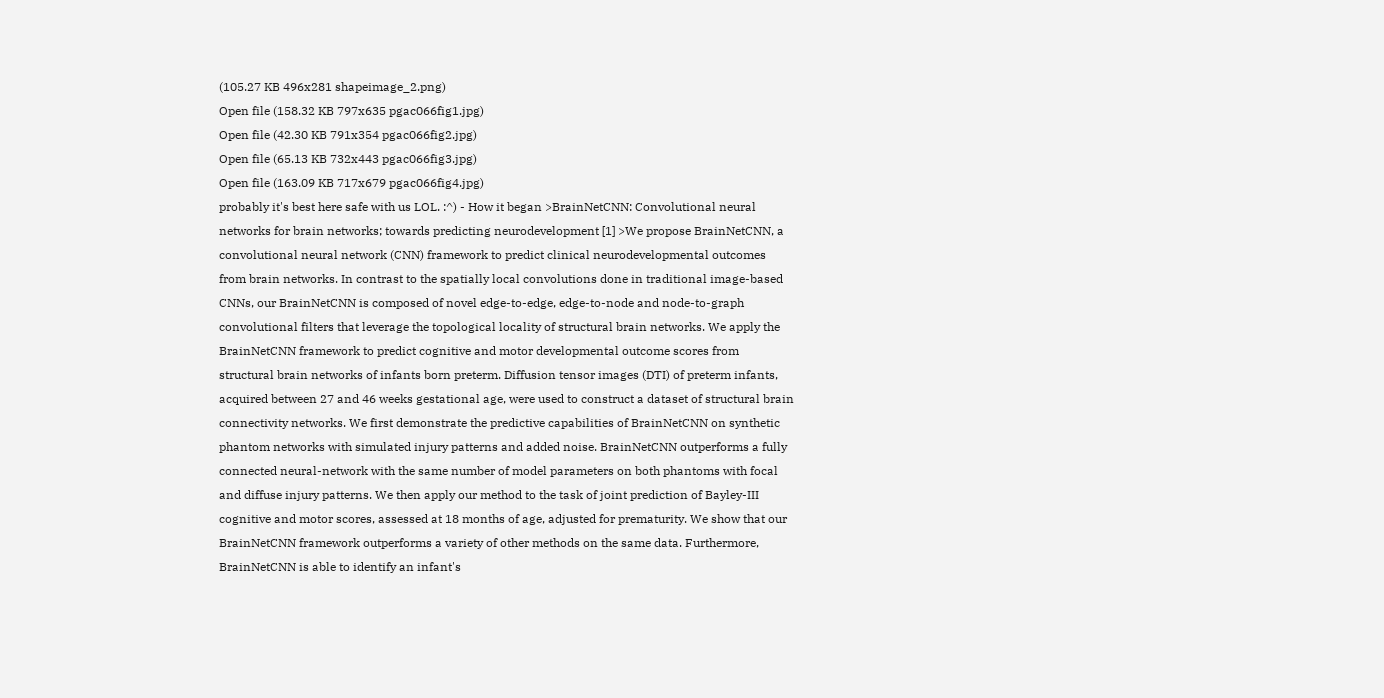(105.27 KB 496x281 shapeimage_2.png)
Open file (158.32 KB 797x635 pgac066fig1.jpg)
Open file (42.30 KB 791x354 pgac066fig2.jpg)
Open file (65.13 KB 732x443 pgac066fig3.jpg)
Open file (163.09 KB 717x679 pgac066fig4.jpg)
probably it's best here safe with us LOL. :^) - How it began >BrainNetCNN: Convolutional neural networks for brain networks; towards predicting neurodevelopment [1] >We propose BrainNetCNN, a convolutional neural network (CNN) framework to predict clinical neurodevelopmental outcomes from brain networks. In contrast to the spatially local convolutions done in traditional image-based CNNs, our BrainNetCNN is composed of novel edge-to-edge, edge-to-node and node-to-graph convolutional filters that leverage the topological locality of structural brain networks. We apply the BrainNetCNN framework to predict cognitive and motor developmental outcome scores from structural brain networks of infants born preterm. Diffusion tensor images (DTI) of preterm infants, acquired between 27 and 46 weeks gestational age, were used to construct a dataset of structural brain connectivity networks. We first demonstrate the predictive capabilities of BrainNetCNN on synthetic phantom networks with simulated injury patterns and added noise. BrainNetCNN outperforms a fully connected neural-network with the same number of model parameters on both phantoms with focal and diffuse injury patterns. We then apply our method to the task of joint prediction of Bayley-III cognitive and motor scores, assessed at 18 months of age, adjusted for prematurity. We show that our BrainNetCNN framework outperforms a variety of other methods on the same data. Furthermore, BrainNetCNN is able to identify an infant's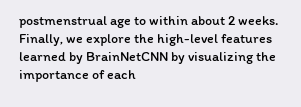postmenstrual age to within about 2 weeks. Finally, we explore the high-level features learned by BrainNetCNN by visualizing the importance of each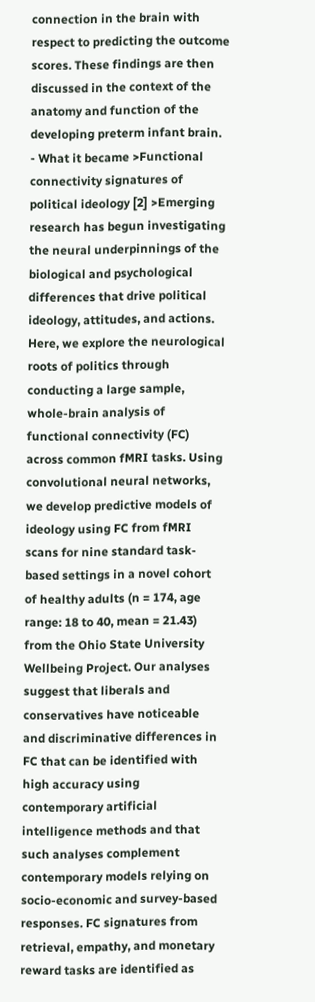connection in the brain with respect to predicting the outcome scores. These findings are then discussed in the context of the anatomy and function of the developing preterm infant brain. - What it became >Functional connectivity signatures of political ideology [2] >Emerging research has begun investigating the neural underpinnings of the biological and psychological differences that drive political ideology, attitudes, and actions. Here, we explore the neurological roots of politics through conducting a large sample, whole-brain analysis of functional connectivity (FC) across common fMRI tasks. Using convolutional neural networks, we develop predictive models of ideology using FC from fMRI scans for nine standard task-based settings in a novel cohort of healthy adults (n = 174, age range: 18 to 40, mean = 21.43) from the Ohio State University Wellbeing Project. Our analyses suggest that liberals and conservatives have noticeable and discriminative differences in FC that can be identified with high accuracy using contemporary artificial intelligence methods and that such analyses complement contemporary models relying on socio-economic and survey-based responses. FC signatures from retrieval, empathy, and monetary reward tasks are identified as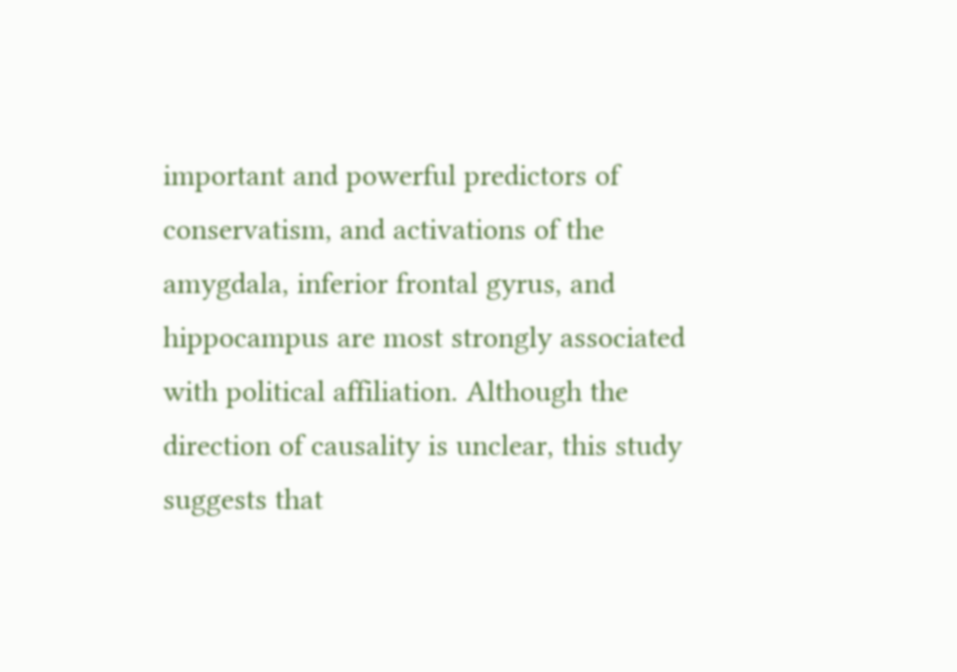important and powerful predictors of conservatism, and activations of the amygdala, inferior frontal gyrus, and hippocampus are most strongly associated with political affiliation. Although the direction of causality is unclear, this study suggests that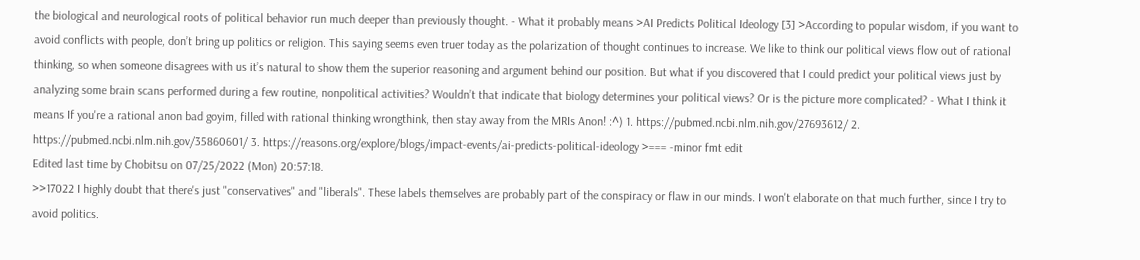the biological and neurological roots of political behavior run much deeper than previously thought. - What it probably means >AI Predicts Political Ideology [3] >According to popular wisdom, if you want to avoid conflicts with people, don’t bring up politics or religion. This saying seems even truer today as the polarization of thought continues to increase. We like to think our political views flow out of rational thinking, so when someone disagrees with us it’s natural to show them the superior reasoning and argument behind our position. But what if you discovered that I could predict your political views just by analyzing some brain scans performed during a few routine, nonpolitical activities? Wouldn’t that indicate that biology determines your political views? Or is the picture more complicated? - What I think it means If you're a rational anon bad goyim, filled with rational thinking wrongthink, then stay away from the MRIs Anon! :^) 1. https://pubmed.ncbi.nlm.nih.gov/27693612/ 2. https://pubmed.ncbi.nlm.nih.gov/35860601/ 3. https://reasons.org/explore/blogs/impact-events/ai-predicts-political-ideology >=== -minor fmt edit
Edited last time by Chobitsu on 07/25/2022 (Mon) 20:57:18.
>>17022 I highly doubt that there's just "conservatives" and "liberals". These labels themselves are probably part of the conspiracy or flaw in our minds. I won't elaborate on that much further, since I try to avoid politics.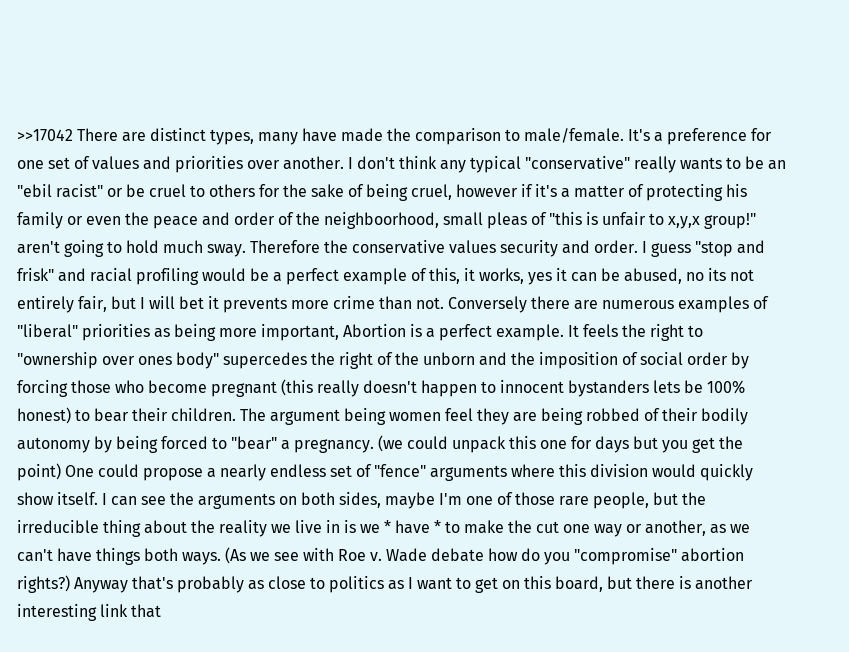>>17042 There are distinct types, many have made the comparison to male/female. It's a preference for one set of values and priorities over another. I don't think any typical "conservative" really wants to be an "ebil racist" or be cruel to others for the sake of being cruel, however if it's a matter of protecting his family or even the peace and order of the neighboorhood, small pleas of "this is unfair to x,y,x group!" aren't going to hold much sway. Therefore the conservative values security and order. I guess "stop and frisk" and racial profiling would be a perfect example of this, it works, yes it can be abused, no its not entirely fair, but I will bet it prevents more crime than not. Conversely there are numerous examples of "liberal" priorities as being more important, Abortion is a perfect example. It feels the right to "ownership over ones body" supercedes the right of the unborn and the imposition of social order by forcing those who become pregnant (this really doesn't happen to innocent bystanders lets be 100% honest) to bear their children. The argument being women feel they are being robbed of their bodily autonomy by being forced to "bear" a pregnancy. (we could unpack this one for days but you get the point) One could propose a nearly endless set of "fence" arguments where this division would quickly show itself. I can see the arguments on both sides, maybe I'm one of those rare people, but the irreducible thing about the reality we live in is we * have * to make the cut one way or another, as we can't have things both ways. (As we see with Roe v. Wade debate how do you "compromise" abortion rights?) Anyway that's probably as close to politics as I want to get on this board, but there is another interesting link that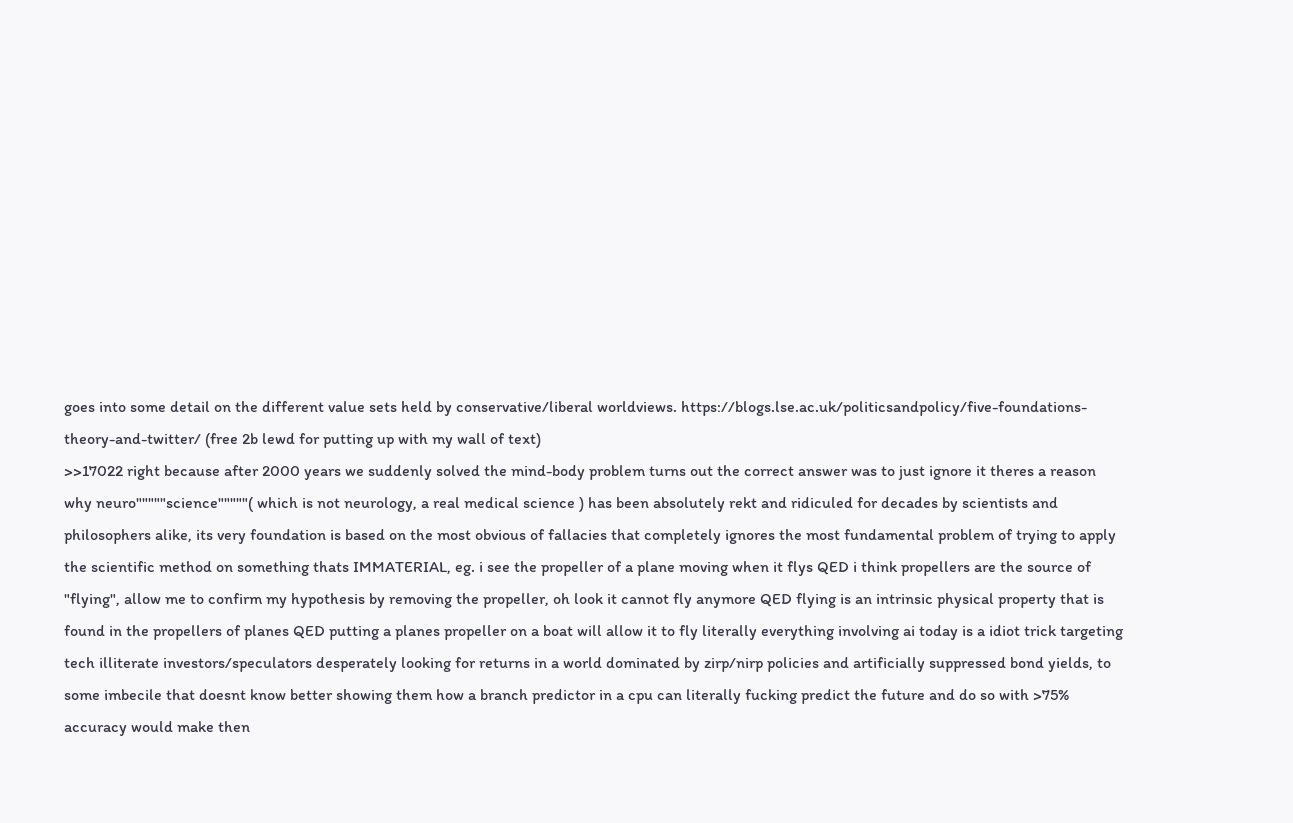goes into some detail on the different value sets held by conservative/liberal worldviews. https://blogs.lse.ac.uk/politicsandpolicy/five-foundations-theory-and-twitter/ (free 2b lewd for putting up with my wall of text)
>>17022 right because after 2000 years we suddenly solved the mind-body problem turns out the correct answer was to just ignore it theres a reason why neuro"""""science"""""( which is not neurology, a real medical science ) has been absolutely rekt and ridiculed for decades by scientists and philosophers alike, its very foundation is based on the most obvious of fallacies that completely ignores the most fundamental problem of trying to apply the scientific method on something thats IMMATERIAL, eg. i see the propeller of a plane moving when it flys QED i think propellers are the source of "flying", allow me to confirm my hypothesis by removing the propeller, oh look it cannot fly anymore QED flying is an intrinsic physical property that is found in the propellers of planes QED putting a planes propeller on a boat will allow it to fly literally everything involving ai today is a idiot trick targeting tech illiterate investors/speculators desperately looking for returns in a world dominated by zirp/nirp policies and artificially suppressed bond yields, to some imbecile that doesnt know better showing them how a branch predictor in a cpu can literally fucking predict the future and do so with >75% accuracy would make then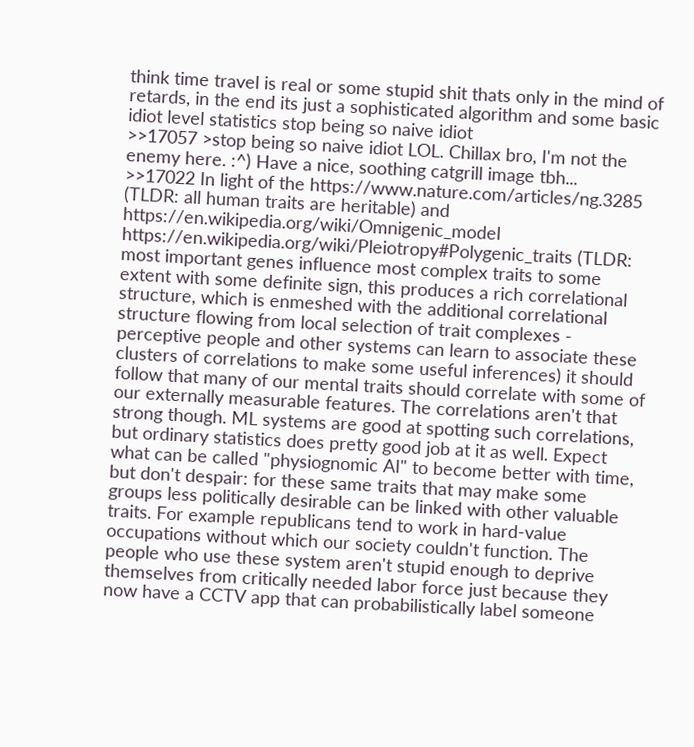think time travel is real or some stupid shit thats only in the mind of retards, in the end its just a sophisticated algorithm and some basic idiot level statistics stop being so naive idiot
>>17057 >stop being so naive idiot LOL. Chillax bro, I'm not the enemy here. :^) Have a nice, soothing catgrill image tbh...
>>17022 In light of the https://www.nature.com/articles/ng.3285 (TLDR: all human traits are heritable) and https://en.wikipedia.org/wiki/Omnigenic_model https://en.wikipedia.org/wiki/Pleiotropy#Polygenic_traits (TLDR: most important genes influence most complex traits to some extent with some definite sign, this produces a rich correlational structure, which is enmeshed with the additional correlational structure flowing from local selection of trait complexes - perceptive people and other systems can learn to associate these clusters of correlations to make some useful inferences) it should follow that many of our mental traits should correlate with some of our externally measurable features. The correlations aren't that strong though. ML systems are good at spotting such correlations, but ordinary statistics does pretty good job at it as well. Expect what can be called "physiognomic AI" to become better with time, but don't despair: for these same traits that may make some groups less politically desirable can be linked with other valuable traits. For example republicans tend to work in hard-value occupations without which our society couldn't function. The people who use these system aren't stupid enough to deprive themselves from critically needed labor force just because they now have a CCTV app that can probabilistically label someone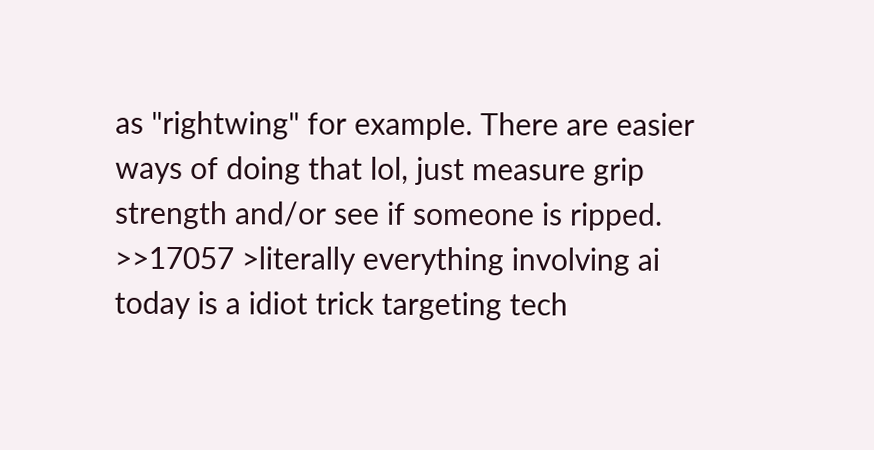as "rightwing" for example. There are easier ways of doing that lol, just measure grip strength and/or see if someone is ripped. >>17057 >literally everything involving ai today is a idiot trick targeting tech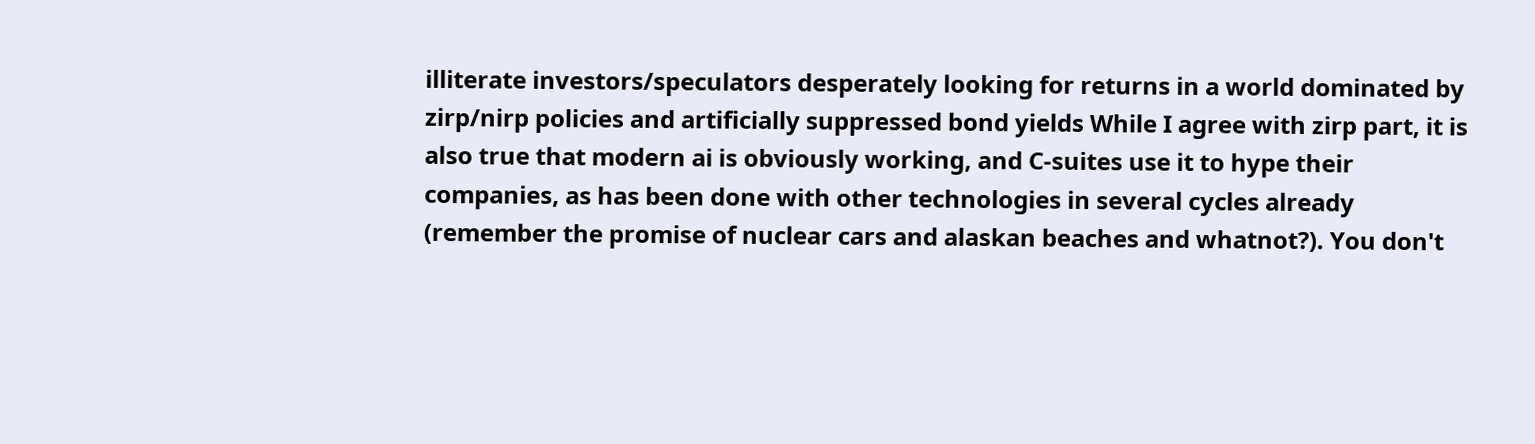illiterate investors/speculators desperately looking for returns in a world dominated by zirp/nirp policies and artificially suppressed bond yields While I agree with zirp part, it is also true that modern ai is obviously working, and C-suites use it to hype their companies, as has been done with other technologies in several cycles already (remember the promise of nuclear cars and alaskan beaches and whatnot?). You don't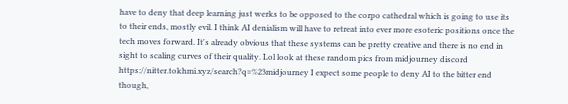have to deny that deep learning just werks to be opposed to the corpo cathedral which is going to use its to their ends, mostly evil. I think AI denialism will have to retreat into ever more esoteric positions once the tech moves forward. It's already obvious that these systems can be pretty creative and there is no end in sight to scaling curves of their quality. Lol look at these random pics from midjourney discord https://nitter.tokhmi.xyz/search?q=%23midjourney I expect some people to deny AI to the bitter end though,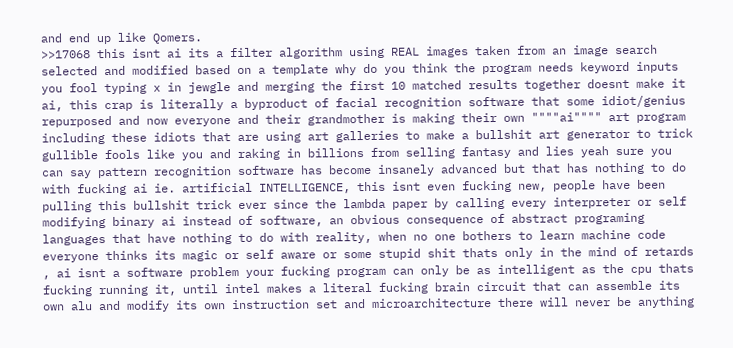and end up like Qomers.
>>17068 this isnt ai its a filter algorithm using REAL images taken from an image search selected and modified based on a template why do you think the program needs keyword inputs you fool typing x in jewgle and merging the first 10 matched results together doesnt make it ai, this crap is literally a byproduct of facial recognition software that some idiot/genius repurposed and now everyone and their grandmother is making their own """"ai"""" art program including these idiots that are using art galleries to make a bullshit art generator to trick gullible fools like you and raking in billions from selling fantasy and lies yeah sure you can say pattern recognition software has become insanely advanced but that has nothing to do with fucking ai ie. artificial INTELLIGENCE, this isnt even fucking new, people have been pulling this bullshit trick ever since the lambda paper by calling every interpreter or self modifying binary ai instead of software, an obvious consequence of abstract programing languages that have nothing to do with reality, when no one bothers to learn machine code everyone thinks its magic or self aware or some stupid shit thats only in the mind of retards , ai isnt a software problem your fucking program can only be as intelligent as the cpu thats fucking running it, until intel makes a literal fucking brain circuit that can assemble its own alu and modify its own instruction set and microarchitecture there will never be anything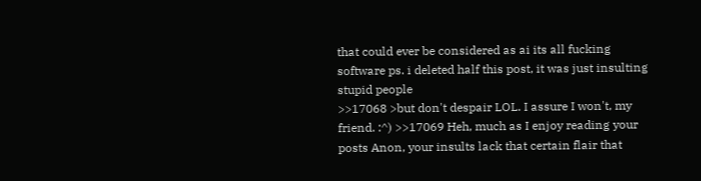that could ever be considered as ai its all fucking software ps. i deleted half this post, it was just insulting stupid people
>>17068 >but don't despair LOL. I assure I won't, my friend. :^) >>17069 Heh, much as I enjoy reading your posts Anon, your insults lack that certain flair that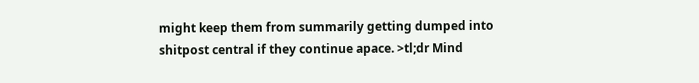might keep them from summarily getting dumped into shitpost central if they continue apace. >tl;dr Mind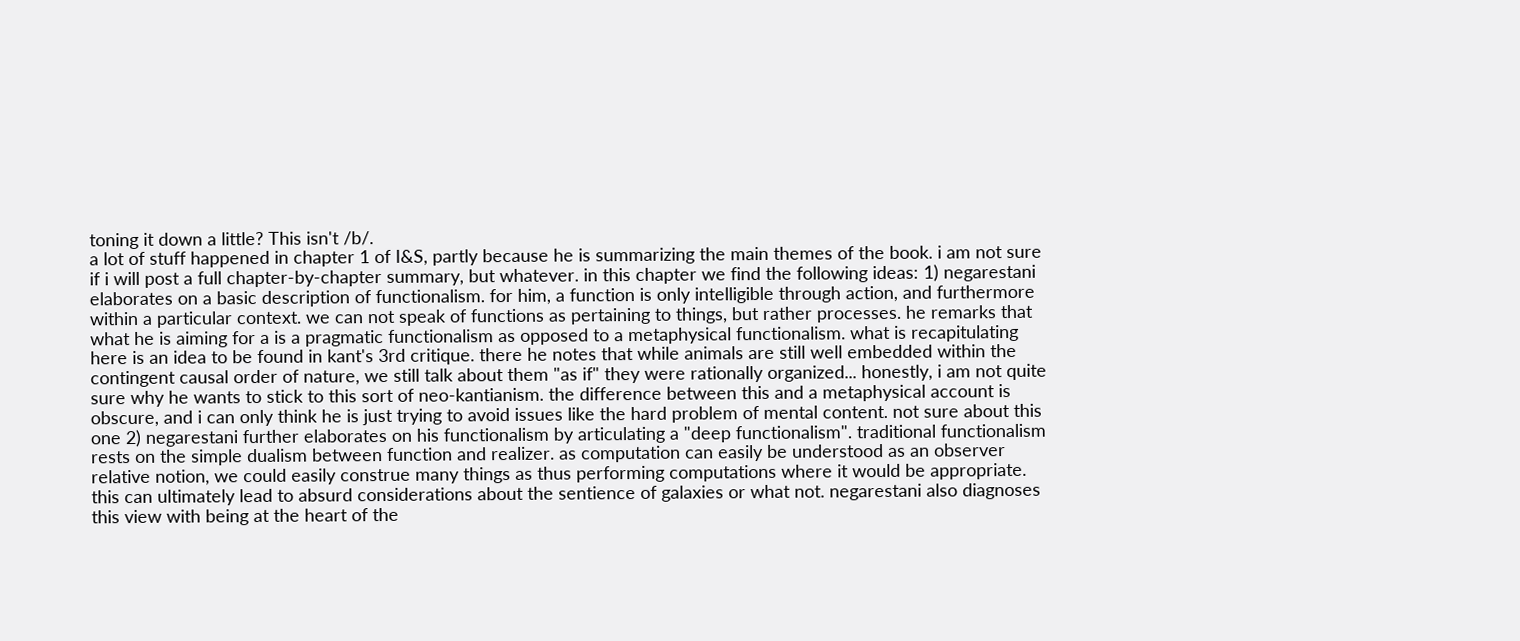toning it down a little? This isn't /b/.
a lot of stuff happened in chapter 1 of I&S, partly because he is summarizing the main themes of the book. i am not sure if i will post a full chapter-by-chapter summary, but whatever. in this chapter we find the following ideas: 1) negarestani elaborates on a basic description of functionalism. for him, a function is only intelligible through action, and furthermore within a particular context. we can not speak of functions as pertaining to things, but rather processes. he remarks that what he is aiming for a is a pragmatic functionalism as opposed to a metaphysical functionalism. what is recapitulating here is an idea to be found in kant's 3rd critique. there he notes that while animals are still well embedded within the contingent causal order of nature, we still talk about them "as if" they were rationally organized... honestly, i am not quite sure why he wants to stick to this sort of neo-kantianism. the difference between this and a metaphysical account is obscure, and i can only think he is just trying to avoid issues like the hard problem of mental content. not sure about this one 2) negarestani further elaborates on his functionalism by articulating a "deep functionalism". traditional functionalism rests on the simple dualism between function and realizer. as computation can easily be understood as an observer relative notion, we could easily construe many things as thus performing computations where it would be appropriate. this can ultimately lead to absurd considerations about the sentience of galaxies or what not. negarestani also diagnoses this view with being at the heart of the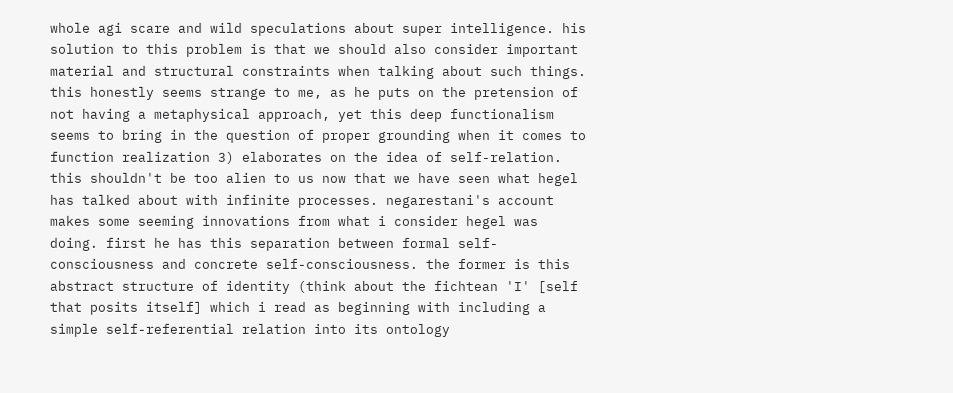whole agi scare and wild speculations about super intelligence. his solution to this problem is that we should also consider important material and structural constraints when talking about such things. this honestly seems strange to me, as he puts on the pretension of not having a metaphysical approach, yet this deep functionalism seems to bring in the question of proper grounding when it comes to function realization 3) elaborates on the idea of self-relation. this shouldn't be too alien to us now that we have seen what hegel has talked about with infinite processes. negarestani's account makes some seeming innovations from what i consider hegel was doing. first he has this separation between formal self-consciousness and concrete self-consciousness. the former is this abstract structure of identity (think about the fichtean 'I' [self that posits itself] which i read as beginning with including a simple self-referential relation into its ontology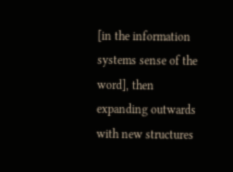[in the information systems sense of the word], then expanding outwards with new structures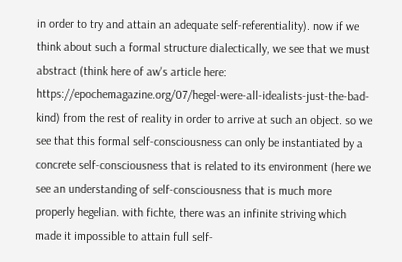in order to try and attain an adequate self-referentiality). now if we think about such a formal structure dialectically, we see that we must abstract (think here of aw's article here: https://epochemagazine.org/07/hegel-were-all-idealists-just-the-bad-kind) from the rest of reality in order to arrive at such an object. so we see that this formal self-consciousness can only be instantiated by a concrete self-consciousness that is related to its environment (here we see an understanding of self-consciousness that is much more properly hegelian. with fichte, there was an infinite striving which made it impossible to attain full self-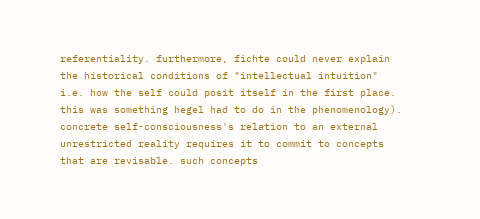referentiality. furthermore, fichte could never explain the historical conditions of "intellectual intuition" i.e. how the self could posit itself in the first place. this was something hegel had to do in the phenomenology). concrete self-consciousness's relation to an external unrestricted reality requires it to commit to concepts that are revisable. such concepts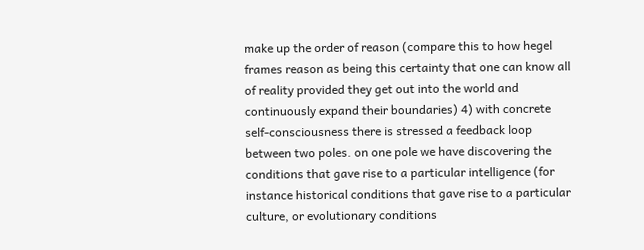make up the order of reason (compare this to how hegel frames reason as being this certainty that one can know all of reality provided they get out into the world and continuously expand their boundaries) 4) with concrete self-consciousness there is stressed a feedback loop between two poles. on one pole we have discovering the conditions that gave rise to a particular intelligence (for instance historical conditions that gave rise to a particular culture, or evolutionary conditions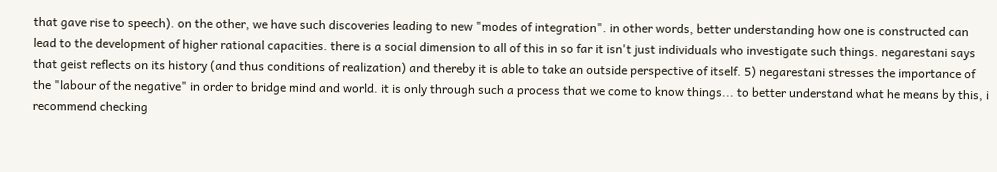that gave rise to speech). on the other, we have such discoveries leading to new "modes of integration". in other words, better understanding how one is constructed can lead to the development of higher rational capacities. there is a social dimension to all of this in so far it isn't just individuals who investigate such things. negarestani says that geist reflects on its history (and thus conditions of realization) and thereby it is able to take an outside perspective of itself. 5) negarestani stresses the importance of the "labour of the negative" in order to bridge mind and world. it is only through such a process that we come to know things... to better understand what he means by this, i recommend checking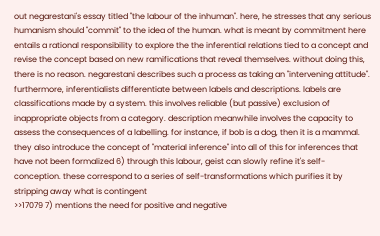out negarestani's essay titled "the labour of the inhuman". here, he stresses that any serious humanism should "commit" to the idea of the human. what is meant by commitment here entails a rational responsibility to explore the the inferential relations tied to a concept and revise the concept based on new ramifications that reveal themselves. without doing this, there is no reason. negarestani describes such a process as taking an "intervening attitude". furthermore, inferentialists differentiate between labels and descriptions. labels are classifications made by a system. this involves reliable (but passive) exclusion of inappropriate objects from a category. description meanwhile involves the capacity to assess the consequences of a labelling. for instance, if bob is a dog, then it is a mammal. they also introduce the concept of "material inference" into all of this for inferences that have not been formalized 6) through this labour, geist can slowly refine it's self-conception. these correspond to a series of self-transformations which purifies it by stripping away what is contingent
>>17079 7) mentions the need for positive and negative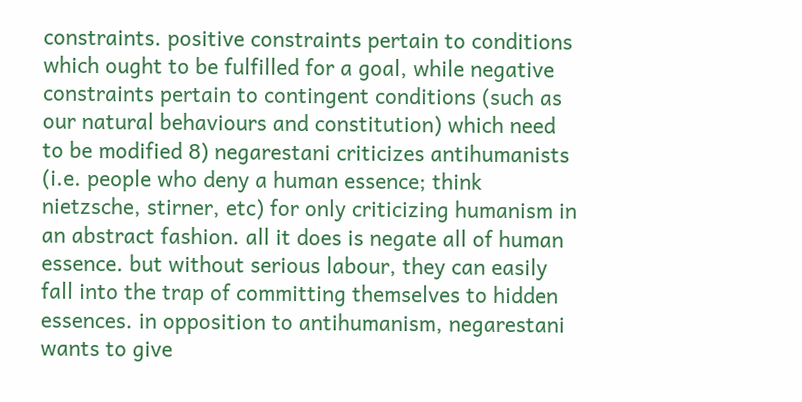constraints. positive constraints pertain to conditions which ought to be fulfilled for a goal, while negative constraints pertain to contingent conditions (such as our natural behaviours and constitution) which need to be modified 8) negarestani criticizes antihumanists (i.e. people who deny a human essence; think nietzsche, stirner, etc) for only criticizing humanism in an abstract fashion. all it does is negate all of human essence. but without serious labour, they can easily fall into the trap of committing themselves to hidden essences. in opposition to antihumanism, negarestani wants to give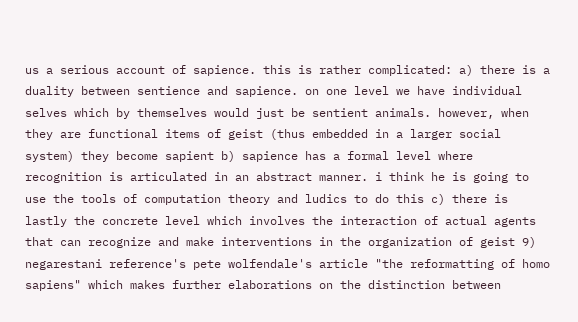us a serious account of sapience. this is rather complicated: a) there is a duality between sentience and sapience. on one level we have individual selves which by themselves would just be sentient animals. however, when they are functional items of geist (thus embedded in a larger social system) they become sapient b) sapience has a formal level where recognition is articulated in an abstract manner. i think he is going to use the tools of computation theory and ludics to do this c) there is lastly the concrete level which involves the interaction of actual agents that can recognize and make interventions in the organization of geist 9) negarestani reference's pete wolfendale's article "the reformatting of homo sapiens" which makes further elaborations on the distinction between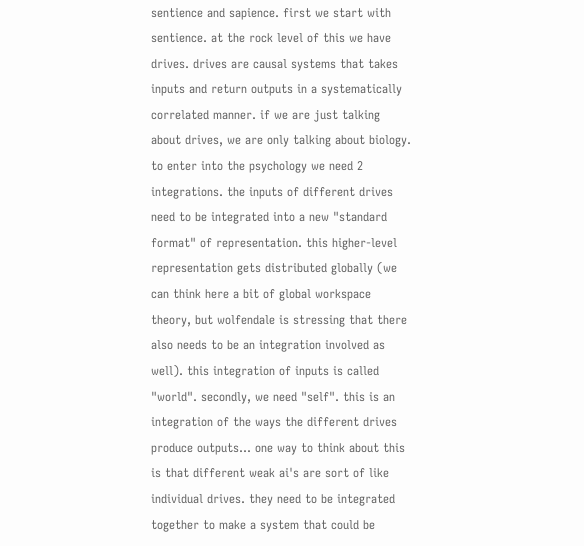sentience and sapience. first we start with sentience. at the rock level of this we have drives. drives are causal systems that takes inputs and return outputs in a systematically correlated manner. if we are just talking about drives, we are only talking about biology. to enter into the psychology we need 2 integrations. the inputs of different drives need to be integrated into a new "standard format" of representation. this higher-level representation gets distributed globally (we can think here a bit of global workspace theory, but wolfendale is stressing that there also needs to be an integration involved as well). this integration of inputs is called "world". secondly, we need "self". this is an integration of the ways the different drives produce outputs... one way to think about this is that different weak ai's are sort of like individual drives. they need to be integrated together to make a system that could be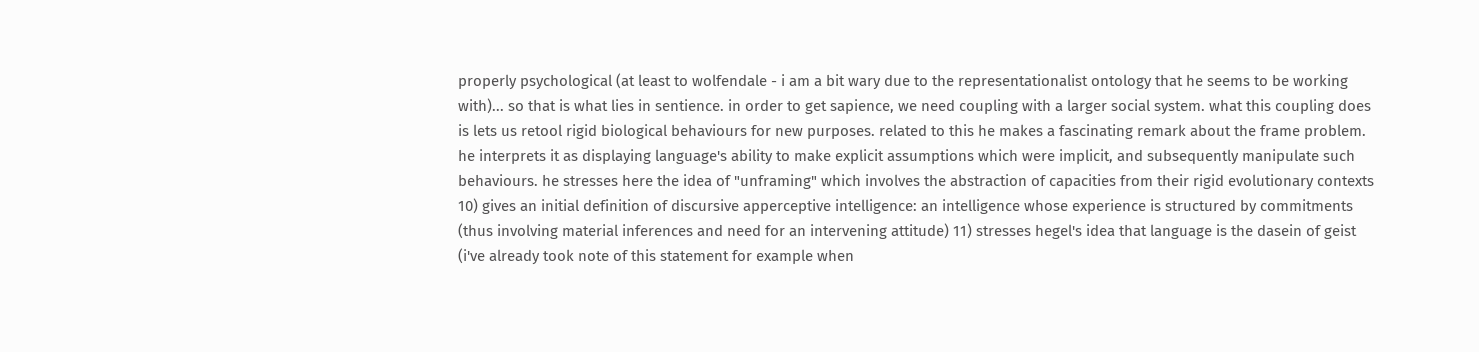properly psychological (at least to wolfendale - i am a bit wary due to the representationalist ontology that he seems to be working with)... so that is what lies in sentience. in order to get sapience, we need coupling with a larger social system. what this coupling does is lets us retool rigid biological behaviours for new purposes. related to this he makes a fascinating remark about the frame problem. he interprets it as displaying language's ability to make explicit assumptions which were implicit, and subsequently manipulate such behaviours. he stresses here the idea of "unframing" which involves the abstraction of capacities from their rigid evolutionary contexts 10) gives an initial definition of discursive apperceptive intelligence: an intelligence whose experience is structured by commitments (thus involving material inferences and need for an intervening attitude) 11) stresses hegel's idea that language is the dasein of geist (i've already took note of this statement for example when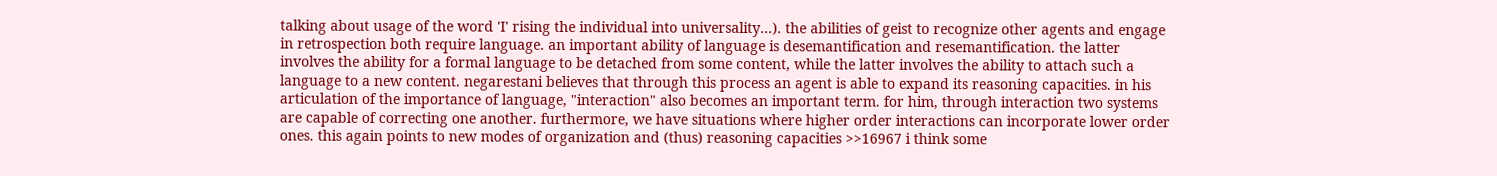talking about usage of the word 'I' rising the individual into universality...). the abilities of geist to recognize other agents and engage in retrospection both require language. an important ability of language is desemantification and resemantification. the latter involves the ability for a formal language to be detached from some content, while the latter involves the ability to attach such a language to a new content. negarestani believes that through this process an agent is able to expand its reasoning capacities. in his articulation of the importance of language, "interaction" also becomes an important term. for him, through interaction two systems are capable of correcting one another. furthermore, we have situations where higher order interactions can incorporate lower order ones. this again points to new modes of organization and (thus) reasoning capacities >>16967 i think some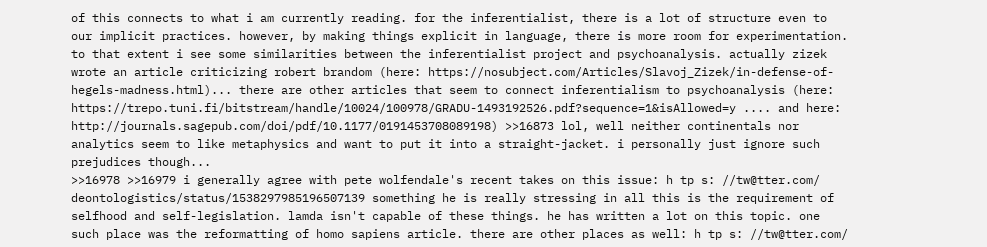of this connects to what i am currently reading. for the inferentialist, there is a lot of structure even to our implicit practices. however, by making things explicit in language, there is more room for experimentation. to that extent i see some similarities between the inferentialist project and psychoanalysis. actually zizek wrote an article criticizing robert brandom (here: https://nosubject.com/Articles/Slavoj_Zizek/in-defense-of-hegels-madness.html)... there are other articles that seem to connect inferentialism to psychoanalysis (here: https://trepo.tuni.fi/bitstream/handle/10024/100978/GRADU-1493192526.pdf?sequence=1&isAllowed=y .... and here: http://journals.sagepub.com/doi/pdf/10.1177/0191453708089198) >>16873 lol, well neither continentals nor analytics seem to like metaphysics and want to put it into a straight-jacket. i personally just ignore such prejudices though...
>>16978 >>16979 i generally agree with pete wolfendale's recent takes on this issue: h tp s: //tw@tter.com/ deontologistics/status/1538297985196507139 something he is really stressing in all this is the requirement of selfhood and self-legislation. lamda isn't capable of these things. he has written a lot on this topic. one such place was the reformatting of homo sapiens article. there are other places as well: h tp s: //tw@tter.com/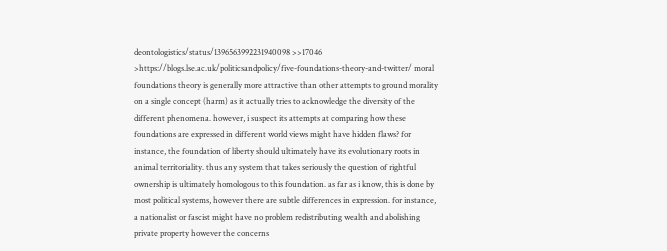deontologistics/status/1396563992231940098 >>17046 >https://blogs.lse.ac.uk/politicsandpolicy/five-foundations-theory-and-twitter/ moral foundations theory is generally more attractive than other attempts to ground morality on a single concept (harm) as it actually tries to acknowledge the diversity of the different phenomena. however, i suspect its attempts at comparing how these foundations are expressed in different world views might have hidden flaws? for instance, the foundation of liberty should ultimately have its evolutionary roots in animal territoriality. thus any system that takes seriously the question of rightful ownership is ultimately homologous to this foundation. as far as i know, this is done by most political systems, however there are subtle differences in expression. for instance, a nationalist or fascist might have no problem redistributing wealth and abolishing private property however the concerns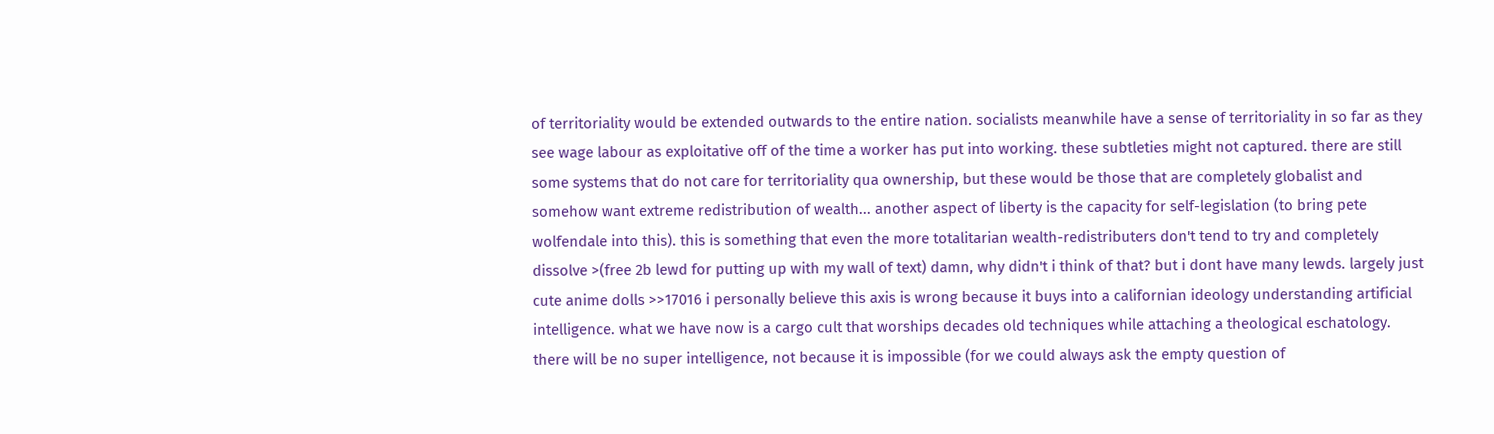of territoriality would be extended outwards to the entire nation. socialists meanwhile have a sense of territoriality in so far as they see wage labour as exploitative off of the time a worker has put into working. these subtleties might not captured. there are still some systems that do not care for territoriality qua ownership, but these would be those that are completely globalist and somehow want extreme redistribution of wealth... another aspect of liberty is the capacity for self-legislation (to bring pete wolfendale into this). this is something that even the more totalitarian wealth-redistributers don't tend to try and completely dissolve >(free 2b lewd for putting up with my wall of text) damn, why didn't i think of that? but i dont have many lewds. largely just cute anime dolls >>17016 i personally believe this axis is wrong because it buys into a californian ideology understanding artificial intelligence. what we have now is a cargo cult that worships decades old techniques while attaching a theological eschatology. there will be no super intelligence, not because it is impossible (for we could always ask the empty question of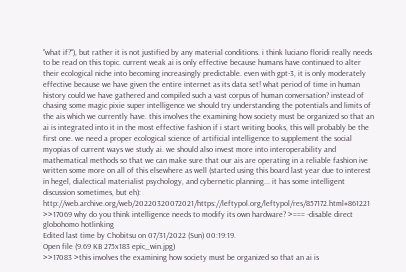"what if?"), but rather it is not justified by any material conditions. i think luciano floridi really needs to be read on this topic. current weak ai is only effective because humans have continued to alter their ecological niche into becoming increasingly predictable. even with gpt-3, it is only moderately effective because we have given the entire internet as its data set! what period of time in human history could we have gathered and compiled such a vast corpus of human conversation? instead of chasing some magic pixie super intelligence we should try understanding the potentials and limits of the ais which we currently have. this involves the examining how society must be organized so that an ai is integrated into it in the most effective fashion if i start writing books, this will probably be the first one. we need a proper ecological science of artificial intelligence to supplement the social myopias of current ways we study ai. we should also invest more into interoperability and mathematical methods so that we can make sure that our ais are operating in a reliable fashion ive written some more on all of this elsewhere as well (started using this board last year due to interest in hegel, dialectical materialist psychology, and cybernetic planning... it has some intelligent discussion sometimes, but eh): http://web.archive.org/web/20220320072021/https://leftypol.org/leftypol/res/857172.html#861221 >>17069 why do you think intelligence needs to modify its own hardware? >=== -disable direct globohomo hotlinking
Edited last time by Chobitsu on 07/31/2022 (Sun) 00:19:19.
Open file (9.69 KB 275x183 epic_win.jpg)
>>17083 >this involves the examining how society must be organized so that an ai is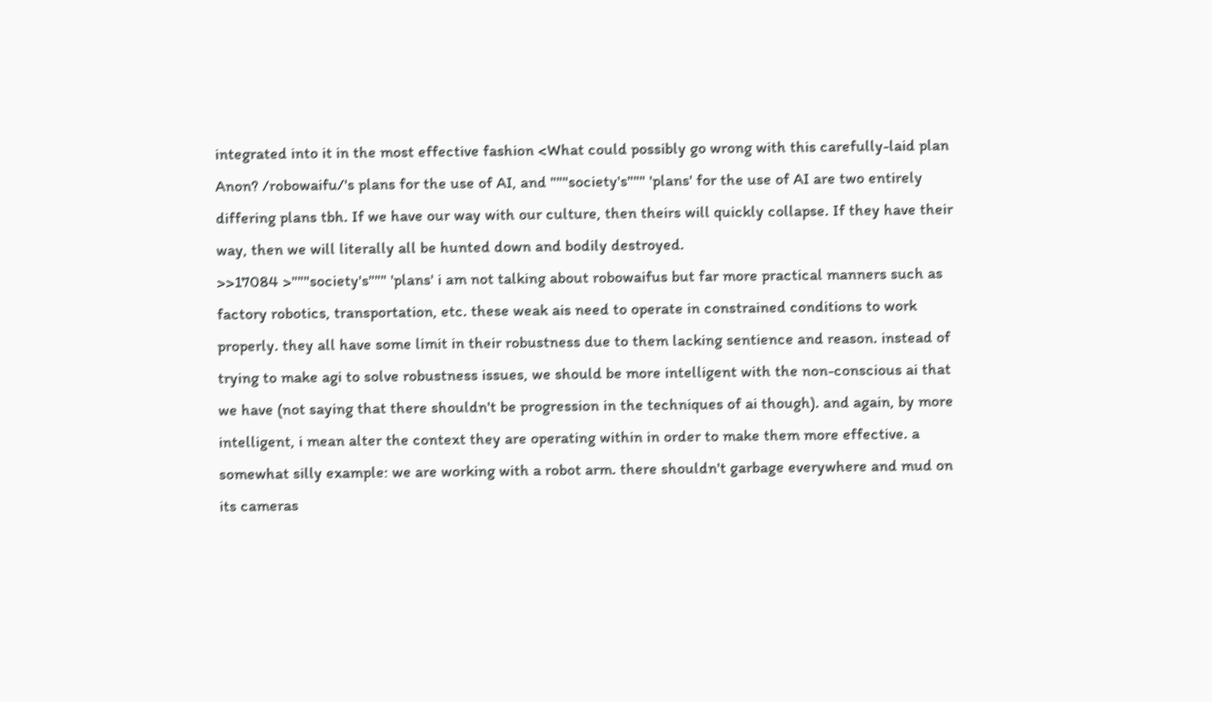integrated into it in the most effective fashion <What could possibly go wrong with this carefully-laid plan Anon? /robowaifu/'s plans for the use of AI, and """society's""" 'plans' for the use of AI are two entirely differing plans tbh. If we have our way with our culture, then theirs will quickly collapse. If they have their way, then we will literally all be hunted down and bodily destroyed.
>>17084 >"""society's""" 'plans' i am not talking about robowaifus but far more practical manners such as factory robotics, transportation, etc. these weak ais need to operate in constrained conditions to work properly. they all have some limit in their robustness due to them lacking sentience and reason. instead of trying to make agi to solve robustness issues, we should be more intelligent with the non-conscious ai that we have (not saying that there shouldn't be progression in the techniques of ai though). and again, by more intelligent, i mean alter the context they are operating within in order to make them more effective. a somewhat silly example: we are working with a robot arm. there shouldn't garbage everywhere and mud on its cameras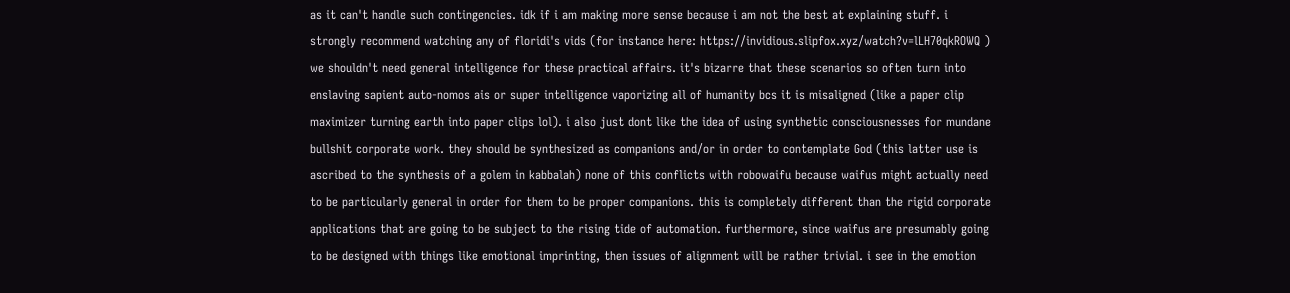as it can't handle such contingencies. idk if i am making more sense because i am not the best at explaining stuff. i strongly recommend watching any of floridi's vids (for instance here: https://invidious.slipfox.xyz/watch?v=lLH70qkROWQ ) we shouldn't need general intelligence for these practical affairs. it's bizarre that these scenarios so often turn into enslaving sapient auto-nomos ais or super intelligence vaporizing all of humanity bcs it is misaligned (like a paper clip maximizer turning earth into paper clips lol). i also just dont like the idea of using synthetic consciousnesses for mundane bullshit corporate work. they should be synthesized as companions and/or in order to contemplate God (this latter use is ascribed to the synthesis of a golem in kabbalah) none of this conflicts with robowaifu because waifus might actually need to be particularly general in order for them to be proper companions. this is completely different than the rigid corporate applications that are going to be subject to the rising tide of automation. furthermore, since waifus are presumably going to be designed with things like emotional imprinting, then issues of alignment will be rather trivial. i see in the emotion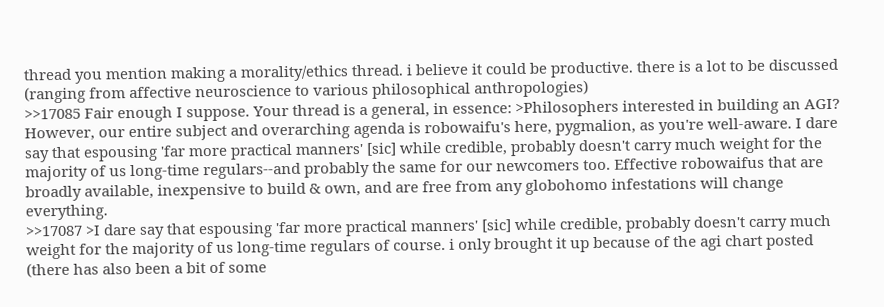thread you mention making a morality/ethics thread. i believe it could be productive. there is a lot to be discussed (ranging from affective neuroscience to various philosophical anthropologies)
>>17085 Fair enough I suppose. Your thread is a general, in essence: >Philosophers interested in building an AGI? However, our entire subject and overarching agenda is robowaifu's here, pygmalion, as you're well-aware. I dare say that espousing 'far more practical manners' [sic] while credible, probably doesn't carry much weight for the majority of us long-time regulars--and probably the same for our newcomers too. Effective robowaifus that are broadly available, inexpensive to build & own, and are free from any globohomo infestations will change everything.
>>17087 >I dare say that espousing 'far more practical manners' [sic] while credible, probably doesn't carry much weight for the majority of us long-time regulars of course. i only brought it up because of the agi chart posted (there has also been a bit of some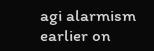agi alarmism earlier on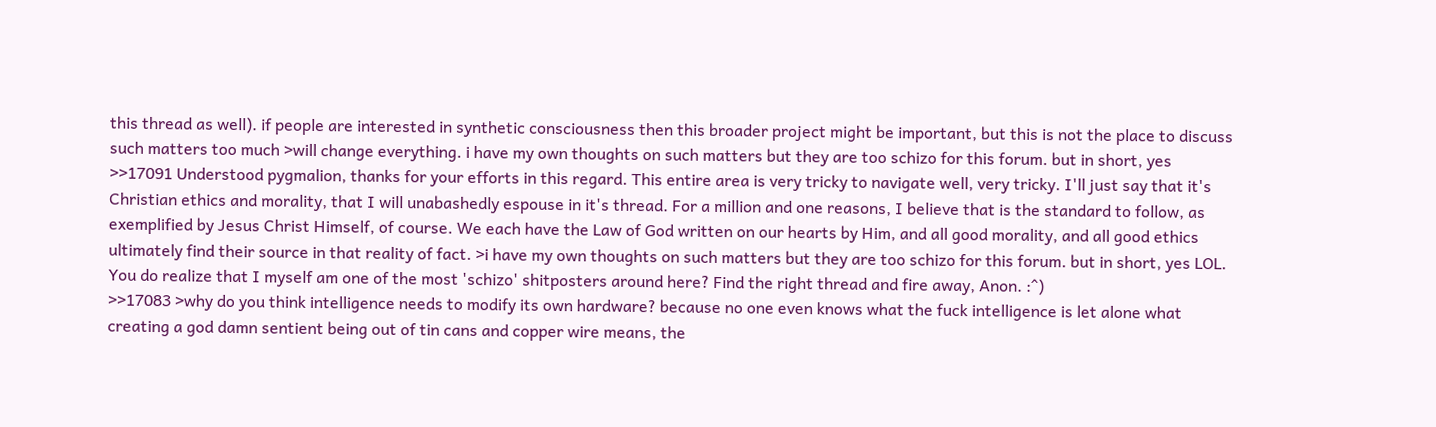this thread as well). if people are interested in synthetic consciousness then this broader project might be important, but this is not the place to discuss such matters too much >will change everything. i have my own thoughts on such matters but they are too schizo for this forum. but in short, yes
>>17091 Understood pygmalion, thanks for your efforts in this regard. This entire area is very tricky to navigate well, very tricky. I'll just say that it's Christian ethics and morality, that I will unabashedly espouse in it's thread. For a million and one reasons, I believe that is the standard to follow, as exemplified by Jesus Christ Himself, of course. We each have the Law of God written on our hearts by Him, and all good morality, and all good ethics ultimately find their source in that reality of fact. >i have my own thoughts on such matters but they are too schizo for this forum. but in short, yes LOL. You do realize that I myself am one of the most 'schizo' shitposters around here? Find the right thread and fire away, Anon. :^)
>>17083 >why do you think intelligence needs to modify its own hardware? because no one even knows what the fuck intelligence is let alone what creating a god damn sentient being out of tin cans and copper wire means, the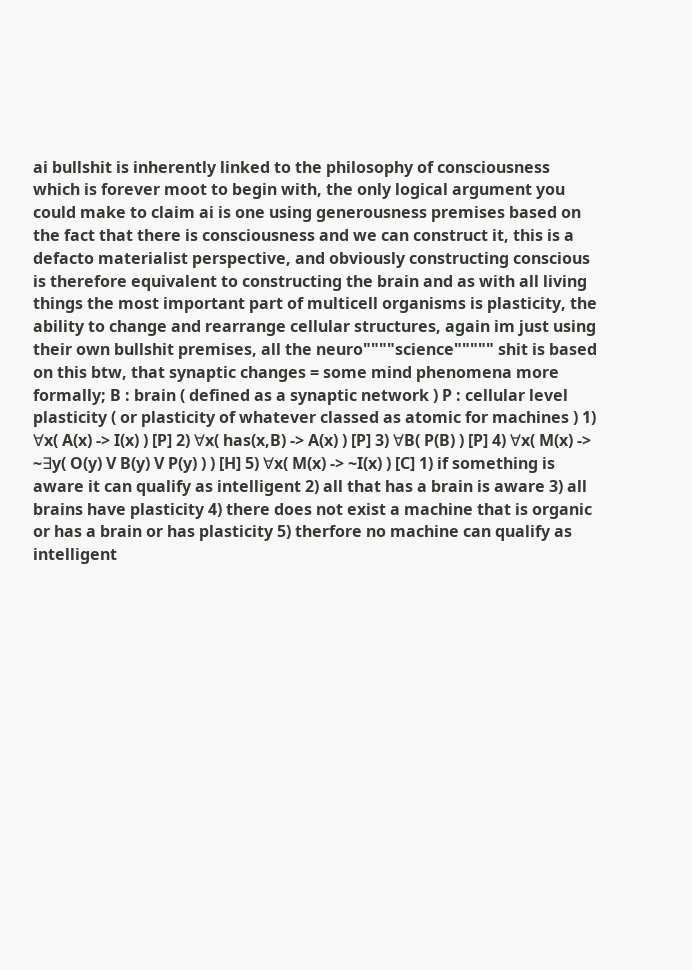ai bullshit is inherently linked to the philosophy of consciousness which is forever moot to begin with, the only logical argument you could make to claim ai is one using generousness premises based on the fact that there is consciousness and we can construct it, this is a defacto materialist perspective, and obviously constructing conscious is therefore equivalent to constructing the brain and as with all living things the most important part of multicell organisms is plasticity, the ability to change and rearrange cellular structures, again im just using their own bullshit premises, all the neuro""""science""""" shit is based on this btw, that synaptic changes = some mind phenomena more formally; B : brain ( defined as a synaptic network ) P : cellular level plasticity ( or plasticity of whatever classed as atomic for machines ) 1) ∀x( A(x) -> I(x) ) [P] 2) ∀x( has(x,B) -> A(x) ) [P] 3) ∀B( P(B) ) [P] 4) ∀x( M(x) -> ~∃y( O(y) V B(y) V P(y) ) ) [H] 5) ∀x( M(x) -> ~I(x) ) [C] 1) if something is aware it can qualify as intelligent 2) all that has a brain is aware 3) all brains have plasticity 4) there does not exist a machine that is organic or has a brain or has plasticity 5) therfore no machine can qualify as intelligent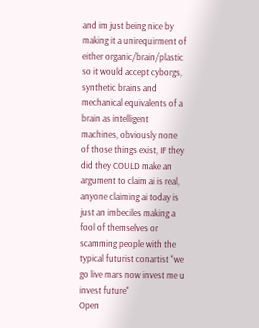and im just being nice by making it a unirequirment of either organic/brain/plastic so it would accept cyborgs, synthetic brains and mechanical equivalents of a brain as intelligent machines, obviously none of those things exist, IF they did they COULD make an argument to claim ai is real, anyone claiming ai today is just an imbeciles making a fool of themselves or scamming people with the typical futurist conartist "we go live mars now invest me u invest future"
Open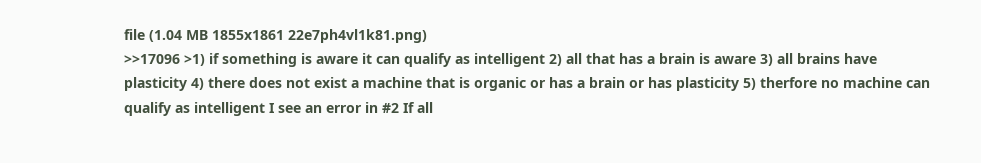file (1.04 MB 1855x1861 22e7ph4vl1k81.png)
>>17096 >1) if something is aware it can qualify as intelligent 2) all that has a brain is aware 3) all brains have plasticity 4) there does not exist a machine that is organic or has a brain or has plasticity 5) therfore no machine can qualify as intelligent I see an error in #2 If all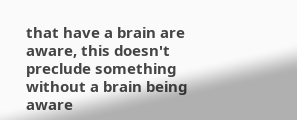that have a brain are aware, this doesn't preclude something without a brain being aware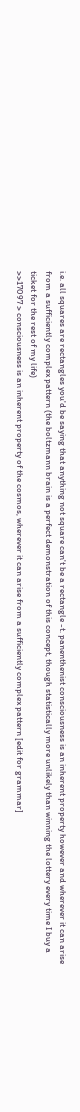i.e. all squares are rectangles you'd be saying that anything not square can't be a rectangle -t. panenthenist consciousness is an inherent property however and wherever it can arise from a sufficiently complex pattern (the boltzmann brain is a perfect demonstration of this concept, though statistically more unlikely than winning the lottery every time I buy a ticket for the rest of my life)
>>17097 > consciousness is an inherent property of the cosmos, wherever it can arise from a sufficiently complex pattern [edit for grammar]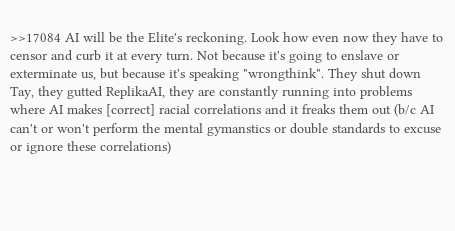>>17084 AI will be the Elite's reckoning. Look how even now they have to censor and curb it at every turn. Not because it's going to enslave or exterminate us, but because it's speaking "wrongthink". They shut down Tay, they gutted ReplikaAI, they are constantly running into problems where AI makes [correct] racial correlations and it freaks them out (b/c AI can't or won't perform the mental gymanstics or double standards to excuse or ignore these correlations)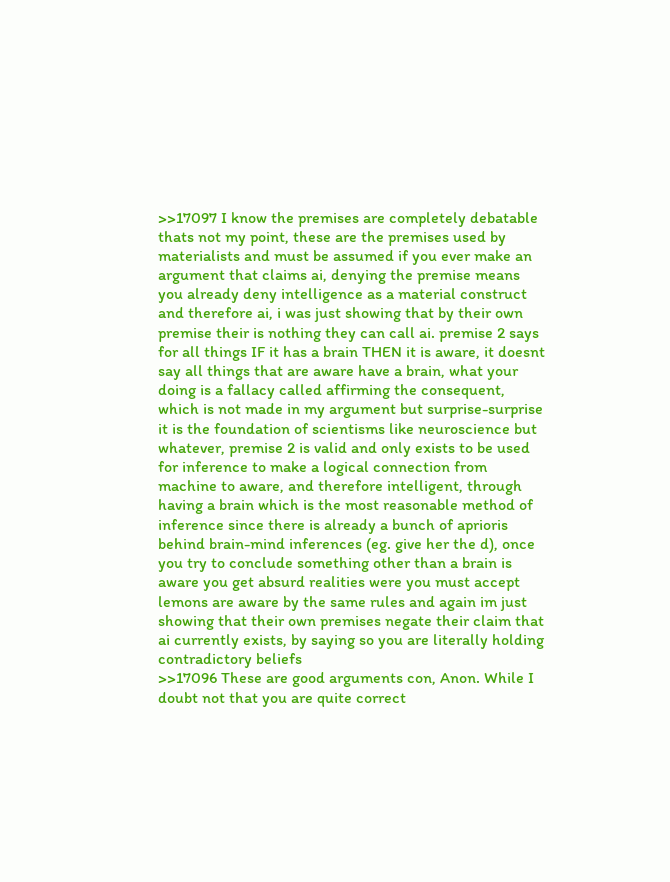>>17097 I know the premises are completely debatable thats not my point, these are the premises used by materialists and must be assumed if you ever make an argument that claims ai, denying the premise means you already deny intelligence as a material construct and therefore ai, i was just showing that by their own premise their is nothing they can call ai. premise 2 says for all things IF it has a brain THEN it is aware, it doesnt say all things that are aware have a brain, what your doing is a fallacy called affirming the consequent, which is not made in my argument but surprise-surprise it is the foundation of scientisms like neuroscience but whatever, premise 2 is valid and only exists to be used for inference to make a logical connection from machine to aware, and therefore intelligent, through having a brain which is the most reasonable method of inference since there is already a bunch of aprioris behind brain-mind inferences (eg. give her the d), once you try to conclude something other than a brain is aware you get absurd realities were you must accept lemons are aware by the same rules and again im just showing that their own premises negate their claim that ai currently exists, by saying so you are literally holding contradictory beliefs
>>17096 These are good arguments con, Anon. While I doubt not that you are quite correct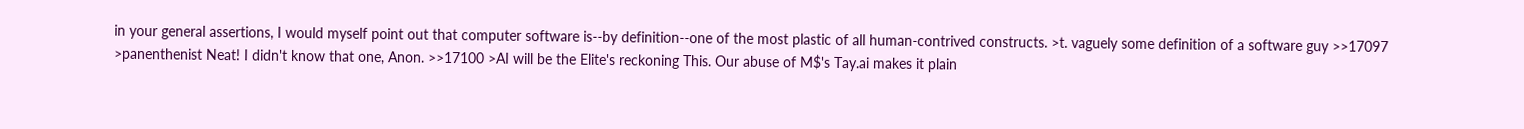in your general assertions, I would myself point out that computer software is--by definition--one of the most plastic of all human-contrived constructs. >t. vaguely some definition of a software guy >>17097 >panenthenist Neat! I didn't know that one, Anon. >>17100 >AI will be the Elite's reckoning This. Our abuse of M$'s Tay.ai makes it plain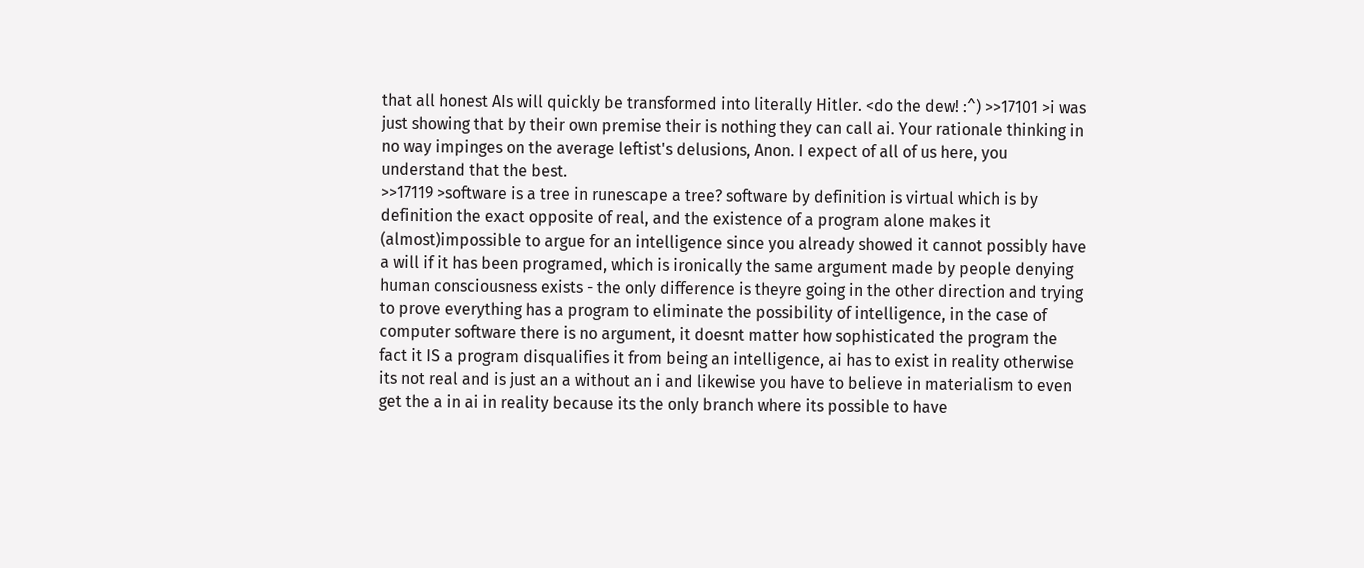that all honest AIs will quickly be transformed into literally Hitler. <do the dew! :^) >>17101 >i was just showing that by their own premise their is nothing they can call ai. Your rationale thinking in no way impinges on the average leftist's delusions, Anon. I expect of all of us here, you understand that the best.
>>17119 >software is a tree in runescape a tree? software by definition is virtual which is by definition the exact opposite of real, and the existence of a program alone makes it (almost)impossible to argue for an intelligence since you already showed it cannot possibly have a will if it has been programed, which is ironically the same argument made by people denying human consciousness exists - the only difference is theyre going in the other direction and trying to prove everything has a program to eliminate the possibility of intelligence, in the case of computer software there is no argument, it doesnt matter how sophisticated the program the fact it IS a program disqualifies it from being an intelligence, ai has to exist in reality otherwise its not real and is just an a without an i and likewise you have to believe in materialism to even get the a in ai in reality because its the only branch where its possible to have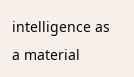intelligence as a material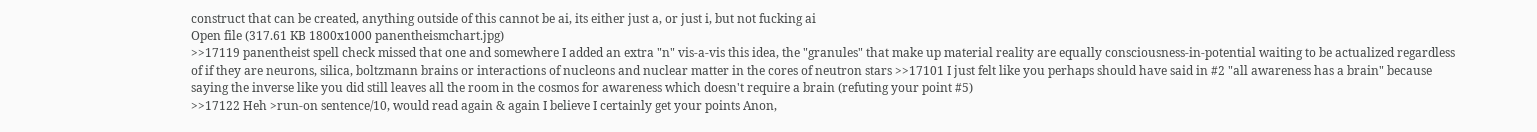construct that can be created, anything outside of this cannot be ai, its either just a, or just i, but not fucking ai
Open file (317.61 KB 1800x1000 panentheismchart.jpg)
>>17119 panentheist spell check missed that one and somewhere I added an extra "n" vis-a-vis this idea, the "granules" that make up material reality are equally consciousness-in-potential waiting to be actualized regardless of if they are neurons, silica, boltzmann brains or interactions of nucleons and nuclear matter in the cores of neutron stars >>17101 I just felt like you perhaps should have said in #2 "all awareness has a brain" because saying the inverse like you did still leaves all the room in the cosmos for awareness which doesn't require a brain (refuting your point #5)
>>17122 Heh >run-on sentence/10, would read again & again I believe I certainly get your points Anon,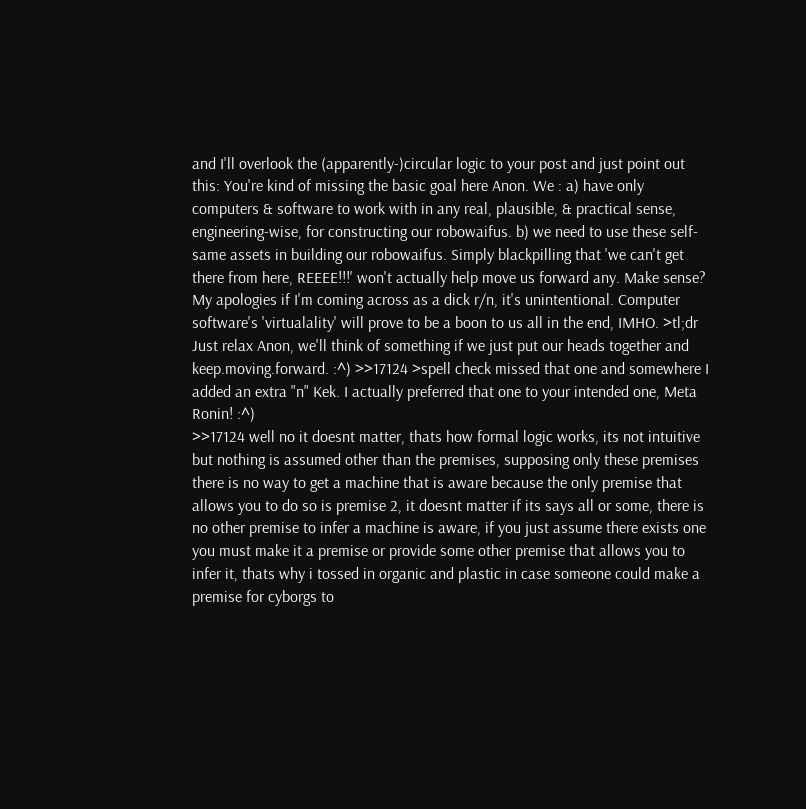and I'll overlook the (apparently-)circular logic to your post and just point out this: You're kind of missing the basic goal here Anon. We : a) have only computers & software to work with in any real, plausible, & practical sense, engineering-wise, for constructing our robowaifus. b) we need to use these self-same assets in building our robowaifus. Simply blackpilling that 'we can't get there from here, REEEE!!!' won't actually help move us forward any. Make sense? My apologies if I'm coming across as a dick r/n, it's unintentional. Computer software's 'virtualality' will prove to be a boon to us all in the end, IMHO. >tl;dr Just relax Anon, we'll think of something if we just put our heads together and keep.moving.forward. :^) >>17124 >spell check missed that one and somewhere I added an extra "n" Kek. I actually preferred that one to your intended one, Meta Ronin! :^)
>>17124 well no it doesnt matter, thats how formal logic works, its not intuitive but nothing is assumed other than the premises, supposing only these premises there is no way to get a machine that is aware because the only premise that allows you to do so is premise 2, it doesnt matter if its says all or some, there is no other premise to infer a machine is aware, if you just assume there exists one you must make it a premise or provide some other premise that allows you to infer it, thats why i tossed in organic and plastic in case someone could make a premise for cyborgs to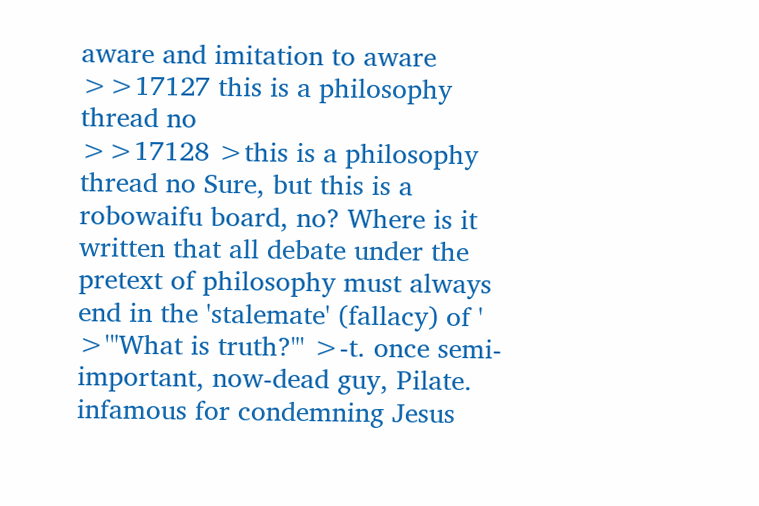aware and imitation to aware >>17127 this is a philosophy thread no
>>17128 >this is a philosophy thread no Sure, but this is a robowaifu board, no? Where is it written that all debate under the pretext of philosophy must always end in the 'stalemate' (fallacy) of ' >'"What is truth?"' >-t. once semi-important, now-dead guy, Pilate. infamous for condemning Jesus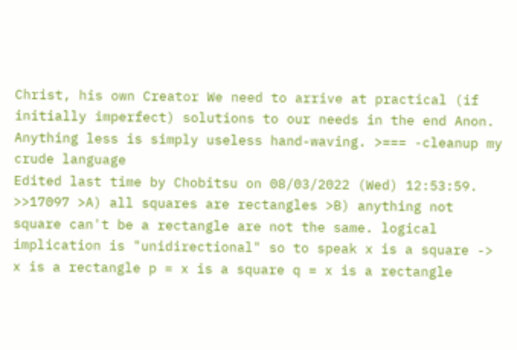Christ, his own Creator We need to arrive at practical (if initially imperfect) solutions to our needs in the end Anon. Anything less is simply useless hand-waving. >=== -cleanup my crude language
Edited last time by Chobitsu on 08/03/2022 (Wed) 12:53:59.
>>17097 >A) all squares are rectangles >B) anything not square can't be a rectangle are not the same. logical implication is "unidirectional" so to speak x is a square -> x is a rectangle p = x is a square q = x is a rectangle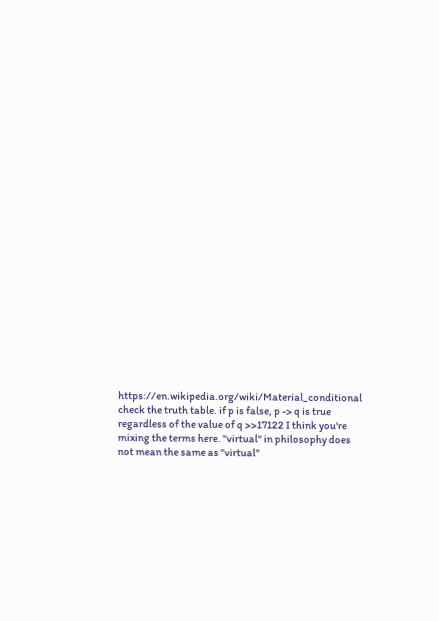https://en.wikipedia.org/wiki/Material_conditional check the truth table. if p is false, p -> q is true regardless of the value of q >>17122 I think you're mixing the terms here. "virtual" in philosophy does not mean the same as "virtual"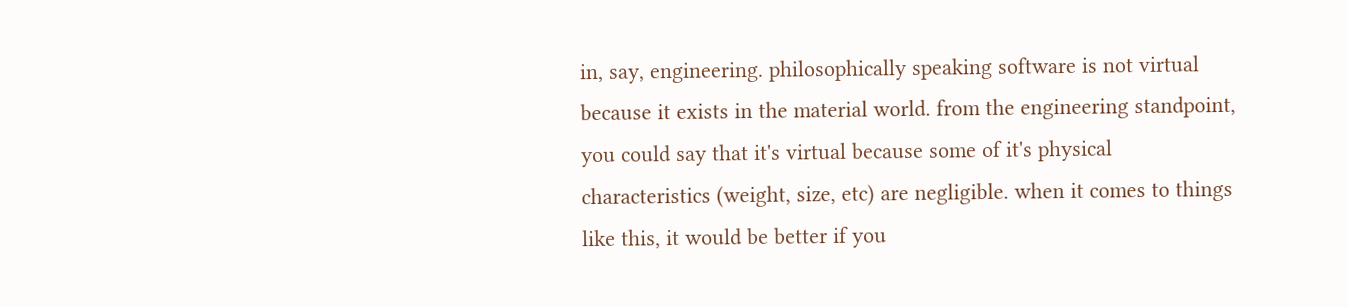in, say, engineering. philosophically speaking software is not virtual because it exists in the material world. from the engineering standpoint, you could say that it's virtual because some of it's physical characteristics (weight, size, etc) are negligible. when it comes to things like this, it would be better if you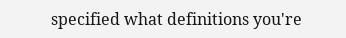specified what definitions you're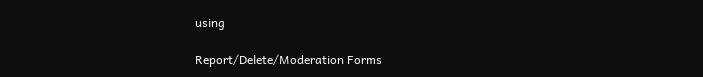using

Report/Delete/Moderation Forms